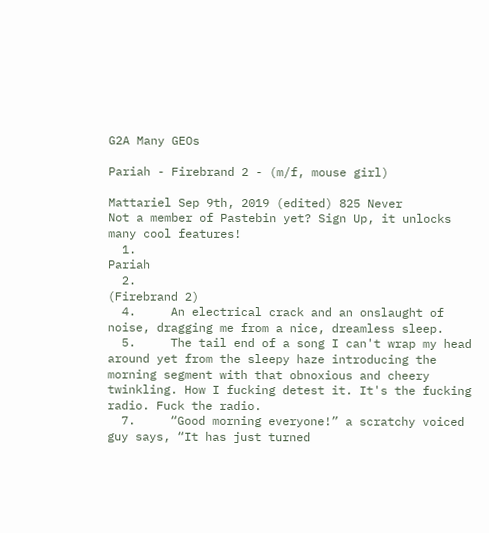G2A Many GEOs

Pariah - Firebrand 2 - (m/f, mouse girl)

Mattariel Sep 9th, 2019 (edited) 825 Never
Not a member of Pastebin yet? Sign Up, it unlocks many cool features!
  1.                                                                 Pariah
  2.                                                             (Firebrand 2)
  4.     An electrical crack and an onslaught of noise, dragging me from a nice, dreamless sleep.
  5.     The tail end of a song I can't wrap my head around yet from the sleepy haze introducing the morning segment with that obnoxious and cheery twinkling. How I fucking detest it. It's the fucking radio. Fuck the radio.
  7.     “Good morning everyone!” a scratchy voiced guy says, “It has just turned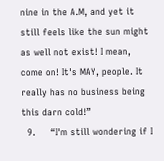nine in the A.M, and yet it still feels like the sun might as well not exist! I mean, come on! It's MAY, people. It really has no business being this darn cold!”
  9.     “I'm still wondering if I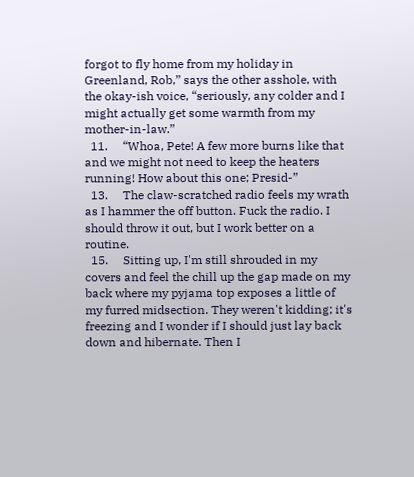forgot to fly home from my holiday in Greenland, Rob,” says the other asshole, with the okay-ish voice, “seriously, any colder and I might actually get some warmth from my mother-in-law.”
  11.     “Whoa, Pete! A few more burns like that and we might not need to keep the heaters running! How about this one; Presid-”
  13.     The claw-scratched radio feels my wrath as I hammer the off button. Fuck the radio. I should throw it out, but I work better on a routine.
  15.     Sitting up, I'm still shrouded in my covers and feel the chill up the gap made on my back where my pyjama top exposes a little of my furred midsection. They weren't kidding; it's freezing and I wonder if I should just lay back down and hibernate. Then I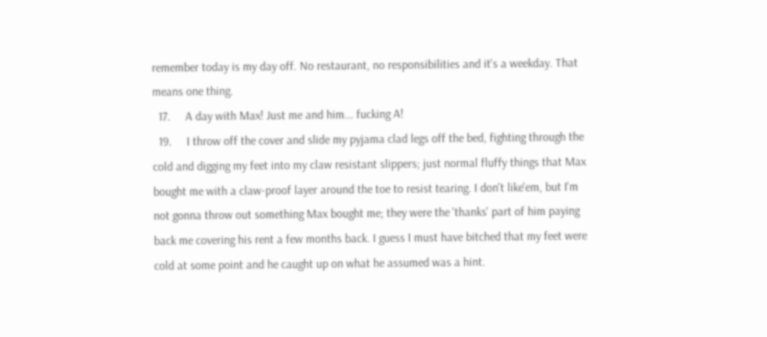remember today is my day off. No restaurant, no responsibilities and it's a weekday. That means one thing.
  17.     A day with Max! Just me and him... fucking A!
  19.     I throw off the cover and slide my pyjama clad legs off the bed, fighting through the cold and digging my feet into my claw resistant slippers; just normal fluffy things that Max bought me with a claw-proof layer around the toe to resist tearing. I don't like'em, but I'm not gonna throw out something Max bought me; they were the 'thanks' part of him paying back me covering his rent a few months back. I guess I must have bitched that my feet were cold at some point and he caught up on what he assumed was a hint.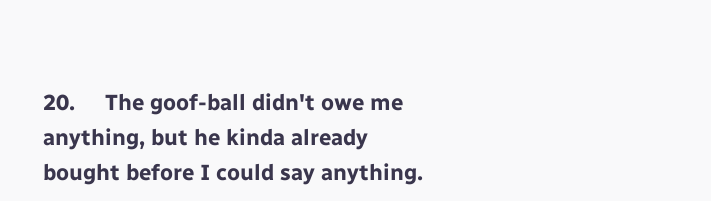20.     The goof-ball didn't owe me anything, but he kinda already bought before I could say anything.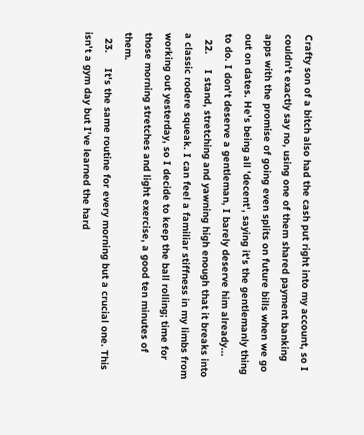Crafty son of a bitch also had the cash put right into my account, so I couldn't exactly say no, using one of them shared payment banking apps with the promise of going even splits on future bills when we go out on dates. He's being all 'decent', saying it's the gentlemanly thing to do. I don't deserve a gentleman, I barely deserve him already...
  22.     I stand, stretching and yawning high enough that it breaks into a classic rodere squeak. I can feel a familiar stiffness in my limbs from working out yesterday, so I decide to keep the ball rolling; time for those morning stretches and light exercise, a good ten minutes of them.
  23.     It's the same routine for every morning but a crucial one. This isn't a gym day but I've learned the hard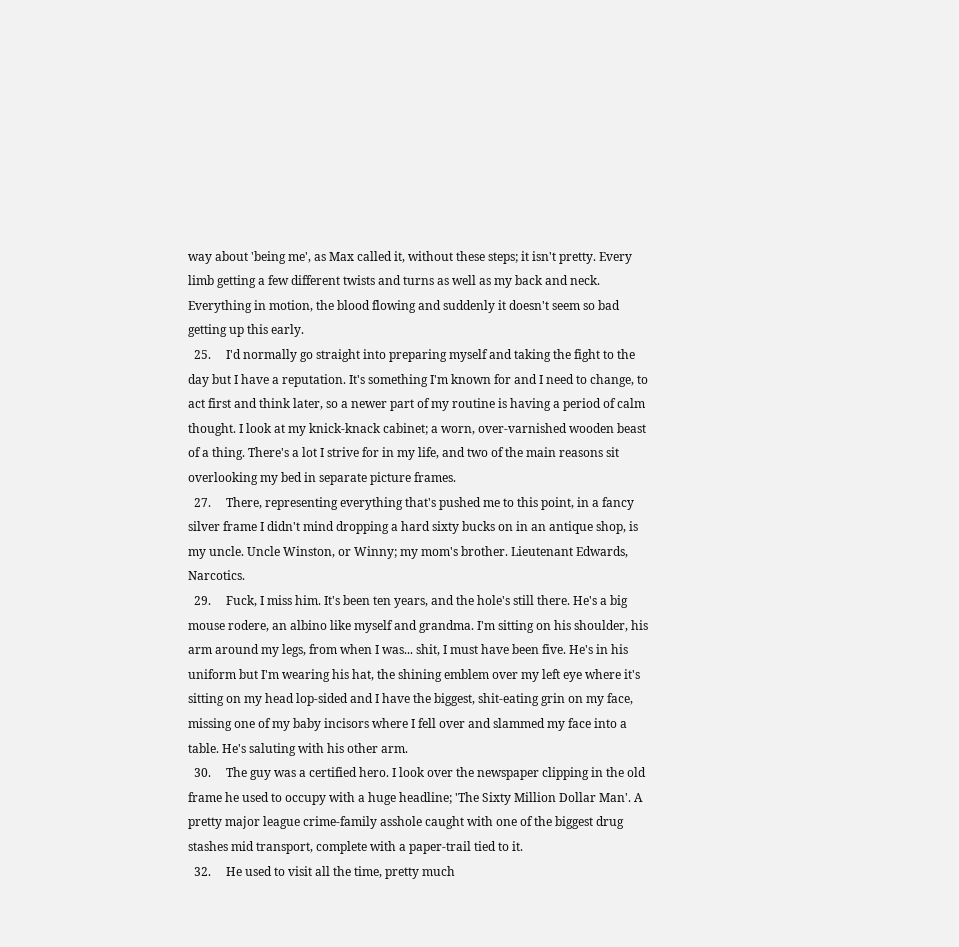way about 'being me', as Max called it, without these steps; it isn't pretty. Every limb getting a few different twists and turns as well as my back and neck. Everything in motion, the blood flowing and suddenly it doesn't seem so bad getting up this early.
  25.     I'd normally go straight into preparing myself and taking the fight to the day but I have a reputation. It's something I'm known for and I need to change, to act first and think later, so a newer part of my routine is having a period of calm thought. I look at my knick-knack cabinet; a worn, over-varnished wooden beast of a thing. There's a lot I strive for in my life, and two of the main reasons sit overlooking my bed in separate picture frames.
  27.     There, representing everything that's pushed me to this point, in a fancy silver frame I didn't mind dropping a hard sixty bucks on in an antique shop, is my uncle. Uncle Winston, or Winny; my mom's brother. Lieutenant Edwards, Narcotics.
  29.     Fuck, I miss him. It's been ten years, and the hole's still there. He's a big mouse rodere, an albino like myself and grandma. I'm sitting on his shoulder, his arm around my legs, from when I was... shit, I must have been five. He's in his uniform but I'm wearing his hat, the shining emblem over my left eye where it's sitting on my head lop-sided and I have the biggest, shit-eating grin on my face, missing one of my baby incisors where I fell over and slammed my face into a table. He's saluting with his other arm.
  30.     The guy was a certified hero. I look over the newspaper clipping in the old frame he used to occupy with a huge headline; 'The Sixty Million Dollar Man'. A pretty major league crime-family asshole caught with one of the biggest drug stashes mid transport, complete with a paper-trail tied to it.
  32.     He used to visit all the time, pretty much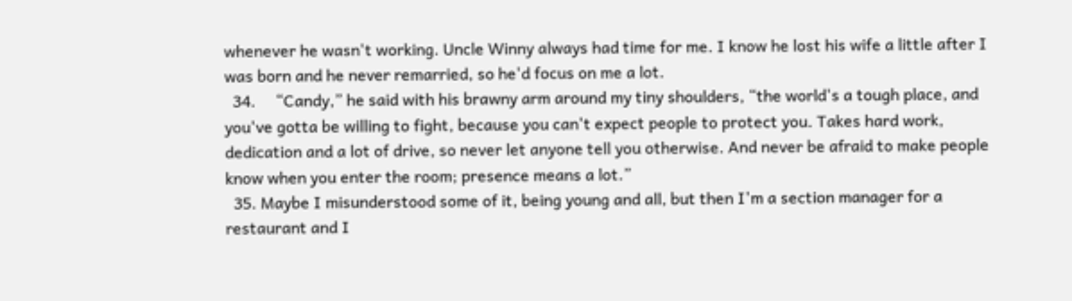whenever he wasn't working. Uncle Winny always had time for me. I know he lost his wife a little after I was born and he never remarried, so he'd focus on me a lot.
  34.     “Candy,” he said with his brawny arm around my tiny shoulders, “the world's a tough place, and you've gotta be willing to fight, because you can't expect people to protect you. Takes hard work, dedication and a lot of drive, so never let anyone tell you otherwise. And never be afraid to make people know when you enter the room; presence means a lot.”
  35. Maybe I misunderstood some of it, being young and all, but then I'm a section manager for a restaurant and I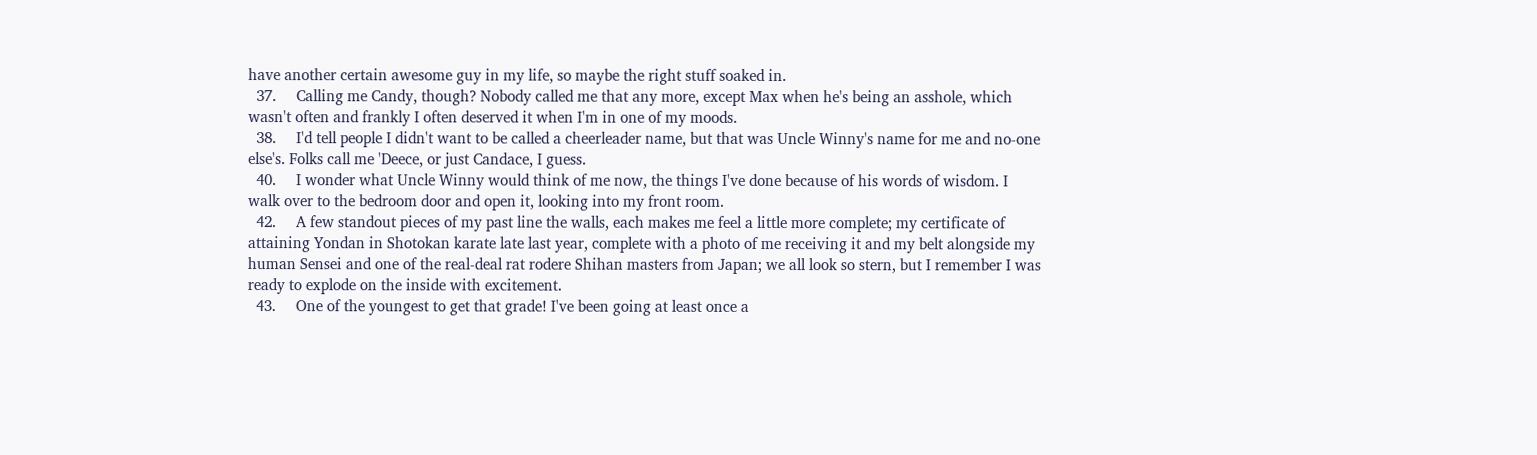have another certain awesome guy in my life, so maybe the right stuff soaked in.
  37.     Calling me Candy, though? Nobody called me that any more, except Max when he's being an asshole, which wasn't often and frankly I often deserved it when I'm in one of my moods.
  38.     I'd tell people I didn't want to be called a cheerleader name, but that was Uncle Winny's name for me and no-one else's. Folks call me 'Deece, or just Candace, I guess.
  40.     I wonder what Uncle Winny would think of me now, the things I've done because of his words of wisdom. I walk over to the bedroom door and open it, looking into my front room.
  42.     A few standout pieces of my past line the walls, each makes me feel a little more complete; my certificate of attaining Yondan in Shotokan karate late last year, complete with a photo of me receiving it and my belt alongside my human Sensei and one of the real-deal rat rodere Shihan masters from Japan; we all look so stern, but I remember I was ready to explode on the inside with excitement.
  43.     One of the youngest to get that grade! I've been going at least once a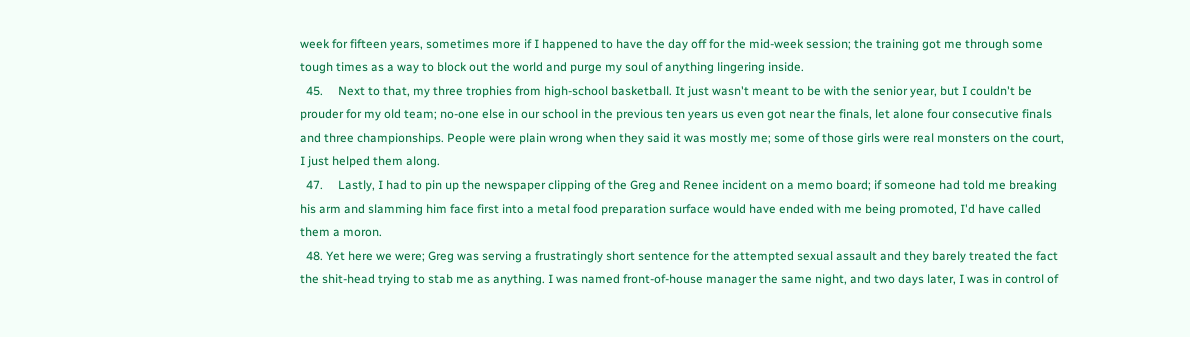week for fifteen years, sometimes more if I happened to have the day off for the mid-week session; the training got me through some tough times as a way to block out the world and purge my soul of anything lingering inside.
  45.     Next to that, my three trophies from high-school basketball. It just wasn't meant to be with the senior year, but I couldn't be prouder for my old team; no-one else in our school in the previous ten years us even got near the finals, let alone four consecutive finals and three championships. People were plain wrong when they said it was mostly me; some of those girls were real monsters on the court, I just helped them along.
  47.     Lastly, I had to pin up the newspaper clipping of the Greg and Renee incident on a memo board; if someone had told me breaking his arm and slamming him face first into a metal food preparation surface would have ended with me being promoted, I'd have called them a moron.
  48. Yet here we were; Greg was serving a frustratingly short sentence for the attempted sexual assault and they barely treated the fact the shit-head trying to stab me as anything. I was named front-of-house manager the same night, and two days later, I was in control of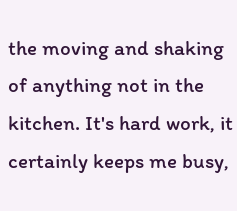the moving and shaking of anything not in the kitchen. It's hard work, it certainly keeps me busy,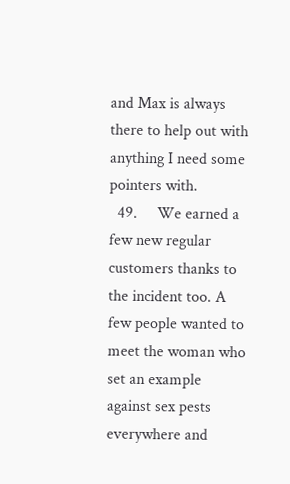and Max is always there to help out with anything I need some pointers with.
  49.     We earned a few new regular customers thanks to the incident too. A few people wanted to meet the woman who set an example against sex pests everywhere and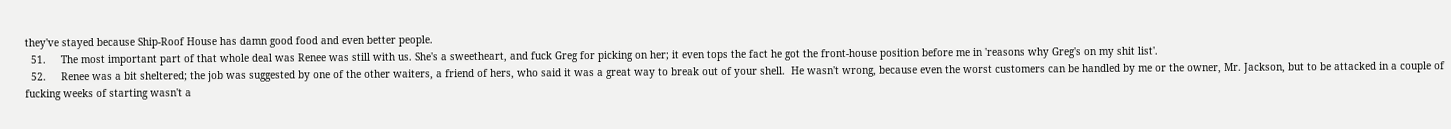they've stayed because Ship-Roof House has damn good food and even better people.
  51.     The most important part of that whole deal was Renee was still with us. She's a sweetheart, and fuck Greg for picking on her; it even tops the fact he got the front-house position before me in 'reasons why Greg's on my shit list'.
  52.     Renee was a bit sheltered; the job was suggested by one of the other waiters, a friend of hers, who said it was a great way to break out of your shell.  He wasn't wrong, because even the worst customers can be handled by me or the owner, Mr. Jackson, but to be attacked in a couple of fucking weeks of starting wasn't a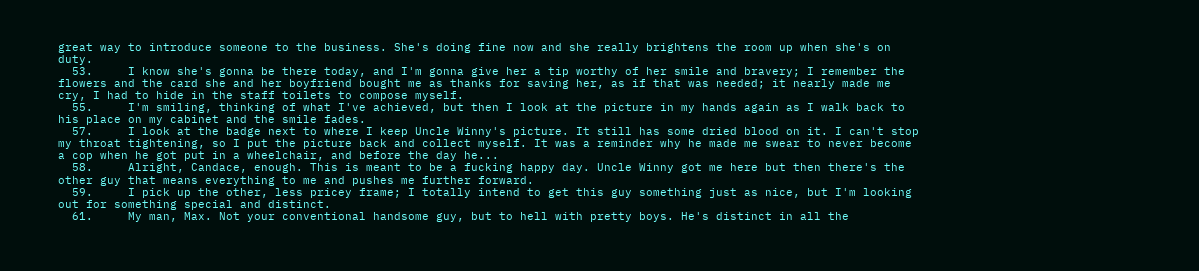great way to introduce someone to the business. She's doing fine now and she really brightens the room up when she's on duty.
  53.     I know she's gonna be there today, and I'm gonna give her a tip worthy of her smile and bravery; I remember the flowers and the card she and her boyfriend bought me as thanks for saving her, as if that was needed; it nearly made me cry, I had to hide in the staff toilets to compose myself.
  55.     I'm smiling, thinking of what I've achieved, but then I look at the picture in my hands again as I walk back to his place on my cabinet and the smile fades.
  57.     I look at the badge next to where I keep Uncle Winny's picture. It still has some dried blood on it. I can't stop my throat tightening, so I put the picture back and collect myself. It was a reminder why he made me swear to never become a cop when he got put in a wheelchair, and before the day he...
  58.     Alright, Candace, enough. This is meant to be a fucking happy day. Uncle Winny got me here but then there's the other guy that means everything to me and pushes me further forward.
  59.     I pick up the other, less pricey frame; I totally intend to get this guy something just as nice, but I'm looking out for something special and distinct.
  61.     My man, Max. Not your conventional handsome guy, but to hell with pretty boys. He's distinct in all the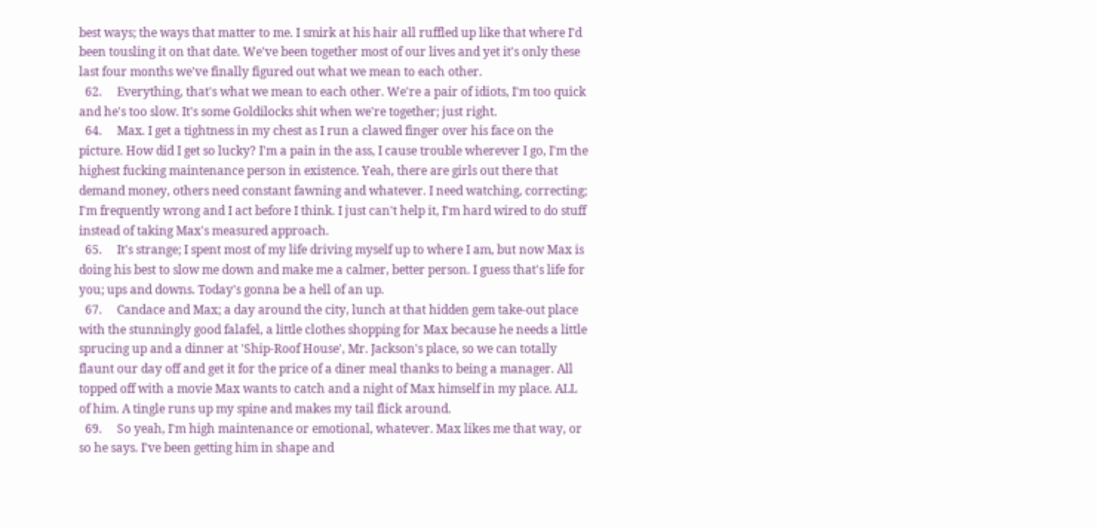best ways; the ways that matter to me. I smirk at his hair all ruffled up like that where I'd been tousling it on that date. We've been together most of our lives and yet it's only these last four months we've finally figured out what we mean to each other.
  62.     Everything, that's what we mean to each other. We're a pair of idiots, I'm too quick and he's too slow. It's some Goldilocks shit when we're together; just right.
  64.     Max. I get a tightness in my chest as I run a clawed finger over his face on the picture. How did I get so lucky? I'm a pain in the ass, I cause trouble wherever I go, I'm the highest fucking maintenance person in existence. Yeah, there are girls out there that demand money, others need constant fawning and whatever. I need watching, correcting; I'm frequently wrong and I act before I think. I just can't help it, I'm hard wired to do stuff instead of taking Max's measured approach.
  65.     It's strange; I spent most of my life driving myself up to where I am, but now Max is doing his best to slow me down and make me a calmer, better person. I guess that's life for you; ups and downs. Today's gonna be a hell of an up.
  67.     Candace and Max; a day around the city, lunch at that hidden gem take-out place with the stunningly good falafel, a little clothes shopping for Max because he needs a little sprucing up and a dinner at 'Ship-Roof House', Mr. Jackson's place, so we can totally flaunt our day off and get it for the price of a diner meal thanks to being a manager. All topped off with a movie Max wants to catch and a night of Max himself in my place. ALL of him. A tingle runs up my spine and makes my tail flick around.
  69.     So yeah, I'm high maintenance or emotional, whatever. Max likes me that way, or so he says. I've been getting him in shape and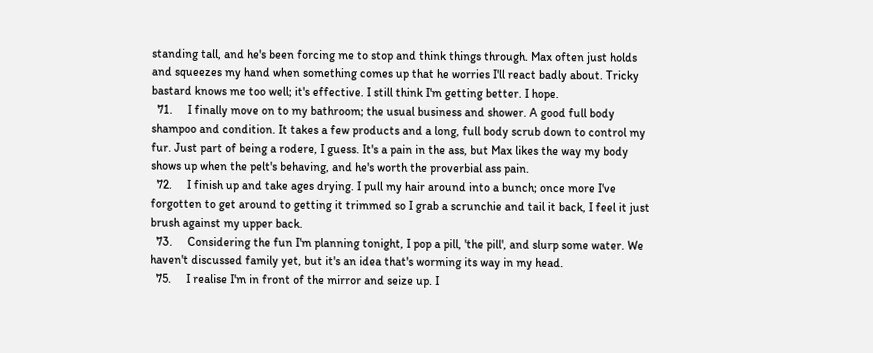standing tall, and he's been forcing me to stop and think things through. Max often just holds and squeezes my hand when something comes up that he worries I'll react badly about. Tricky bastard knows me too well; it's effective. I still think I'm getting better. I hope.
  71.     I finally move on to my bathroom; the usual business and shower. A good full body shampoo and condition. It takes a few products and a long, full body scrub down to control my fur. Just part of being a rodere, I guess. It's a pain in the ass, but Max likes the way my body shows up when the pelt's behaving, and he's worth the proverbial ass pain.
  72.     I finish up and take ages drying. I pull my hair around into a bunch; once more I've forgotten to get around to getting it trimmed so I grab a scrunchie and tail it back, I feel it just brush against my upper back.
  73.     Considering the fun I'm planning tonight, I pop a pill, 'the pill', and slurp some water. We haven't discussed family yet, but it's an idea that's worming its way in my head.
  75.     I realise I'm in front of the mirror and seize up. I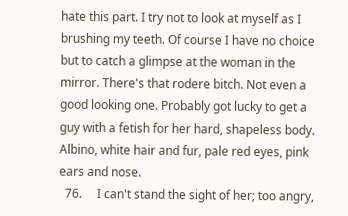hate this part. I try not to look at myself as I brushing my teeth. Of course I have no choice but to catch a glimpse at the woman in the mirror. There's that rodere bitch. Not even a good looking one. Probably got lucky to get a guy with a fetish for her hard, shapeless body. Albino, white hair and fur, pale red eyes, pink ears and nose.
  76.     I can't stand the sight of her; too angry,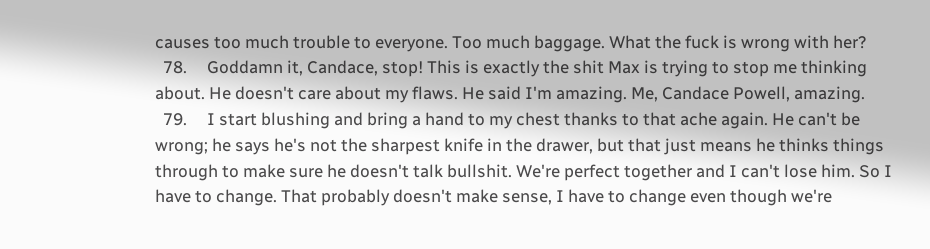causes too much trouble to everyone. Too much baggage. What the fuck is wrong with her?
  78.     Goddamn it, Candace, stop! This is exactly the shit Max is trying to stop me thinking about. He doesn't care about my flaws. He said I'm amazing. Me, Candace Powell, amazing.
  79.     I start blushing and bring a hand to my chest thanks to that ache again. He can't be wrong; he says he's not the sharpest knife in the drawer, but that just means he thinks things through to make sure he doesn't talk bullshit. We're perfect together and I can't lose him. So I have to change. That probably doesn't make sense, I have to change even though we're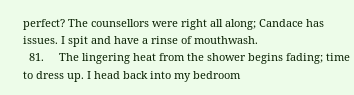perfect? The counsellors were right all along; Candace has issues. I spit and have a rinse of mouthwash.
  81.     The lingering heat from the shower begins fading; time to dress up. I head back into my bedroom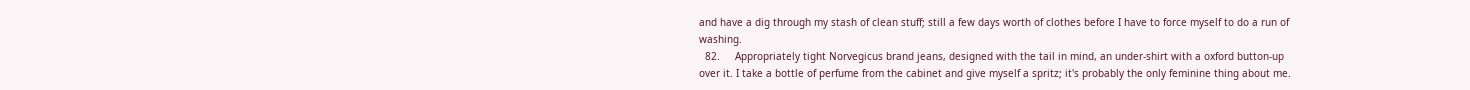and have a dig through my stash of clean stuff; still a few days worth of clothes before I have to force myself to do a run of washing.
  82.     Appropriately tight Norvegicus brand jeans, designed with the tail in mind, an under-shirt with a oxford button-up over it. I take a bottle of perfume from the cabinet and give myself a spritz; it's probably the only feminine thing about me.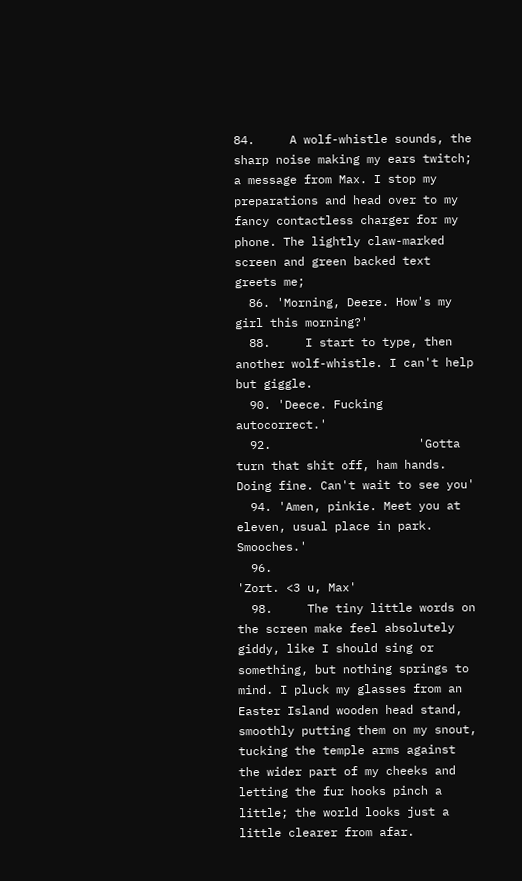84.     A wolf-whistle sounds, the sharp noise making my ears twitch; a message from Max. I stop my preparations and head over to my fancy contactless charger for my phone. The lightly claw-marked screen and green backed text greets me;
  86. 'Morning, Deere. How's my girl this morning?'
  88.     I start to type, then another wolf-whistle. I can't help but giggle.
  90. 'Deece. Fucking autocorrect.'
  92.                     'Gotta turn that shit off, ham hands. Doing fine. Can't wait to see you'
  94. 'Amen, pinkie. Meet you at eleven, usual place in park. Smooches.'
  96.                                                                             'Zort. <3 u, Max'
  98.     The tiny little words on the screen make feel absolutely giddy, like I should sing or something, but nothing springs to mind. I pluck my glasses from an Easter Island wooden head stand, smoothly putting them on my snout, tucking the temple arms against the wider part of my cheeks and letting the fur hooks pinch a little; the world looks just a little clearer from afar.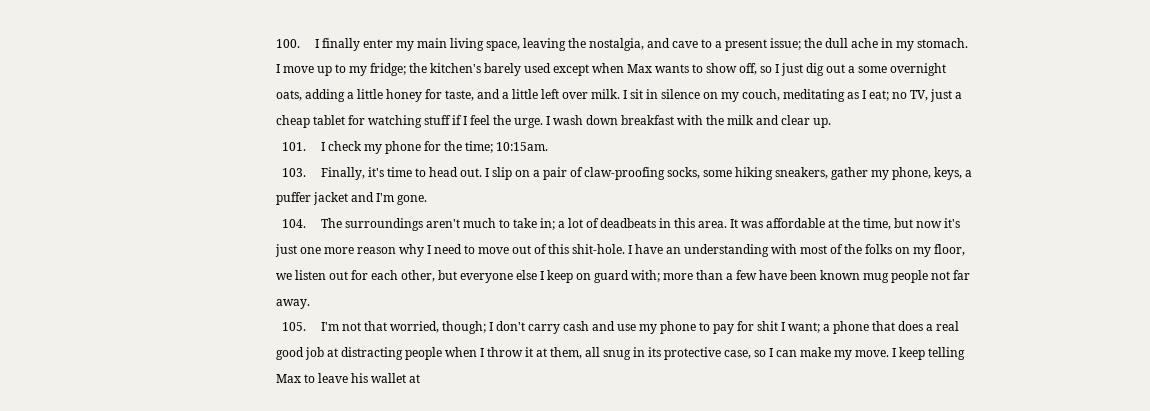100.     I finally enter my main living space, leaving the nostalgia, and cave to a present issue; the dull ache in my stomach. I move up to my fridge; the kitchen's barely used except when Max wants to show off, so I just dig out a some overnight oats, adding a little honey for taste, and a little left over milk. I sit in silence on my couch, meditating as I eat; no TV, just a cheap tablet for watching stuff if I feel the urge. I wash down breakfast with the milk and clear up.
  101.     I check my phone for the time; 10:15am.
  103.     Finally, it's time to head out. I slip on a pair of claw-proofing socks, some hiking sneakers, gather my phone, keys, a puffer jacket and I'm gone.
  104.     The surroundings aren't much to take in; a lot of deadbeats in this area. It was affordable at the time, but now it's just one more reason why I need to move out of this shit-hole. I have an understanding with most of the folks on my floor, we listen out for each other, but everyone else I keep on guard with; more than a few have been known mug people not far away.
  105.     I'm not that worried, though; I don't carry cash and use my phone to pay for shit I want; a phone that does a real good job at distracting people when I throw it at them, all snug in its protective case, so I can make my move. I keep telling Max to leave his wallet at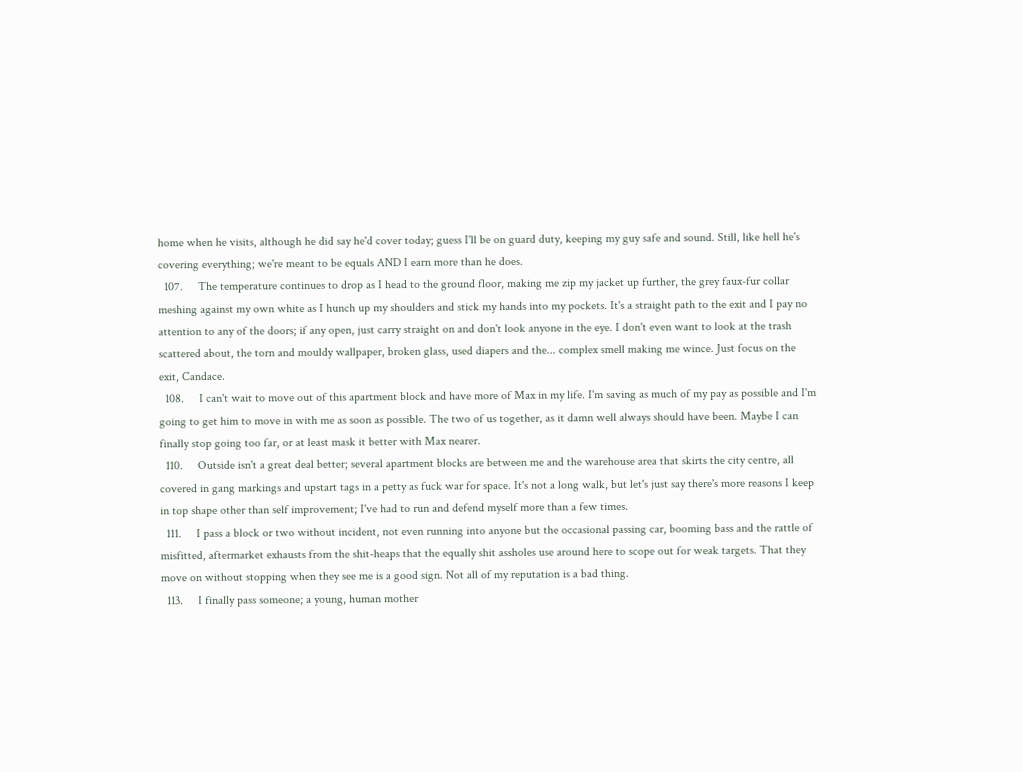home when he visits, although he did say he'd cover today; guess I'll be on guard duty, keeping my guy safe and sound. Still, like hell he's covering everything; we're meant to be equals AND I earn more than he does.
  107.     The temperature continues to drop as I head to the ground floor, making me zip my jacket up further, the grey faux-fur collar meshing against my own white as I hunch up my shoulders and stick my hands into my pockets. It's a straight path to the exit and I pay no attention to any of the doors; if any open, just carry straight on and don't look anyone in the eye. I don't even want to look at the trash scattered about, the torn and mouldy wallpaper, broken glass, used diapers and the... complex smell making me wince. Just focus on the exit, Candace.
  108.     I can't wait to move out of this apartment block and have more of Max in my life. I'm saving as much of my pay as possible and I'm going to get him to move in with me as soon as possible. The two of us together, as it damn well always should have been. Maybe I can finally stop going too far, or at least mask it better with Max nearer.
  110.     Outside isn't a great deal better; several apartment blocks are between me and the warehouse area that skirts the city centre, all covered in gang markings and upstart tags in a petty as fuck war for space. It's not a long walk, but let's just say there's more reasons I keep in top shape other than self improvement; I've had to run and defend myself more than a few times.
  111.     I pass a block or two without incident, not even running into anyone but the occasional passing car, booming bass and the rattle of misfitted, aftermarket exhausts from the shit-heaps that the equally shit assholes use around here to scope out for weak targets. That they move on without stopping when they see me is a good sign. Not all of my reputation is a bad thing.
  113.     I finally pass someone; a young, human mother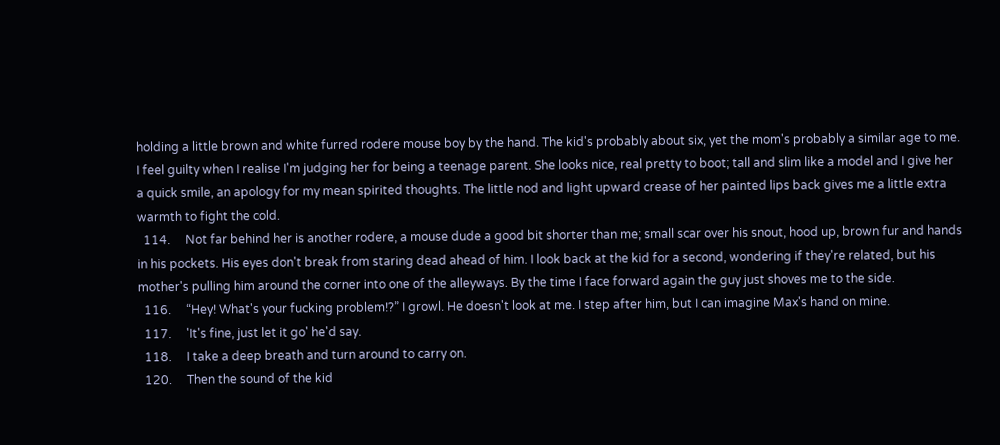holding a little brown and white furred rodere mouse boy by the hand. The kid's probably about six, yet the mom's probably a similar age to me. I feel guilty when I realise I'm judging her for being a teenage parent. She looks nice, real pretty to boot; tall and slim like a model and I give her a quick smile, an apology for my mean spirited thoughts. The little nod and light upward crease of her painted lips back gives me a little extra warmth to fight the cold.
  114.     Not far behind her is another rodere, a mouse dude a good bit shorter than me; small scar over his snout, hood up, brown fur and hands in his pockets. His eyes don't break from staring dead ahead of him. I look back at the kid for a second, wondering if they're related, but his mother's pulling him around the corner into one of the alleyways. By the time I face forward again the guy just shoves me to the side.
  116.     “Hey! What's your fucking problem!?” I growl. He doesn't look at me. I step after him, but I can imagine Max's hand on mine.
  117.     'It's fine, just let it go' he'd say.
  118.     I take a deep breath and turn around to carry on.
  120.     Then the sound of the kid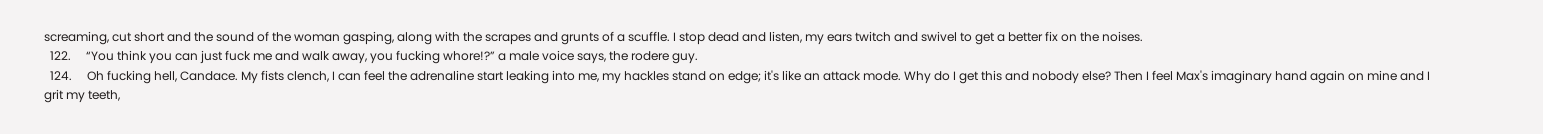screaming, cut short and the sound of the woman gasping, along with the scrapes and grunts of a scuffle. I stop dead and listen, my ears twitch and swivel to get a better fix on the noises.
  122.     “You think you can just fuck me and walk away, you fucking whore!?” a male voice says, the rodere guy.
  124.     Oh fucking hell, Candace. My fists clench, I can feel the adrenaline start leaking into me, my hackles stand on edge; it's like an attack mode. Why do I get this and nobody else? Then I feel Max's imaginary hand again on mine and I grit my teeth,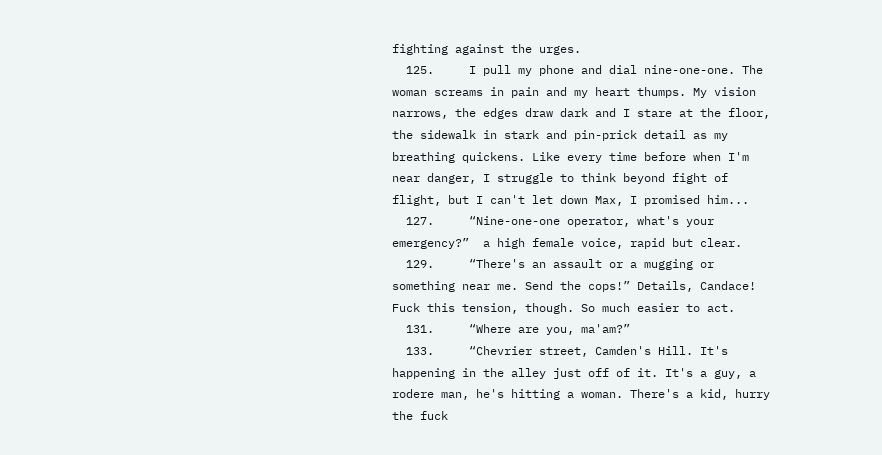fighting against the urges.
  125.     I pull my phone and dial nine-one-one. The woman screams in pain and my heart thumps. My vision narrows, the edges draw dark and I stare at the floor, the sidewalk in stark and pin-prick detail as my breathing quickens. Like every time before when I'm near danger, I struggle to think beyond fight of flight, but I can't let down Max, I promised him...
  127.     “Nine-one-one operator, what's your emergency?”  a high female voice, rapid but clear.
  129.     “There's an assault or a mugging or something near me. Send the cops!” Details, Candace! Fuck this tension, though. So much easier to act.
  131.     “Where are you, ma'am?”
  133.     “Chevrier street, Camden's Hill. It's happening in the alley just off of it. It's a guy, a rodere man, he's hitting a woman. There's a kid, hurry the fuck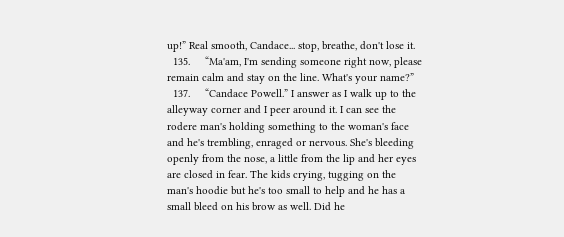up!” Real smooth, Candace... stop, breathe, don't lose it.
  135.     “Ma'am, I'm sending someone right now, please remain calm and stay on the line. What's your name?”
  137.     “Candace Powell.” I answer as I walk up to the alleyway corner and I peer around it. I can see the rodere man's holding something to the woman's face and he's trembling, enraged or nervous. She's bleeding openly from the nose, a little from the lip and her eyes are closed in fear. The kids crying, tugging on the man's hoodie but he's too small to help and he has a small bleed on his brow as well. Did he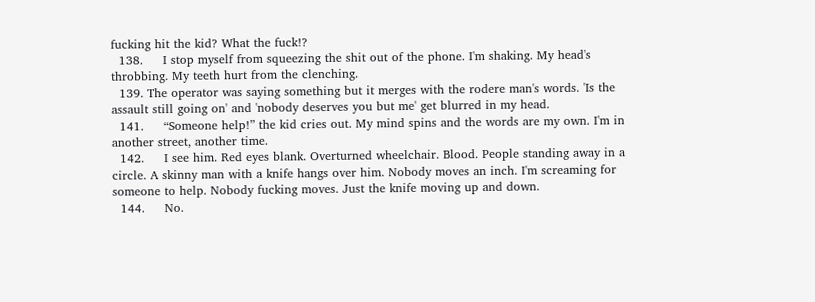fucking hit the kid? What the fuck!?
  138.     I stop myself from squeezing the shit out of the phone. I'm shaking. My head's throbbing. My teeth hurt from the clenching.
  139. The operator was saying something but it merges with the rodere man's words. 'Is the assault still going on' and 'nobody deserves you but me' get blurred in my head.
  141.     “Someone help!” the kid cries out. My mind spins and the words are my own. I'm in another street, another time.
  142.     I see him. Red eyes blank. Overturned wheelchair. Blood. People standing away in a circle. A skinny man with a knife hangs over him. Nobody moves an inch. I'm screaming for someone to help. Nobody fucking moves. Just the knife moving up and down.
  144.     No.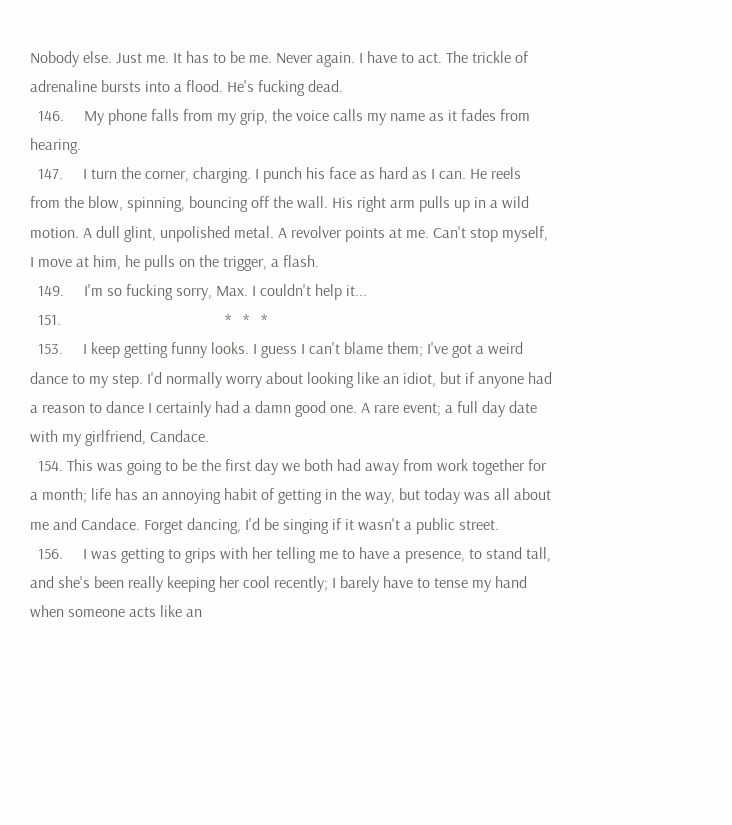Nobody else. Just me. It has to be me. Never again. I have to act. The trickle of adrenaline bursts into a flood. He's fucking dead.
  146.     My phone falls from my grip, the voice calls my name as it fades from hearing.
  147.     I turn the corner, charging. I punch his face as hard as I can. He reels from the blow, spinning, bouncing off the wall. His right arm pulls up in a wild motion. A dull glint, unpolished metal. A revolver points at me. Can't stop myself, I move at him, he pulls on the trigger, a flash.
  149.     I'm so fucking sorry, Max. I couldn't help it...
  151.                                         *   *   *
  153.     I keep getting funny looks. I guess I can't blame them; I've got a weird dance to my step. I'd normally worry about looking like an idiot, but if anyone had a reason to dance I certainly had a damn good one. A rare event; a full day date with my girlfriend, Candace.
  154. This was going to be the first day we both had away from work together for a month; life has an annoying habit of getting in the way, but today was all about me and Candace. Forget dancing, I'd be singing if it wasn't a public street.
  156.     I was getting to grips with her telling me to have a presence, to stand tall, and she's been really keeping her cool recently; I barely have to tense my hand when someone acts like an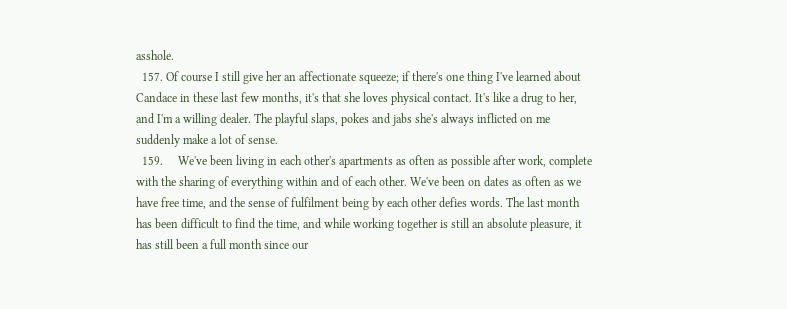asshole.
  157. Of course I still give her an affectionate squeeze; if there's one thing I've learned about Candace in these last few months, it's that she loves physical contact. It's like a drug to her, and I'm a willing dealer. The playful slaps, pokes and jabs she's always inflicted on me suddenly make a lot of sense.
  159.     We've been living in each other's apartments as often as possible after work, complete with the sharing of everything within and of each other. We've been on dates as often as we have free time, and the sense of fulfilment being by each other defies words. The last month has been difficult to find the time, and while working together is still an absolute pleasure, it has still been a full month since our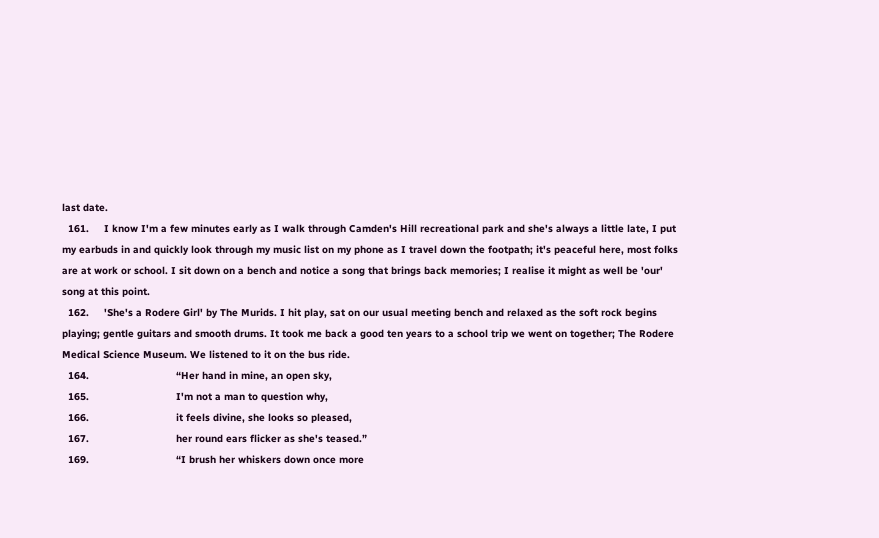last date.
  161.     I know I'm a few minutes early as I walk through Camden's Hill recreational park and she's always a little late, I put my earbuds in and quickly look through my music list on my phone as I travel down the footpath; it's peaceful here, most folks are at work or school. I sit down on a bench and notice a song that brings back memories; I realise it might as well be 'our' song at this point.
  162.     'She's a Rodere Girl' by The Murids. I hit play, sat on our usual meeting bench and relaxed as the soft rock begins playing; gentle guitars and smooth drums. It took me back a good ten years to a school trip we went on together; The Rodere Medical Science Museum. We listened to it on the bus ride.
  164.                             “Her hand in mine, an open sky,
  165.                             I'm not a man to question why,
  166.                             it feels divine, she looks so pleased,
  167.                             her round ears flicker as she's teased.”
  169.                             “I brush her whiskers down once more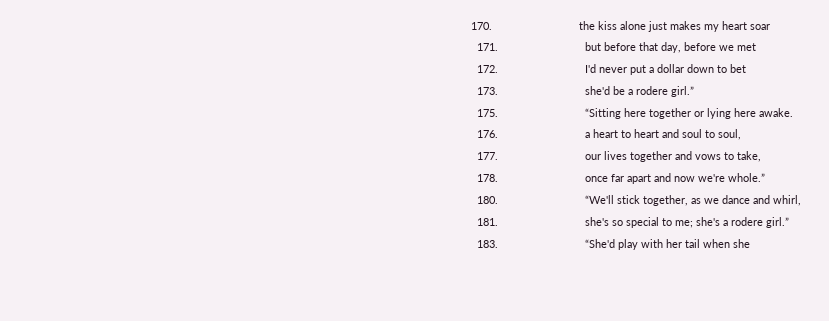170.                             the kiss alone just makes my heart soar
  171.                             but before that day, before we met
  172.                             I'd never put a dollar down to bet
  173.                             she'd be a rodere girl.”
  175.                             “Sitting here together or lying here awake.
  176.                             a heart to heart and soul to soul,
  177.                             our lives together and vows to take,
  178.                             once far apart and now we're whole.”
  180.                             “We'll stick together, as we dance and whirl,
  181.                             she's so special to me; she's a rodere girl.”
  183.                             “She'd play with her tail when she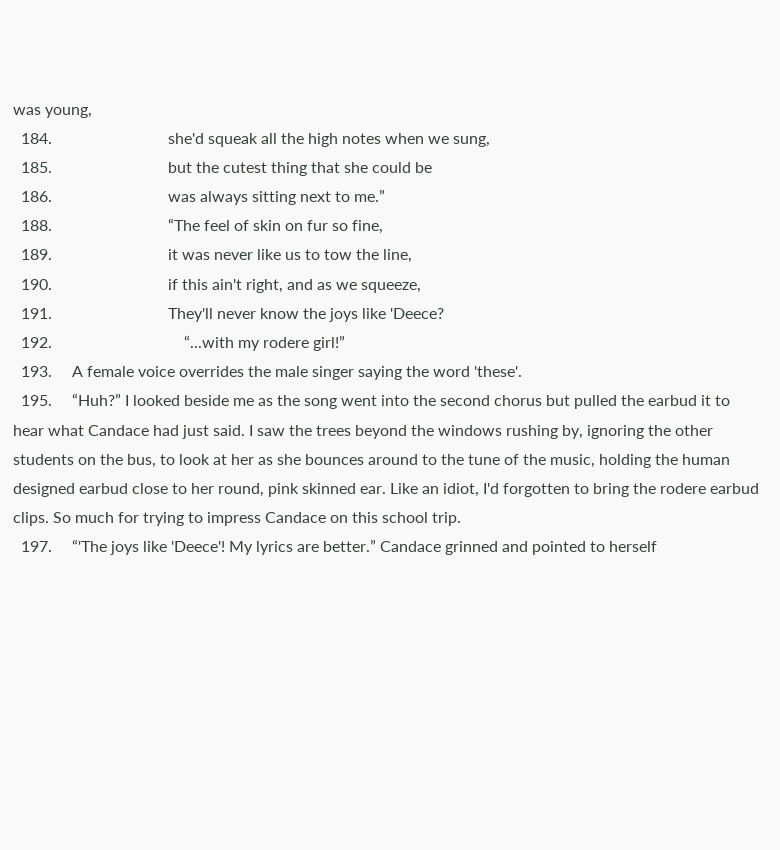was young,
  184.                             she'd squeak all the high notes when we sung,
  185.                             but the cutest thing that she could be
  186.                             was always sitting next to me.”
  188.                             “The feel of skin on fur so fine,
  189.                             it was never like us to tow the line,
  190.                             if this ain't right, and as we squeeze,
  191.                             They'll never know the joys like 'Deece?
  192.                                 “...with my rodere girl!”
  193.     A female voice overrides the male singer saying the word 'these'.
  195.     “Huh?” I looked beside me as the song went into the second chorus but pulled the earbud it to hear what Candace had just said. I saw the trees beyond the windows rushing by, ignoring the other students on the bus, to look at her as she bounces around to the tune of the music, holding the human designed earbud close to her round, pink skinned ear. Like an idiot, I'd forgotten to bring the rodere earbud clips. So much for trying to impress Candace on this school trip.
  197.     “'The joys like 'Deece'! My lyrics are better.” Candace grinned and pointed to herself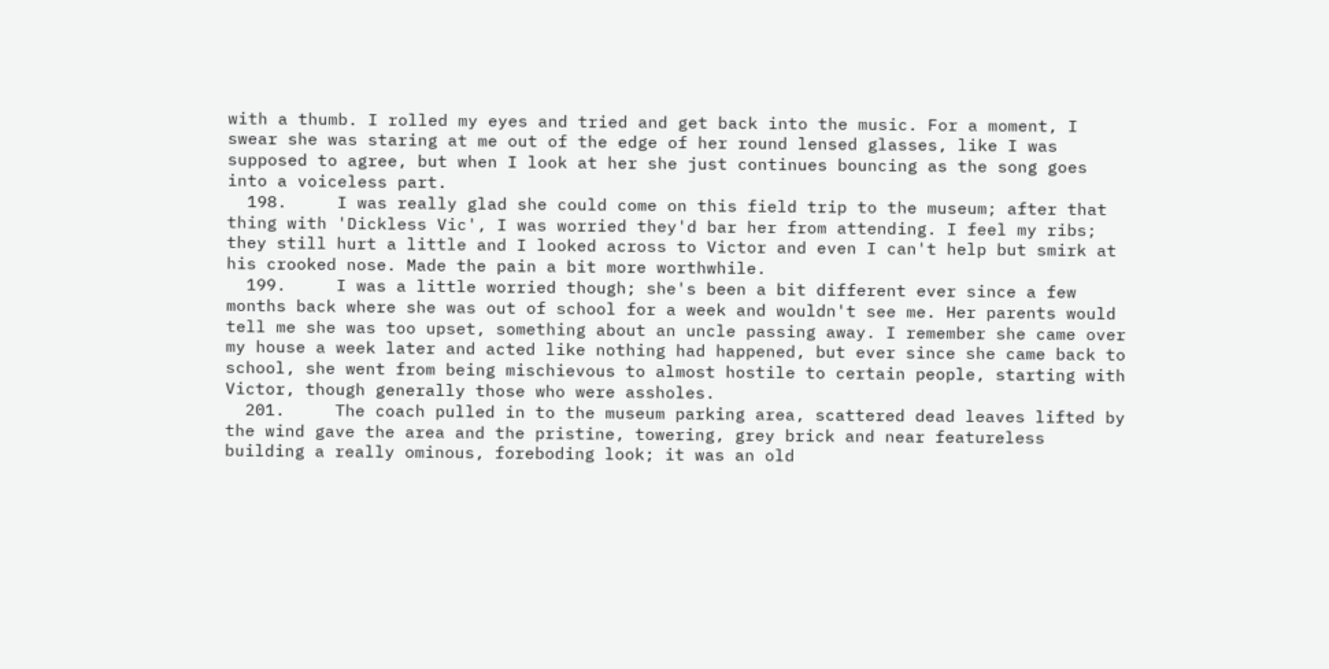with a thumb. I rolled my eyes and tried and get back into the music. For a moment, I swear she was staring at me out of the edge of her round lensed glasses, like I was supposed to agree, but when I look at her she just continues bouncing as the song goes into a voiceless part.
  198.     I was really glad she could come on this field trip to the museum; after that thing with 'Dickless Vic', I was worried they'd bar her from attending. I feel my ribs; they still hurt a little and I looked across to Victor and even I can't help but smirk at his crooked nose. Made the pain a bit more worthwhile.
  199.     I was a little worried though; she's been a bit different ever since a few months back where she was out of school for a week and wouldn't see me. Her parents would tell me she was too upset, something about an uncle passing away. I remember she came over my house a week later and acted like nothing had happened, but ever since she came back to school, she went from being mischievous to almost hostile to certain people, starting with Victor, though generally those who were assholes.
  201.     The coach pulled in to the museum parking area, scattered dead leaves lifted by the wind gave the area and the pristine, towering, grey brick and near featureless building a really ominous, foreboding look; it was an old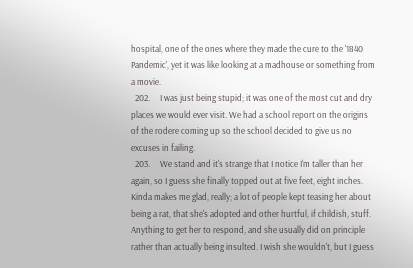hospital, one of the ones where they made the cure to the '1840 Pandemic', yet it was like looking at a madhouse or something from a movie.
  202.     I was just being stupid; it was one of the most cut and dry places we would ever visit. We had a school report on the origins of the rodere coming up so the school decided to give us no excuses in failing.
  203.     We stand and it's strange that I notice I'm taller than her again, so I guess she finally topped out at five feet, eight inches. Kinda makes me glad, really; a lot of people kept teasing her about being a rat, that she's adopted and other hurtful, if childish, stuff. Anything to get her to respond, and she usually did on principle rather than actually being insulted. I wish she wouldn't, but I guess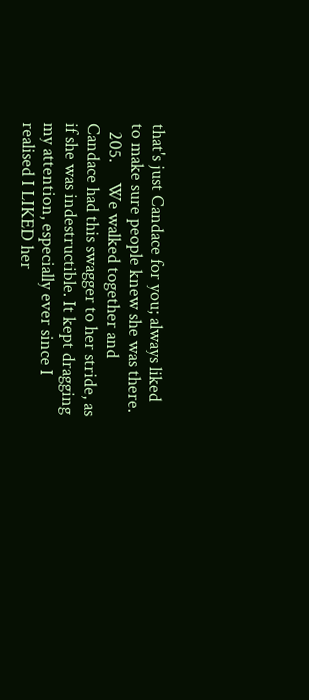that's just Candace for you; always liked to make sure people knew she was there.
  205.     We walked together and Candace had this swagger to her stride, as if she was indestructible. It kept dragging my attention, especially ever since I realised I LIKED her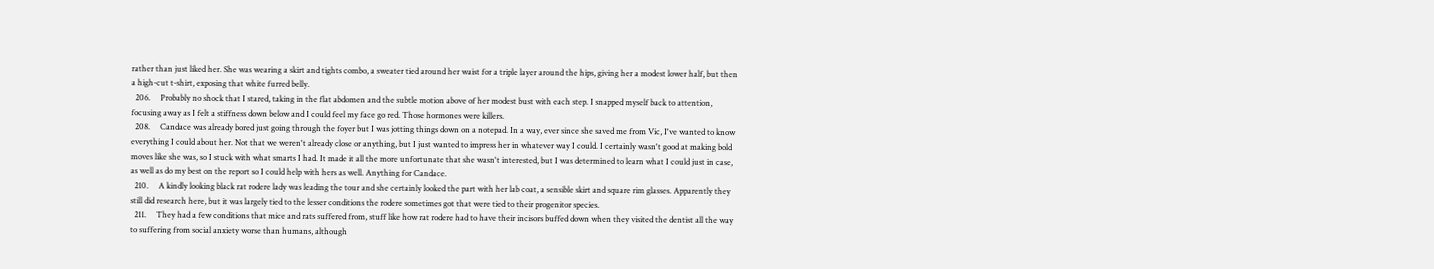rather than just liked her. She was wearing a skirt and tights combo, a sweater tied around her waist for a triple layer around the hips, giving her a modest lower half, but then a high-cut t-shirt, exposing that white furred belly.
  206.     Probably no shock that I stared, taking in the flat abdomen and the subtle motion above of her modest bust with each step. I snapped myself back to attention, focusing away as I felt a stiffness down below and I could feel my face go red. Those hormones were killers.
  208.     Candace was already bored just going through the foyer but I was jotting things down on a notepad. In a way, ever since she saved me from Vic, I've wanted to know everything I could about her. Not that we weren't already close or anything, but I just wanted to impress her in whatever way I could. I certainly wasn't good at making bold moves like she was, so I stuck with what smarts I had. It made it all the more unfortunate that she wasn't interested, but I was determined to learn what I could just in case, as well as do my best on the report so I could help with hers as well. Anything for Candace.
  210.     A kindly looking black rat rodere lady was leading the tour and she certainly looked the part with her lab coat, a sensible skirt and square rim glasses. Apparently they still did research here, but it was largely tied to the lesser conditions the rodere sometimes got that were tied to their progenitor species.
  211.     They had a few conditions that mice and rats suffered from, stuff like how rat rodere had to have their incisors buffed down when they visited the dentist all the way to suffering from social anxiety worse than humans, although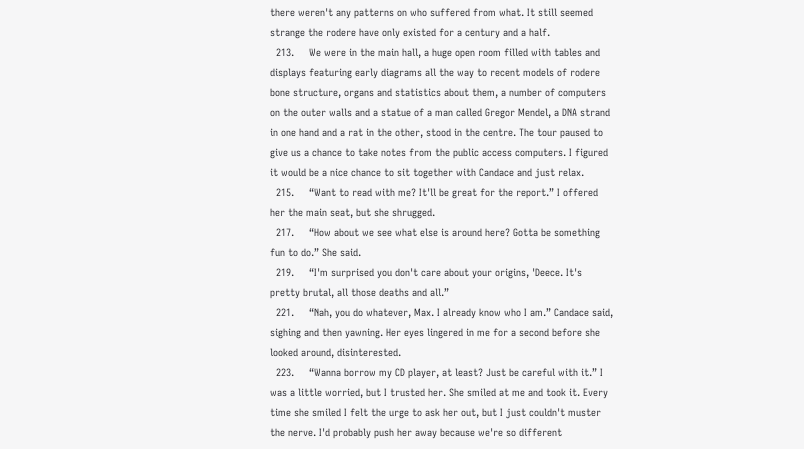there weren't any patterns on who suffered from what. It still seemed strange the rodere have only existed for a century and a half.
  213.     We were in the main hall, a huge open room filled with tables and displays featuring early diagrams all the way to recent models of rodere bone structure, organs and statistics about them, a number of computers on the outer walls and a statue of a man called Gregor Mendel, a DNA strand in one hand and a rat in the other, stood in the centre. The tour paused to give us a chance to take notes from the public access computers. I figured it would be a nice chance to sit together with Candace and just relax.
  215.     “Want to read with me? It'll be great for the report.” I offered her the main seat, but she shrugged.
  217.     “How about we see what else is around here? Gotta be something fun to do.” She said.
  219.     “I'm surprised you don't care about your origins, 'Deece. It's pretty brutal, all those deaths and all.”
  221.     “Nah, you do whatever, Max. I already know who I am.” Candace said, sighing and then yawning. Her eyes lingered in me for a second before she looked around, disinterested.
  223.     “Wanna borrow my CD player, at least? Just be careful with it.” I was a little worried, but I trusted her. She smiled at me and took it. Every time she smiled I felt the urge to ask her out, but I just couldn't muster the nerve. I'd probably push her away because we're so different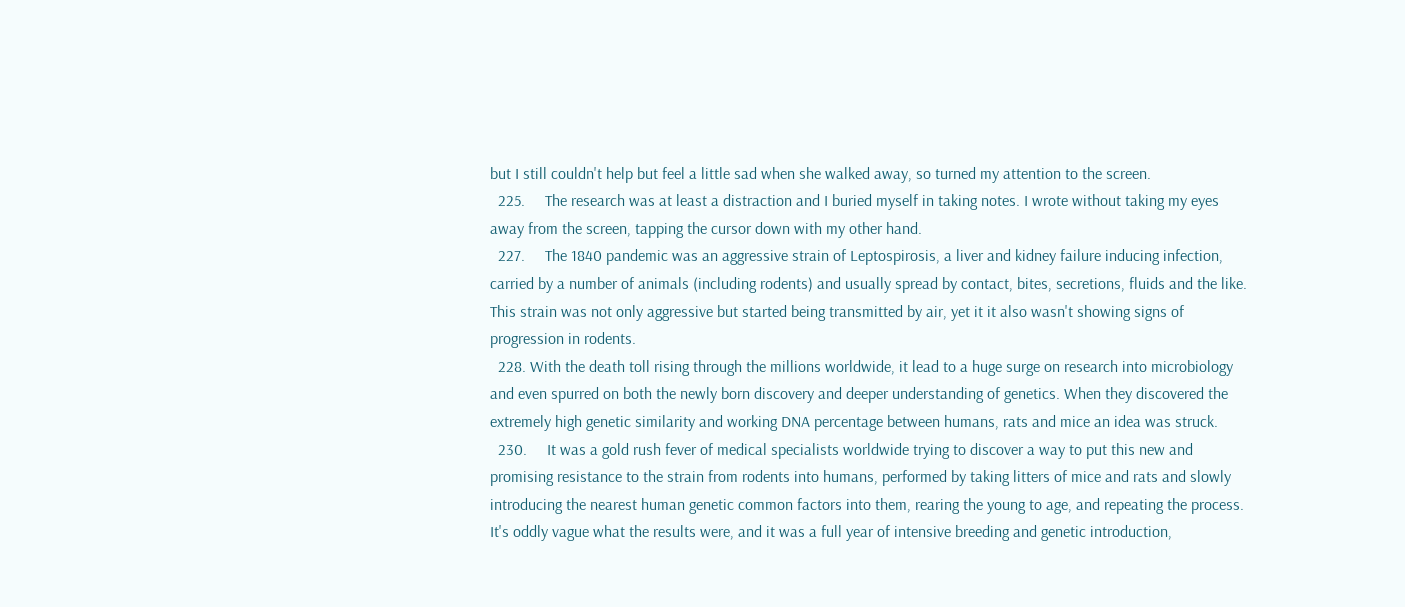but I still couldn't help but feel a little sad when she walked away, so turned my attention to the screen.
  225.     The research was at least a distraction and I buried myself in taking notes. I wrote without taking my eyes away from the screen, tapping the cursor down with my other hand.
  227.     The 1840 pandemic was an aggressive strain of Leptospirosis, a liver and kidney failure inducing infection, carried by a number of animals (including rodents) and usually spread by contact, bites, secretions, fluids and the like. This strain was not only aggressive but started being transmitted by air, yet it it also wasn't showing signs of progression in rodents.
  228. With the death toll rising through the millions worldwide, it lead to a huge surge on research into microbiology and even spurred on both the newly born discovery and deeper understanding of genetics. When they discovered the extremely high genetic similarity and working DNA percentage between humans, rats and mice an idea was struck.
  230.     It was a gold rush fever of medical specialists worldwide trying to discover a way to put this new and promising resistance to the strain from rodents into humans, performed by taking litters of mice and rats and slowly introducing the nearest human genetic common factors into them, rearing the young to age, and repeating the process. It's oddly vague what the results were, and it was a full year of intensive breeding and genetic introduction,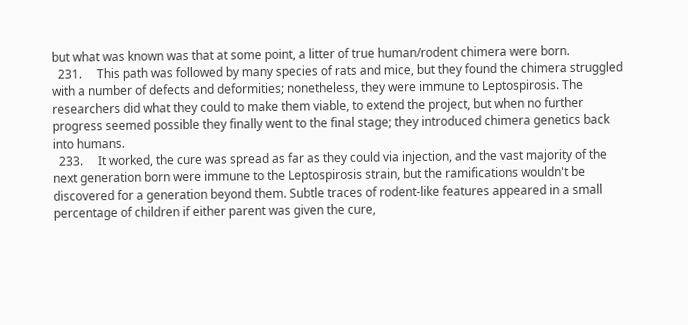but what was known was that at some point, a litter of true human/rodent chimera were born.
  231.     This path was followed by many species of rats and mice, but they found the chimera struggled with a number of defects and deformities; nonetheless, they were immune to Leptospirosis. The researchers did what they could to make them viable, to extend the project, but when no further progress seemed possible they finally went to the final stage; they introduced chimera genetics back into humans.
  233.     It worked, the cure was spread as far as they could via injection, and the vast majority of the next generation born were immune to the Leptospirosis strain, but the ramifications wouldn't be discovered for a generation beyond them. Subtle traces of rodent-like features appeared in a small percentage of children if either parent was given the cure,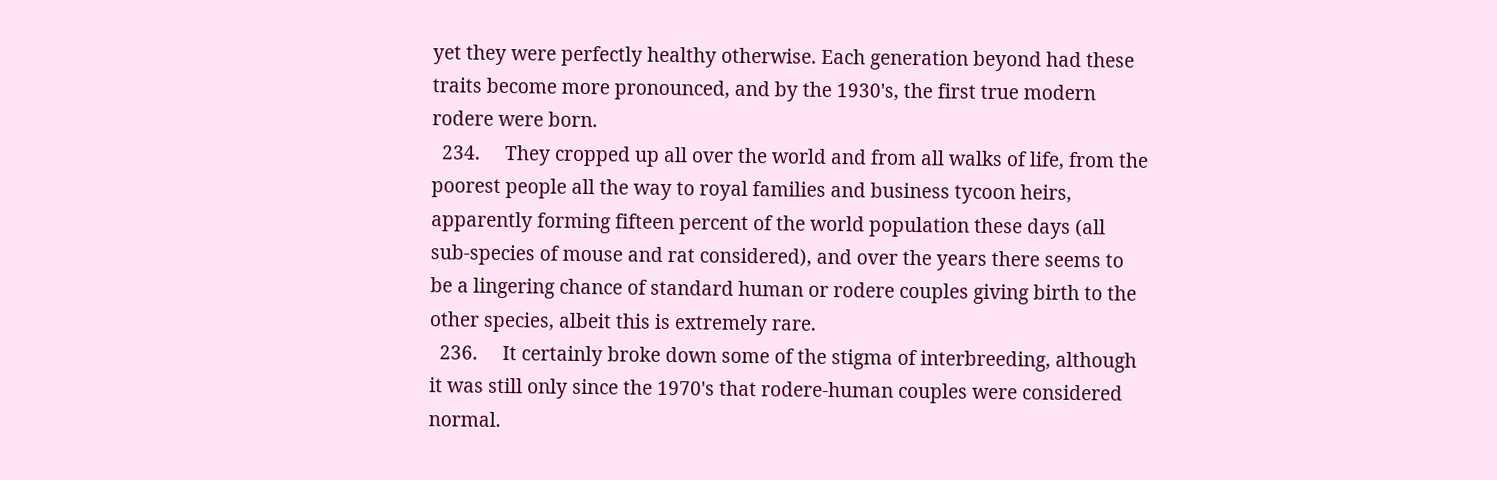yet they were perfectly healthy otherwise. Each generation beyond had these traits become more pronounced, and by the 1930's, the first true modern rodere were born.
  234.     They cropped up all over the world and from all walks of life, from the poorest people all the way to royal families and business tycoon heirs, apparently forming fifteen percent of the world population these days (all sub-species of mouse and rat considered), and over the years there seems to be a lingering chance of standard human or rodere couples giving birth to the other species, albeit this is extremely rare.
  236.     It certainly broke down some of the stigma of interbreeding, although it was still only since the 1970's that rodere-human couples were considered normal.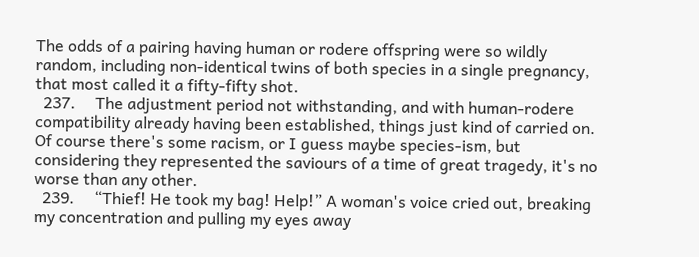The odds of a pairing having human or rodere offspring were so wildly random, including non-identical twins of both species in a single pregnancy, that most called it a fifty-fifty shot.
  237.     The adjustment period not withstanding, and with human-rodere compatibility already having been established, things just kind of carried on. Of course there's some racism, or I guess maybe species-ism, but considering they represented the saviours of a time of great tragedy, it's no worse than any other.
  239.     “Thief! He took my bag! Help!” A woman's voice cried out, breaking my concentration and pulling my eyes away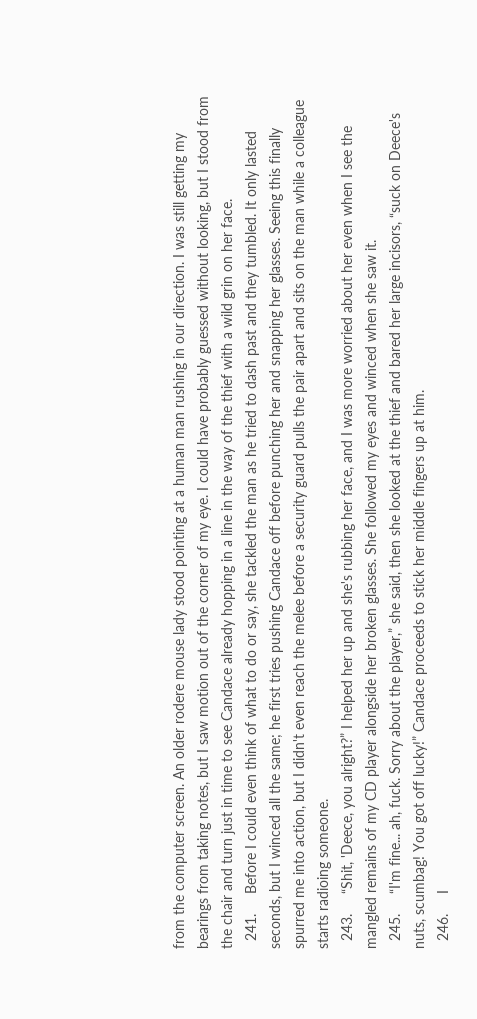from the computer screen. An older rodere mouse lady stood pointing at a human man rushing in our direction. I was still getting my bearings from taking notes, but I saw motion out of the corner of my eye. I could have probably guessed without looking, but I stood from the chair and turn just in time to see Candace already hopping in a line in the way of the thief with a wild grin on her face.
  241.     Before I could even think of what to do or say, she tackled the man as he tried to dash past and they tumbled. It only lasted seconds, but I winced all the same; he first tries pushing Candace off before punching her and snapping her glasses. Seeing this finally spurred me into action, but I didn't even reach the melee before a security guard pulls the pair apart and sits on the man while a colleague starts radioing someone.
  243.     “Shit, 'Deece, you alright?” I helped her up and she's rubbing her face, and I was more worried about her even when I see the mangled remains of my CD player alongside her broken glasses. She followed my eyes and winced when she saw it.
  245.     “I'm fine... ah, fuck. Sorry about the player,” she said, then she looked at the thief and bared her large incisors, “suck on Deece's nuts, scumbag! You got off lucky!” Candace proceeds to stick her middle fingers up at him.
  246.     I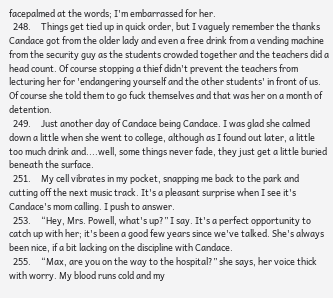facepalmed at the words; I'm embarrassed for her.
  248.     Things get tied up in quick order, but I vaguely remember the thanks Candace got from the older lady and even a free drink from a vending machine from the security guy as the students crowded together and the teachers did a head count. Of course stopping a thief didn't prevent the teachers from lecturing her for 'endangering yourself and the other students' in front of us. Of course she told them to go fuck themselves and that was her on a month of detention.
  249.     Just another day of Candace being Candace. I was glad she calmed down a little when she went to college, although as I found out later, a little too much drink and....well, some things never fade, they just get a little buried beneath the surface.
  251.     My cell vibrates in my pocket, snapping me back to the park and cutting off the next music track. It's a pleasant surprise when I see it's Candace's mom calling. I push to answer.
  253.     “Hey, Mrs. Powell, what's up?” I say. It's a perfect opportunity to catch up with her; it's been a good few years since we've talked. She's always been nice, if a bit lacking on the discipline with Candace.
  255.     “Max, are you on the way to the hospital?” she says, her voice thick with worry. My blood runs cold and my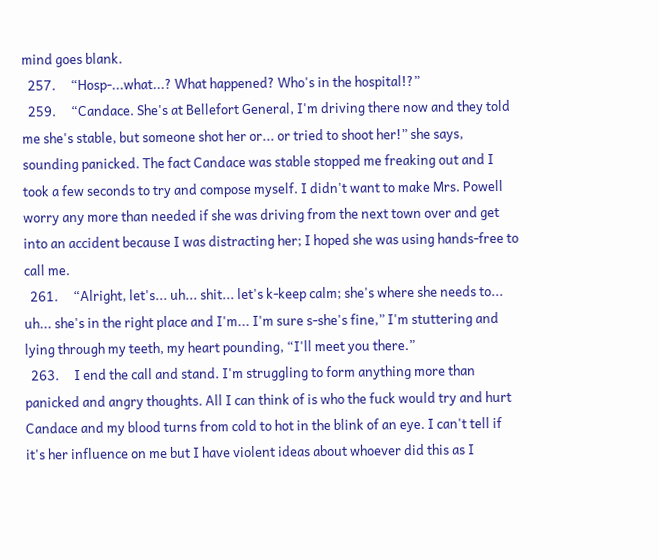mind goes blank.
  257.     “Hosp-...what...? What happened? Who's in the hospital!?”
  259.     “Candace. She's at Bellefort General, I'm driving there now and they told me she's stable, but someone shot her or... or tried to shoot her!” she says, sounding panicked. The fact Candace was stable stopped me freaking out and I took a few seconds to try and compose myself. I didn't want to make Mrs. Powell worry any more than needed if she was driving from the next town over and get into an accident because I was distracting her; I hoped she was using hands-free to call me.
  261.     “Alright, let's... uh... shit... let's k-keep calm; she's where she needs to... uh... she's in the right place and I'm... I'm sure s-she's fine,” I'm stuttering and lying through my teeth, my heart pounding, “I'll meet you there.”
  263.     I end the call and stand. I'm struggling to form anything more than panicked and angry thoughts. All I can think of is who the fuck would try and hurt Candace and my blood turns from cold to hot in the blink of an eye. I can't tell if it's her influence on me but I have violent ideas about whoever did this as I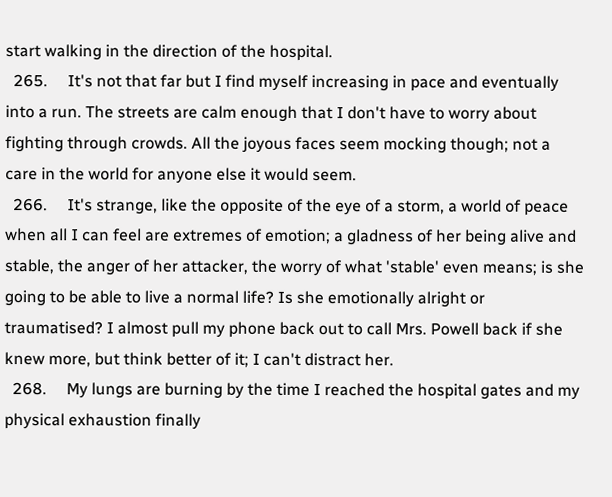start walking in the direction of the hospital.
  265.     It's not that far but I find myself increasing in pace and eventually into a run. The streets are calm enough that I don't have to worry about fighting through crowds. All the joyous faces seem mocking though; not a care in the world for anyone else it would seem.
  266.     It's strange, like the opposite of the eye of a storm, a world of peace when all I can feel are extremes of emotion; a gladness of her being alive and stable, the anger of her attacker, the worry of what 'stable' even means; is she going to be able to live a normal life? Is she emotionally alright or traumatised? I almost pull my phone back out to call Mrs. Powell back if she knew more, but think better of it; I can't distract her.
  268.     My lungs are burning by the time I reached the hospital gates and my physical exhaustion finally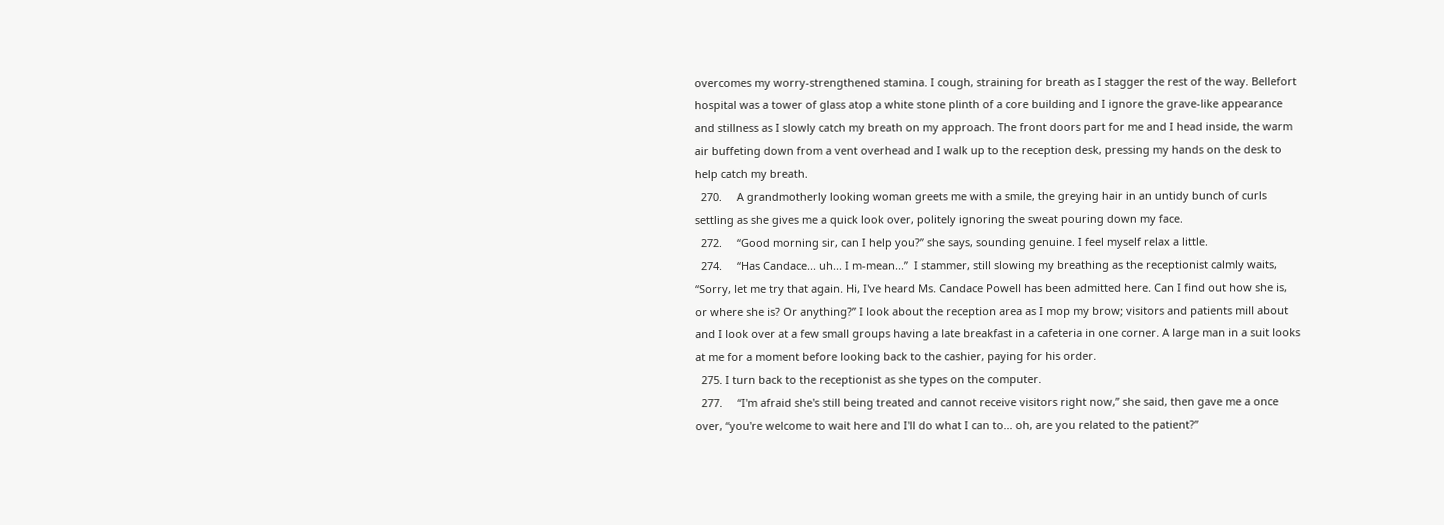overcomes my worry-strengthened stamina. I cough, straining for breath as I stagger the rest of the way. Bellefort hospital was a tower of glass atop a white stone plinth of a core building and I ignore the grave-like appearance and stillness as I slowly catch my breath on my approach. The front doors part for me and I head inside, the warm air buffeting down from a vent overhead and I walk up to the reception desk, pressing my hands on the desk to help catch my breath.
  270.     A grandmotherly looking woman greets me with a smile, the greying hair in an untidy bunch of curls settling as she gives me a quick look over, politely ignoring the sweat pouring down my face.
  272.     “Good morning sir, can I help you?” she says, sounding genuine. I feel myself relax a little.
  274.     “Has Candace... uh... I m-mean...”  I stammer, still slowing my breathing as the receptionist calmly waits, “Sorry, let me try that again. Hi, I've heard Ms. Candace Powell has been admitted here. Can I find out how she is, or where she is? Or anything?” I look about the reception area as I mop my brow; visitors and patients mill about and I look over at a few small groups having a late breakfast in a cafeteria in one corner. A large man in a suit looks at me for a moment before looking back to the cashier, paying for his order.
  275. I turn back to the receptionist as she types on the computer.
  277.     “I'm afraid she's still being treated and cannot receive visitors right now,” she said, then gave me a once over, “you're welcome to wait here and I'll do what I can to... oh, are you related to the patient?”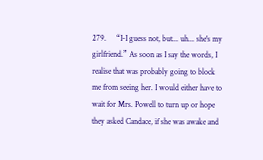279.     “I-I guess not, but... uh... she's my girlfriend.” As soon as I say the words, I realise that was probably going to block me from seeing her. I would either have to wait for Mrs. Powell to turn up or hope they asked Candace, if she was awake and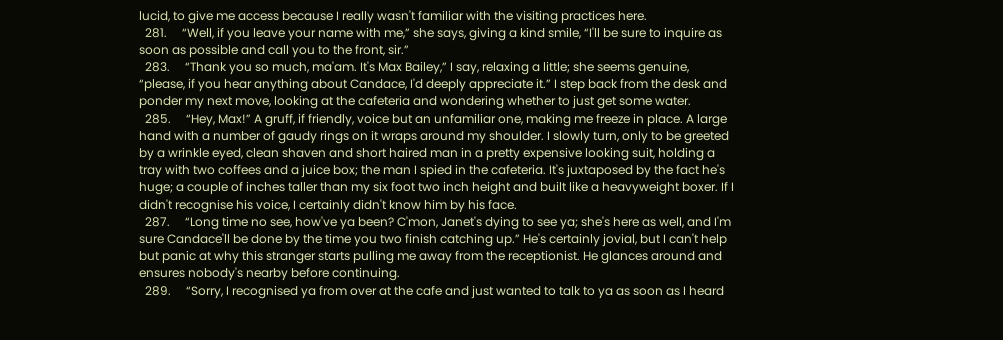lucid, to give me access because I really wasn't familiar with the visiting practices here.
  281.     “Well, if you leave your name with me,” she says, giving a kind smile, “I'll be sure to inquire as soon as possible and call you to the front, sir.”
  283.     “Thank you so much, ma'am. It's Max Bailey,” I say, relaxing a little; she seems genuine, “please, if you hear anything about Candace, I'd deeply appreciate it.” I step back from the desk and ponder my next move, looking at the cafeteria and wondering whether to just get some water.
  285.     “Hey, Max!” A gruff, if friendly, voice but an unfamiliar one, making me freeze in place. A large hand with a number of gaudy rings on it wraps around my shoulder. I slowly turn, only to be greeted by a wrinkle eyed, clean shaven and short haired man in a pretty expensive looking suit, holding a tray with two coffees and a juice box; the man I spied in the cafeteria. It's juxtaposed by the fact he's huge; a couple of inches taller than my six foot two inch height and built like a heavyweight boxer. If I didn't recognise his voice, I certainly didn't know him by his face.
  287.     “Long time no see, how've ya been? C'mon, Janet's dying to see ya; she's here as well, and I'm sure Candace'll be done by the time you two finish catching up.” He's certainly jovial, but I can't help but panic at why this stranger starts pulling me away from the receptionist. He glances around and ensures nobody's nearby before continuing.
  289.     “Sorry, I recognised ya from over at the cafe and just wanted to talk to ya as soon as I heard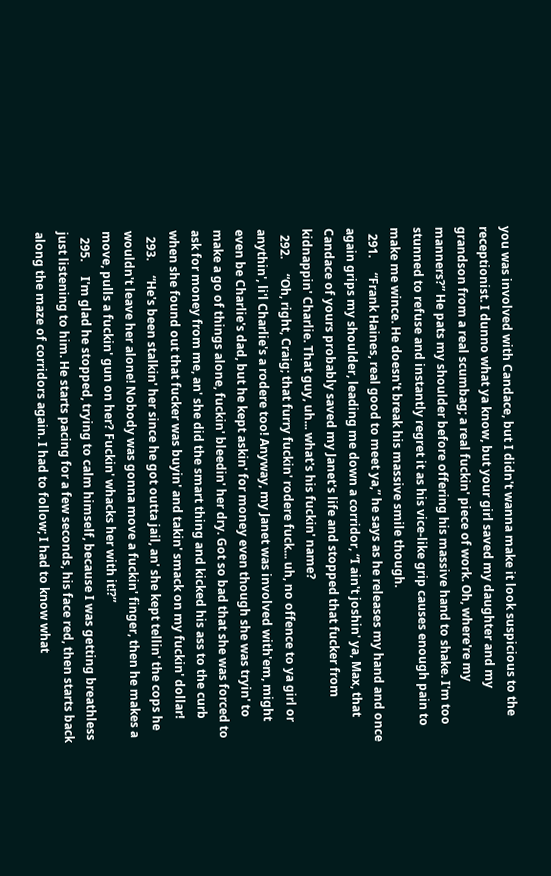you was involved with Candace, but I didn't wanna make it look suspicious to the receptionist. I dunno what ya know, but your girl saved my daughter and my grandson from a real scumbag; a real fuckin' piece of work. Oh, where're my manners?” He pats my shoulder before offering his massive hand to shake. I'm too stunned to refuse and instantly regret it as his vice-like grip causes enough pain to make me wince. He doesn't break his massive smile though.
  291.     “Frank Haines, real good to meet ya,” he says as he releases my hand and once again grips my shoulder, leading me down a corridor, “I ain't joshin' ya, Max, that Candace of yours probably saved my Janet's life and stopped that fucker from kidnappin' Charlie. That guy, uh... what's his fuckin' name?
  292.     “Oh, right, Craig; that furry fuckin' rodere fuck... uh, no offence to ya girl or anythin', li'l Charlie's a rodere too! Anyway, my Janet was involved with'em, might even be Charlie's dad, but he kept askin' for money even though she was tryin' to make a go of things alone, fuckin' bleedin' her dry. Got so bad that she was forced to ask for money from me, an' she did the smart thing and kicked his ass to the curb when she found out that fucker was buyin' and takin' smack on my fuckin' dollar!
  293.     “He's been stalkin' her since he got outta jail, an' she kept tellin' the cops he wouldn't leave her alone! Nobody was gonna move a fuckin' finger, then he makes a move, pulls a fuckin' gun on her? Fuckin' whacks her with it!?”
  295.     I'm glad he stopped, trying to calm himself, because I was getting breathless just listening to him. He starts pacing for a few seconds, his face red, then starts back along the maze of corridors again. I had to follow; I had to know what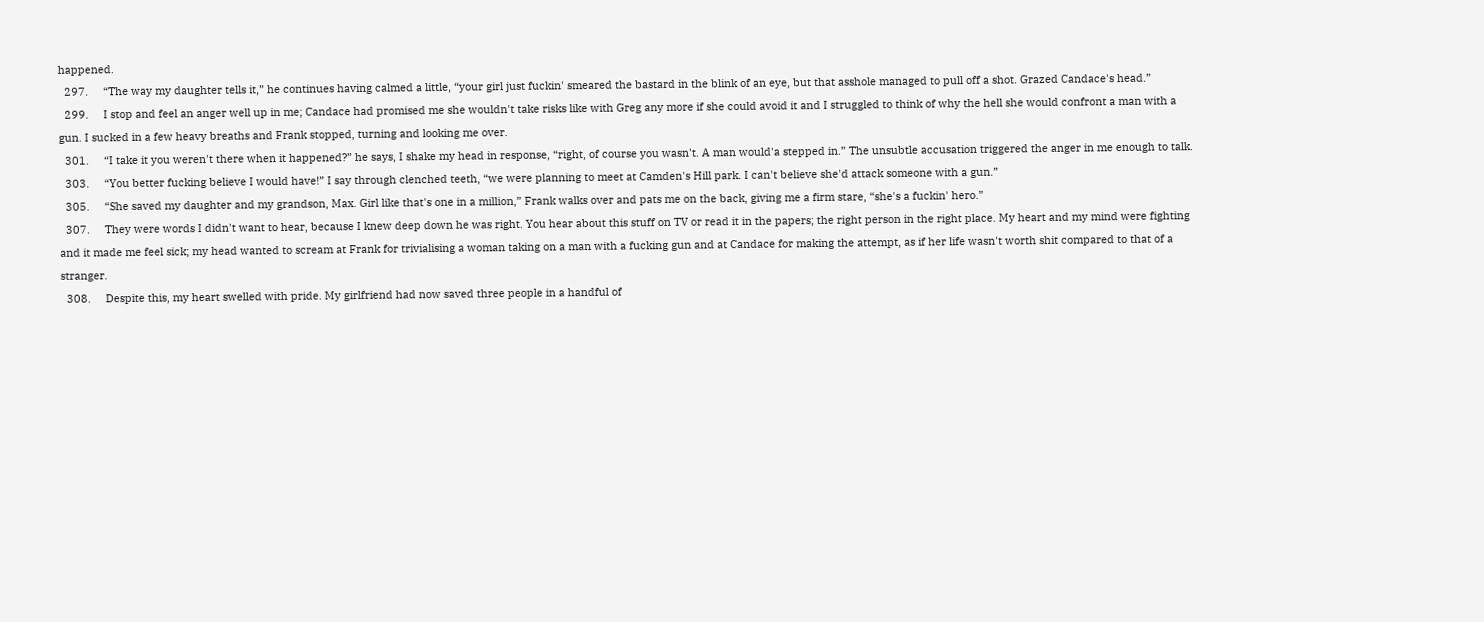happened.
  297.     “The way my daughter tells it,” he continues having calmed a little, “your girl just fuckin' smeared the bastard in the blink of an eye, but that asshole managed to pull off a shot. Grazed Candace's head.”
  299.     I stop and feel an anger well up in me; Candace had promised me she wouldn't take risks like with Greg any more if she could avoid it and I struggled to think of why the hell she would confront a man with a gun. I sucked in a few heavy breaths and Frank stopped, turning and looking me over.
  301.     “I take it you weren't there when it happened?” he says, I shake my head in response, “right, of course you wasn't. A man would'a stepped in.” The unsubtle accusation triggered the anger in me enough to talk.
  303.     “You better fucking believe I would have!” I say through clenched teeth, “we were planning to meet at Camden's Hill park. I can't believe she'd attack someone with a gun.”
  305.     “She saved my daughter and my grandson, Max. Girl like that's one in a million,” Frank walks over and pats me on the back, giving me a firm stare, “she's a fuckin' hero.”
  307.     They were words I didn't want to hear, because I knew deep down he was right. You hear about this stuff on TV or read it in the papers; the right person in the right place. My heart and my mind were fighting and it made me feel sick; my head wanted to scream at Frank for trivialising a woman taking on a man with a fucking gun and at Candace for making the attempt, as if her life wasn't worth shit compared to that of a stranger.
  308.     Despite this, my heart swelled with pride. My girlfriend had now saved three people in a handful of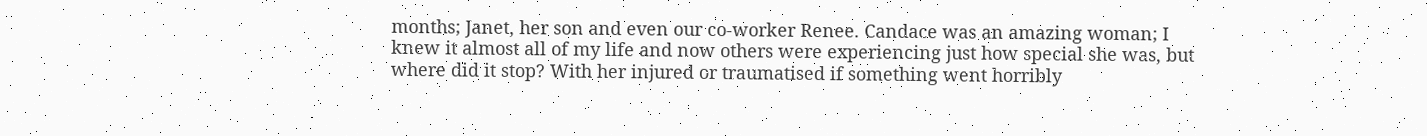months; Janet, her son and even our co-worker Renee. Candace was an amazing woman; I knew it almost all of my life and now others were experiencing just how special she was, but where did it stop? With her injured or traumatised if something went horribly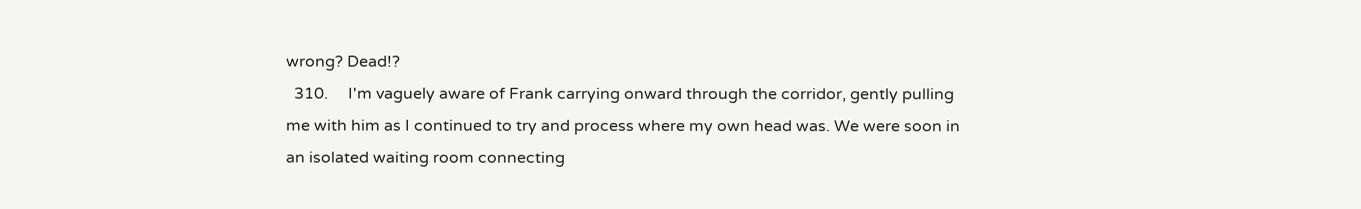wrong? Dead!?
  310.     I'm vaguely aware of Frank carrying onward through the corridor, gently pulling me with him as I continued to try and process where my own head was. We were soon in an isolated waiting room connecting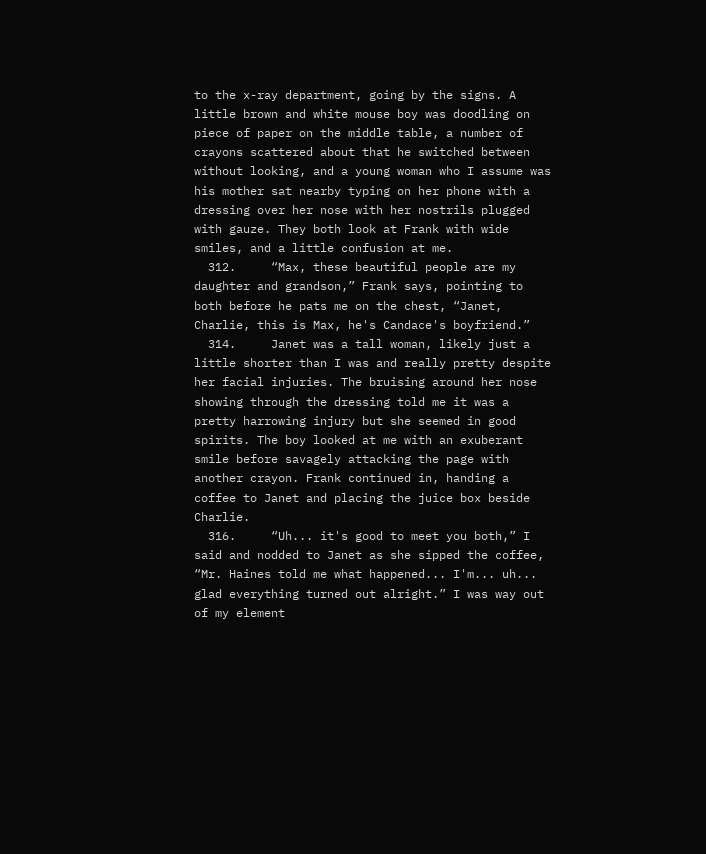to the x-ray department, going by the signs. A little brown and white mouse boy was doodling on piece of paper on the middle table, a number of crayons scattered about that he switched between without looking, and a young woman who I assume was his mother sat nearby typing on her phone with a dressing over her nose with her nostrils plugged with gauze. They both look at Frank with wide smiles, and a little confusion at me.
  312.     “Max, these beautiful people are my daughter and grandson,” Frank says, pointing to both before he pats me on the chest, “Janet, Charlie, this is Max, he's Candace's boyfriend.”
  314.     Janet was a tall woman, likely just a little shorter than I was and really pretty despite her facial injuries. The bruising around her nose showing through the dressing told me it was a pretty harrowing injury but she seemed in good spirits. The boy looked at me with an exuberant smile before savagely attacking the page with another crayon. Frank continued in, handing a coffee to Janet and placing the juice box beside Charlie.
  316.     “Uh... it's good to meet you both,” I said and nodded to Janet as she sipped the coffee, “Mr. Haines told me what happened... I'm... uh... glad everything turned out alright.” I was way out of my element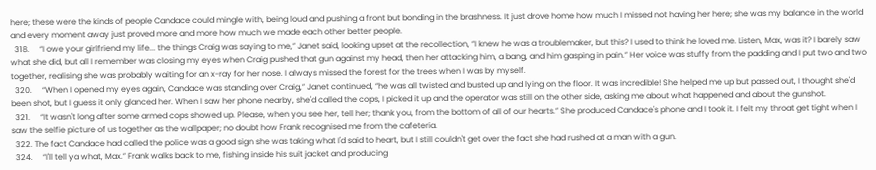here; these were the kinds of people Candace could mingle with, being loud and pushing a front but bonding in the brashness. It just drove home how much I missed not having her here; she was my balance in the world and every moment away just proved more and more how much we made each other better people.
  318.     “I owe your girlfriend my life... the things Craig was saying to me,” Janet said, looking upset at the recollection, “I knew he was a troublemaker, but this? I used to think he loved me. Listen, Max, was it? I barely saw what she did, but all I remember was closing my eyes when Craig pushed that gun against my head, then her attacking him, a bang, and him gasping in pain.” Her voice was stuffy from the padding and I put two and two together, realising she was probably waiting for an x-ray for her nose. I always missed the forest for the trees when I was by myself.
  320.     “When I opened my eyes again, Candace was standing over Craig,” Janet continued, “he was all twisted and busted up and lying on the floor. It was incredible! She helped me up but passed out, I thought she'd been shot, but I guess it only glanced her. When I saw her phone nearby, she'd called the cops, I picked it up and the operator was still on the other side, asking me about what happened and about the gunshot.
  321.     “It wasn't long after some armed cops showed up. Please, when you see her, tell her; thank you, from the bottom of all of our hearts.” She produced Candace's phone and I took it. I felt my throat get tight when I saw the selfie picture of us together as the wallpaper; no doubt how Frank recognised me from the cafeteria.
  322. The fact Candace had called the police was a good sign she was taking what I'd said to heart, but I still couldn't get over the fact she had rushed at a man with a gun.
  324.     “I'll tell ya what, Max.” Frank walks back to me, fishing inside his suit jacket and producing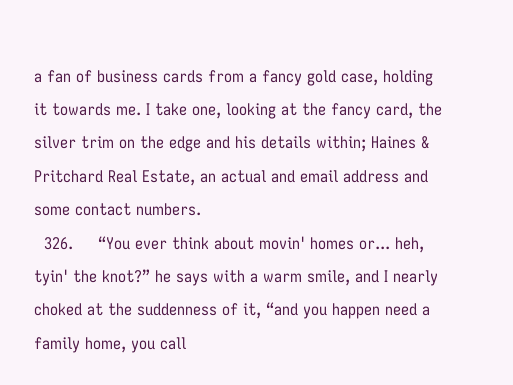a fan of business cards from a fancy gold case, holding it towards me. I take one, looking at the fancy card, the silver trim on the edge and his details within; Haines & Pritchard Real Estate, an actual and email address and some contact numbers.
  326.     “You ever think about movin' homes or... heh, tyin' the knot?” he says with a warm smile, and I nearly choked at the suddenness of it, “and you happen need a family home, you call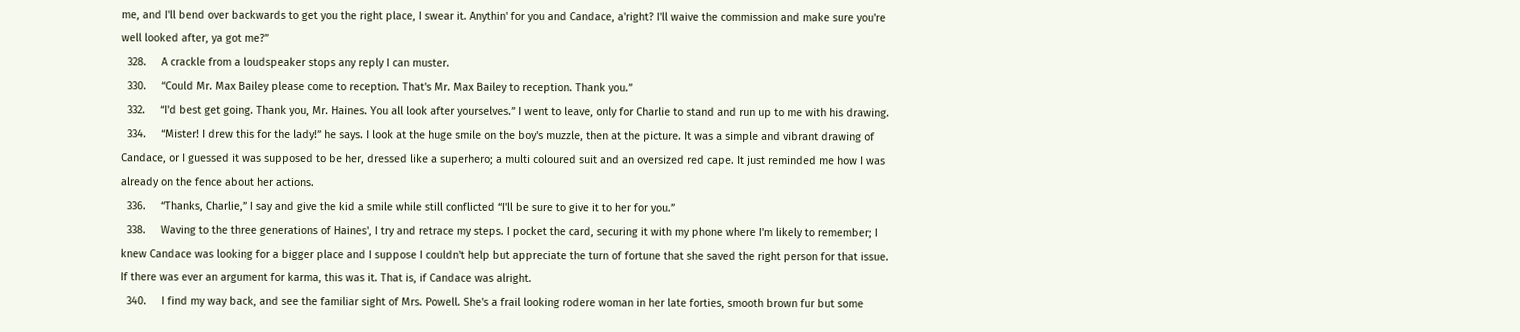me, and I'll bend over backwards to get you the right place, I swear it. Anythin' for you and Candace, a'right? I'll waive the commission and make sure you're well looked after, ya got me?”
  328.     A crackle from a loudspeaker stops any reply I can muster.
  330.     “Could Mr. Max Bailey please come to reception. That's Mr. Max Bailey to reception. Thank you.”
  332.     “I'd best get going. Thank you, Mr. Haines. You all look after yourselves.” I went to leave, only for Charlie to stand and run up to me with his drawing.
  334.     “Mister! I drew this for the lady!” he says. I look at the huge smile on the boy's muzzle, then at the picture. It was a simple and vibrant drawing of Candace, or I guessed it was supposed to be her, dressed like a superhero; a multi coloured suit and an oversized red cape. It just reminded me how I was already on the fence about her actions.
  336.     “Thanks, Charlie,” I say and give the kid a smile while still conflicted “I'll be sure to give it to her for you.”
  338.     Waving to the three generations of Haines', I try and retrace my steps. I pocket the card, securing it with my phone where I'm likely to remember; I knew Candace was looking for a bigger place and I suppose I couldn't help but appreciate the turn of fortune that she saved the right person for that issue. If there was ever an argument for karma, this was it. That is, if Candace was alright.
  340.     I find my way back, and see the familiar sight of Mrs. Powell. She's a frail looking rodere woman in her late forties, smooth brown fur but some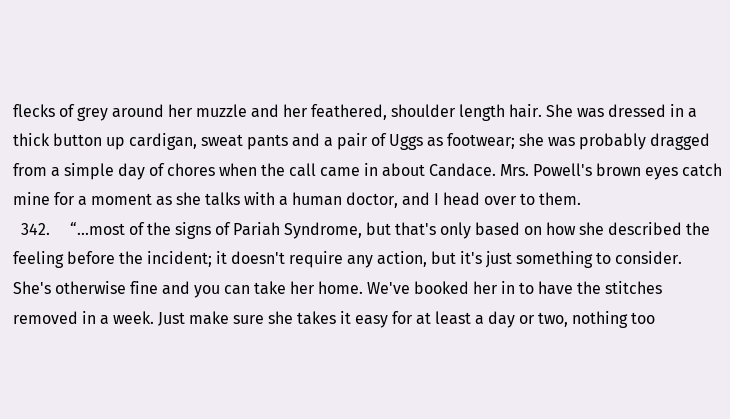flecks of grey around her muzzle and her feathered, shoulder length hair. She was dressed in a thick button up cardigan, sweat pants and a pair of Uggs as footwear; she was probably dragged from a simple day of chores when the call came in about Candace. Mrs. Powell's brown eyes catch mine for a moment as she talks with a human doctor, and I head over to them.
  342.     “...most of the signs of Pariah Syndrome, but that's only based on how she described the feeling before the incident; it doesn't require any action, but it's just something to consider. She's otherwise fine and you can take her home. We've booked her in to have the stitches removed in a week. Just make sure she takes it easy for at least a day or two, nothing too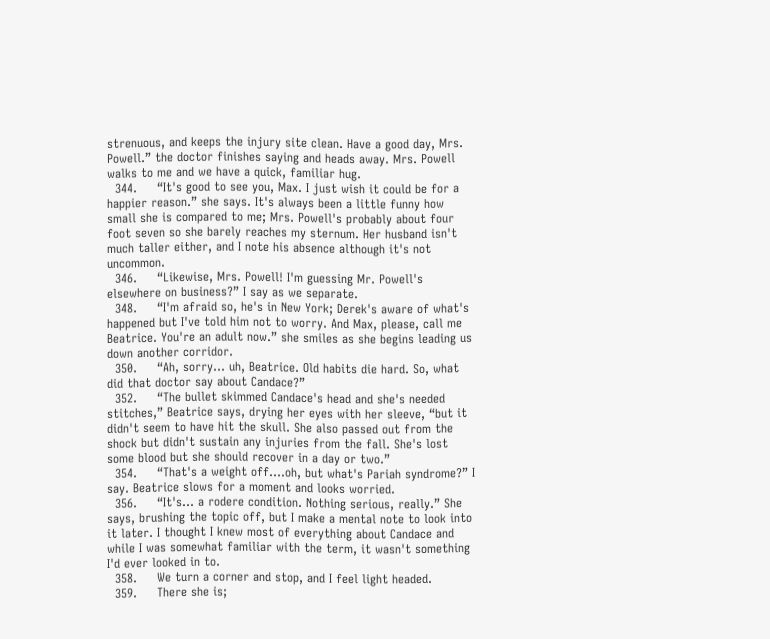strenuous, and keeps the injury site clean. Have a good day, Mrs. Powell.” the doctor finishes saying and heads away. Mrs. Powell walks to me and we have a quick, familiar hug.
  344.     “It's good to see you, Max. I just wish it could be for a happier reason.” she says. It's always been a little funny how small she is compared to me; Mrs. Powell's probably about four foot seven so she barely reaches my sternum. Her husband isn't much taller either, and I note his absence although it's not uncommon.
  346.     “Likewise, Mrs. Powell! I'm guessing Mr. Powell's elsewhere on business?” I say as we separate.
  348.     “I'm afraid so, he's in New York; Derek's aware of what's happened but I've told him not to worry. And Max, please, call me Beatrice. You're an adult now.” she smiles as she begins leading us down another corridor.
  350.     “Ah, sorry... uh, Beatrice. Old habits die hard. So, what did that doctor say about Candace?”
  352.     “The bullet skimmed Candace's head and she's needed stitches,” Beatrice says, drying her eyes with her sleeve, “but it didn't seem to have hit the skull. She also passed out from the shock but didn't sustain any injuries from the fall. She's lost some blood but she should recover in a day or two.”
  354.     “That's a weight off....oh, but what's Pariah syndrome?” I say. Beatrice slows for a moment and looks worried.
  356.     “It's... a rodere condition. Nothing serious, really.” She says, brushing the topic off, but I make a mental note to look into it later. I thought I knew most of everything about Candace and while I was somewhat familiar with the term, it wasn't something I'd ever looked in to.
  358.     We turn a corner and stop, and I feel light headed.
  359.     There she is;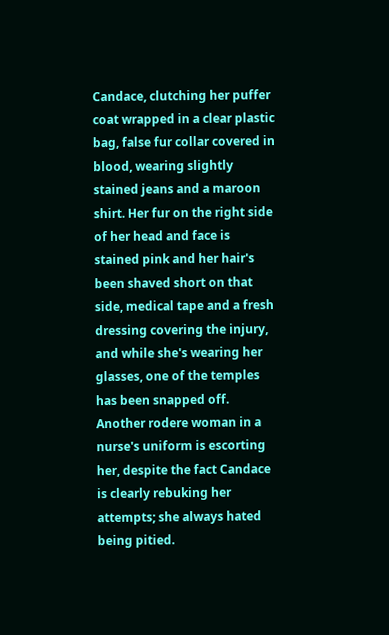Candace, clutching her puffer coat wrapped in a clear plastic bag, false fur collar covered in blood, wearing slightly stained jeans and a maroon shirt. Her fur on the right side of her head and face is stained pink and her hair's been shaved short on that side, medical tape and a fresh dressing covering the injury, and while she's wearing her glasses, one of the temples has been snapped off. Another rodere woman in a nurse's uniform is escorting her, despite the fact Candace is clearly rebuking her attempts; she always hated being pitied.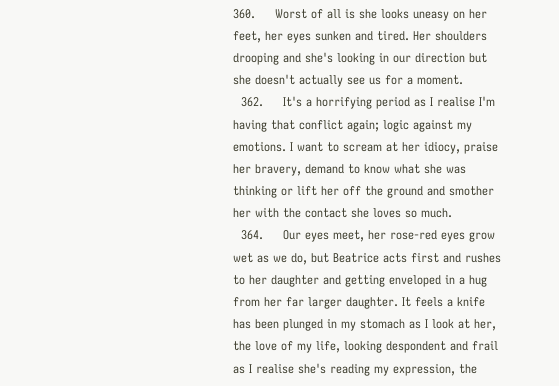360.     Worst of all is she looks uneasy on her feet, her eyes sunken and tired. Her shoulders drooping and she's looking in our direction but she doesn't actually see us for a moment.
  362.     It's a horrifying period as I realise I'm having that conflict again; logic against my emotions. I want to scream at her idiocy, praise her bravery, demand to know what she was thinking or lift her off the ground and smother her with the contact she loves so much.
  364.     Our eyes meet, her rose-red eyes grow wet as we do, but Beatrice acts first and rushes to her daughter and getting enveloped in a hug from her far larger daughter. It feels a knife has been plunged in my stomach as I look at her, the love of my life, looking despondent and frail as I realise she's reading my expression, the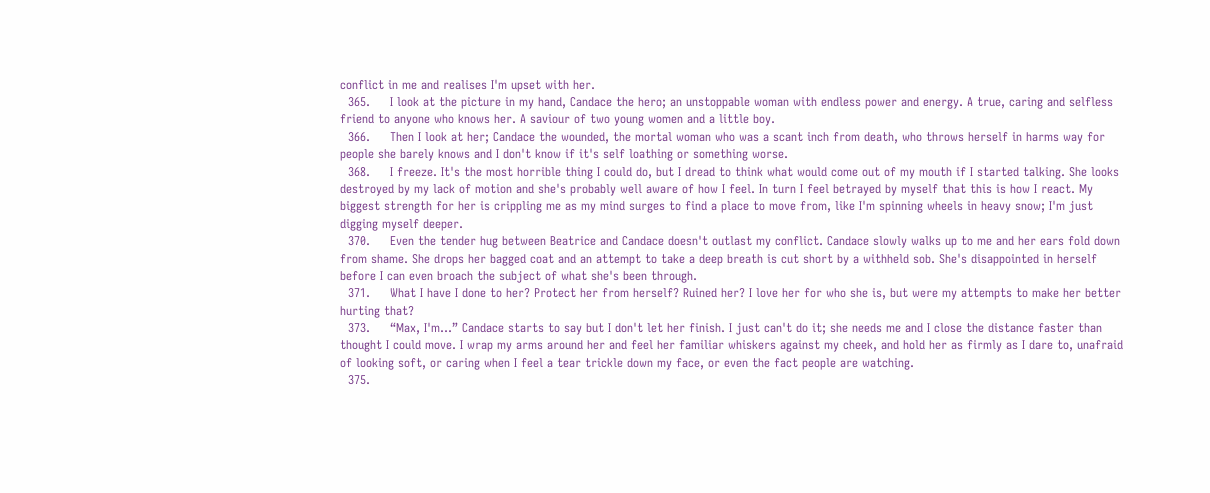conflict in me and realises I'm upset with her.
  365.     I look at the picture in my hand, Candace the hero; an unstoppable woman with endless power and energy. A true, caring and selfless friend to anyone who knows her. A saviour of two young women and a little boy.
  366.     Then I look at her; Candace the wounded, the mortal woman who was a scant inch from death, who throws herself in harms way for people she barely knows and I don't know if it's self loathing or something worse.
  368.     I freeze. It's the most horrible thing I could do, but I dread to think what would come out of my mouth if I started talking. She looks destroyed by my lack of motion and she's probably well aware of how I feel. In turn I feel betrayed by myself that this is how I react. My biggest strength for her is crippling me as my mind surges to find a place to move from, like I'm spinning wheels in heavy snow; I'm just digging myself deeper.
  370.     Even the tender hug between Beatrice and Candace doesn't outlast my conflict. Candace slowly walks up to me and her ears fold down from shame. She drops her bagged coat and an attempt to take a deep breath is cut short by a withheld sob. She's disappointed in herself before I can even broach the subject of what she's been through.
  371.     What I have I done to her? Protect her from herself? Ruined her? I love her for who she is, but were my attempts to make her better hurting that?
  373.     “Max, I'm...” Candace starts to say but I don't let her finish. I just can't do it; she needs me and I close the distance faster than thought I could move. I wrap my arms around her and feel her familiar whiskers against my cheek, and hold her as firmly as I dare to, unafraid of looking soft, or caring when I feel a tear trickle down my face, or even the fact people are watching.
  375.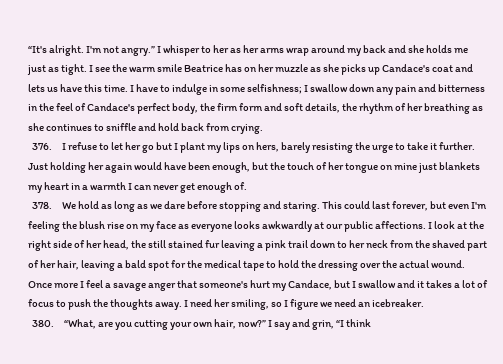“It's alright. I'm not angry.” I whisper to her as her arms wrap around my back and she holds me just as tight. I see the warm smile Beatrice has on her muzzle as she picks up Candace's coat and lets us have this time. I have to indulge in some selfishness; I swallow down any pain and bitterness in the feel of Candace's perfect body, the firm form and soft details, the rhythm of her breathing as she continues to sniffle and hold back from crying.
  376.     I refuse to let her go but I plant my lips on hers, barely resisting the urge to take it further. Just holding her again would have been enough, but the touch of her tongue on mine just blankets my heart in a warmth I can never get enough of.
  378.     We hold as long as we dare before stopping and staring. This could last forever, but even I'm feeling the blush rise on my face as everyone looks awkwardly at our public affections. I look at the right side of her head, the still stained fur leaving a pink trail down to her neck from the shaved part of her hair, leaving a bald spot for the medical tape to hold the dressing over the actual wound. Once more I feel a savage anger that someone's hurt my Candace, but I swallow and it takes a lot of focus to push the thoughts away. I need her smiling, so I figure we need an icebreaker.
  380.     “What, are you cutting your own hair, now?” I say and grin, “I think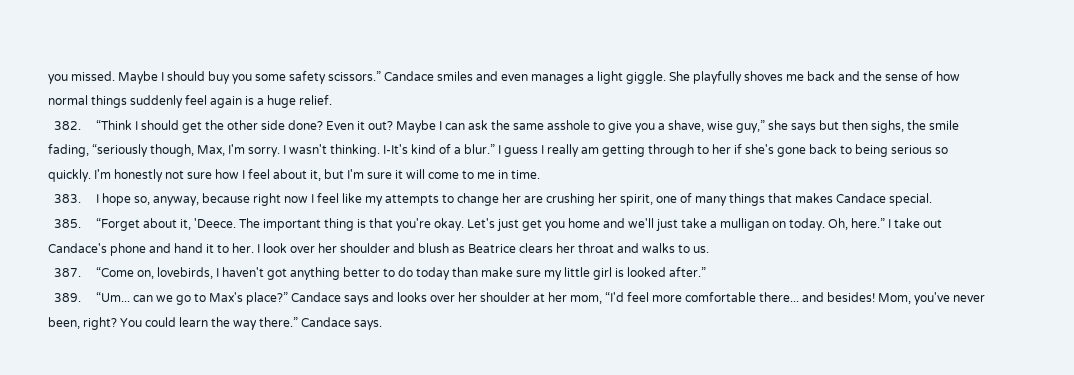you missed. Maybe I should buy you some safety scissors.” Candace smiles and even manages a light giggle. She playfully shoves me back and the sense of how normal things suddenly feel again is a huge relief.
  382.     “Think I should get the other side done? Even it out? Maybe I can ask the same asshole to give you a shave, wise guy,” she says but then sighs, the smile fading, “seriously though, Max, I'm sorry. I wasn't thinking. I-It's kind of a blur.” I guess I really am getting through to her if she's gone back to being serious so quickly. I'm honestly not sure how I feel about it, but I'm sure it will come to me in time.
  383.     I hope so, anyway, because right now I feel like my attempts to change her are crushing her spirit, one of many things that makes Candace special.
  385.     “Forget about it, 'Deece. The important thing is that you're okay. Let's just get you home and we'll just take a mulligan on today. Oh, here.” I take out Candace's phone and hand it to her. I look over her shoulder and blush as Beatrice clears her throat and walks to us.
  387.     “Come on, lovebirds, I haven't got anything better to do today than make sure my little girl is looked after.”
  389.     “Um... can we go to Max's place?” Candace says and looks over her shoulder at her mom, “I'd feel more comfortable there... and besides! Mom, you've never been, right? You could learn the way there.” Candace says.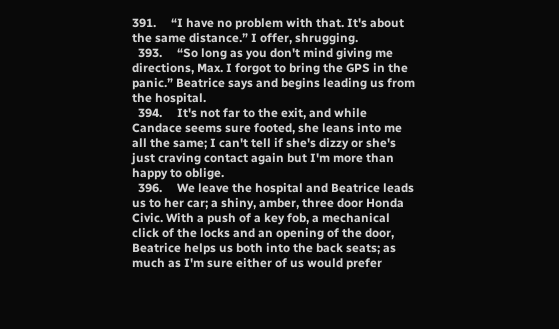391.     “I have no problem with that. It's about the same distance.” I offer, shrugging.
  393.     “So long as you don't mind giving me directions, Max. I forgot to bring the GPS in the panic.” Beatrice says and begins leading us from the hospital.
  394.     It's not far to the exit, and while Candace seems sure footed, she leans into me all the same; I can't tell if she's dizzy or she's just craving contact again but I'm more than happy to oblige.
  396.     We leave the hospital and Beatrice leads us to her car; a shiny, amber, three door Honda Civic. With a push of a key fob, a mechanical click of the locks and an opening of the door, Beatrice helps us both into the back seats; as much as I'm sure either of us would prefer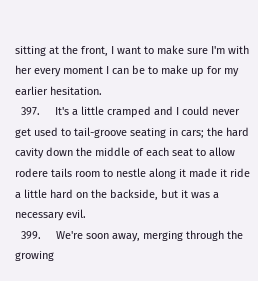sitting at the front, I want to make sure I'm with her every moment I can be to make up for my earlier hesitation.
  397.     It's a little cramped and I could never get used to tail-groove seating in cars; the hard cavity down the middle of each seat to allow rodere tails room to nestle along it made it ride a little hard on the backside, but it was a necessary evil.
  399.     We're soon away, merging through the growing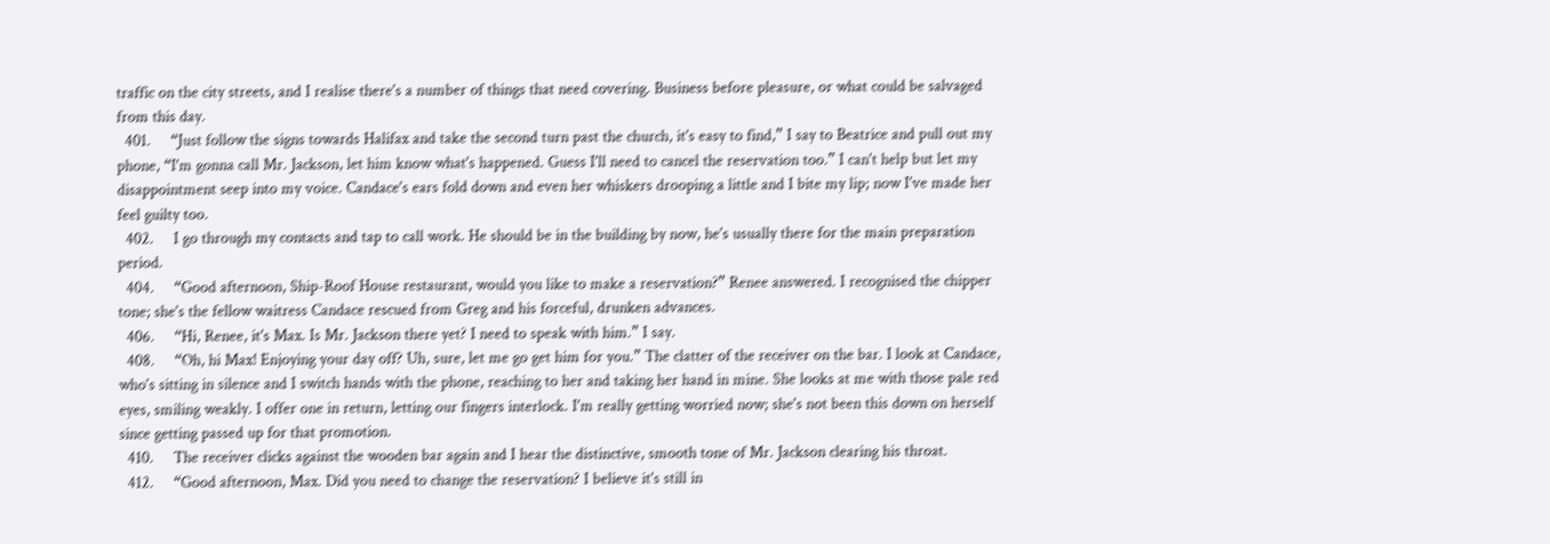traffic on the city streets, and I realise there's a number of things that need covering. Business before pleasure, or what could be salvaged from this day.
  401.     “Just follow the signs towards Halifax and take the second turn past the church, it's easy to find,” I say to Beatrice and pull out my phone, “I'm gonna call Mr. Jackson, let him know what's happened. Guess I'll need to cancel the reservation too.” I can't help but let my disappointment seep into my voice. Candace's ears fold down and even her whiskers drooping a little and I bite my lip; now I've made her feel guilty too.
  402.     I go through my contacts and tap to call work. He should be in the building by now, he's usually there for the main preparation period.
  404.     “Good afternoon, Ship-Roof House restaurant, would you like to make a reservation?” Renee answered. I recognised the chipper tone; she's the fellow waitress Candace rescued from Greg and his forceful, drunken advances.
  406.     “Hi, Renee, it's Max. Is Mr. Jackson there yet? I need to speak with him.” I say.
  408.     “Oh, hi Max! Enjoying your day off? Uh, sure, let me go get him for you.” The clatter of the receiver on the bar. I look at Candace, who's sitting in silence and I switch hands with the phone, reaching to her and taking her hand in mine. She looks at me with those pale red eyes, smiling weakly. I offer one in return, letting our fingers interlock. I'm really getting worried now; she's not been this down on herself since getting passed up for that promotion.
  410.     The receiver clicks against the wooden bar again and I hear the distinctive, smooth tone of Mr. Jackson clearing his throat.
  412.     “Good afternoon, Max. Did you need to change the reservation? I believe it's still in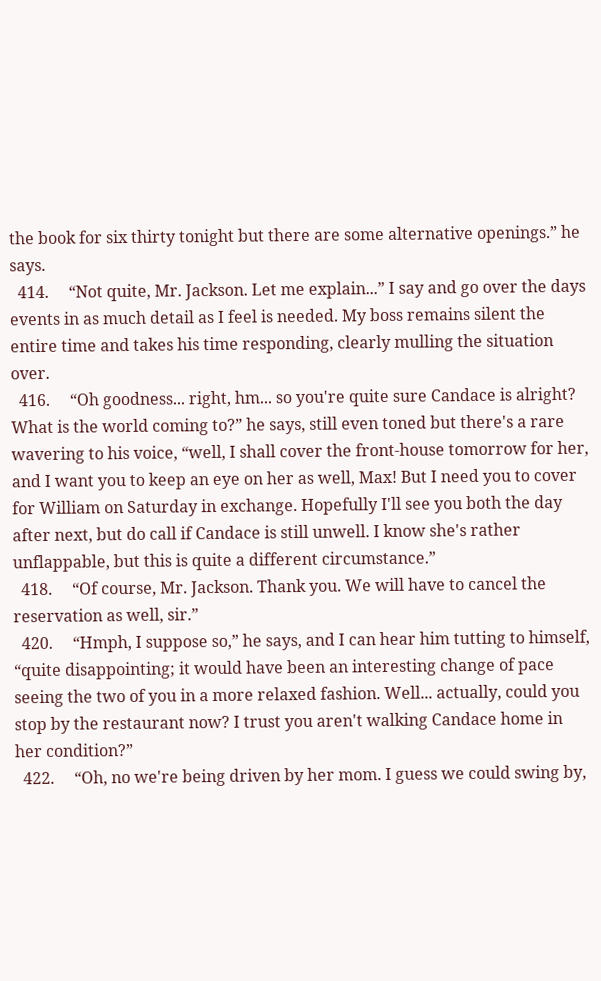the book for six thirty tonight but there are some alternative openings.” he says.
  414.     “Not quite, Mr. Jackson. Let me explain...” I say and go over the days events in as much detail as I feel is needed. My boss remains silent the entire time and takes his time responding, clearly mulling the situation over.
  416.     “Oh goodness... right, hm... so you're quite sure Candace is alright? What is the world coming to?” he says, still even toned but there's a rare wavering to his voice, “well, I shall cover the front-house tomorrow for her, and I want you to keep an eye on her as well, Max! But I need you to cover for William on Saturday in exchange. Hopefully I'll see you both the day after next, but do call if Candace is still unwell. I know she's rather unflappable, but this is quite a different circumstance.”
  418.     “Of course, Mr. Jackson. Thank you. We will have to cancel the reservation as well, sir.”
  420.     “Hmph, I suppose so,” he says, and I can hear him tutting to himself, “quite disappointing; it would have been an interesting change of pace seeing the two of you in a more relaxed fashion. Well... actually, could you stop by the restaurant now? I trust you aren't walking Candace home in her condition?”
  422.     “Oh, no we're being driven by her mom. I guess we could swing by,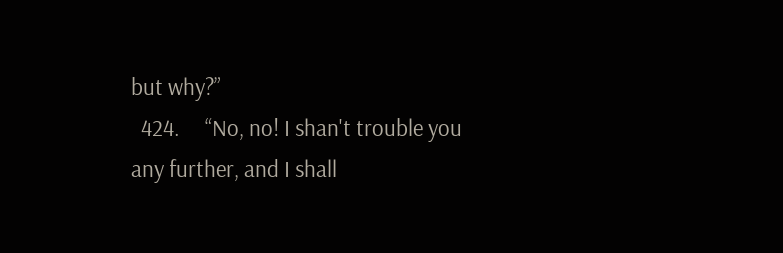but why?”
  424.     “No, no! I shan't trouble you any further, and I shall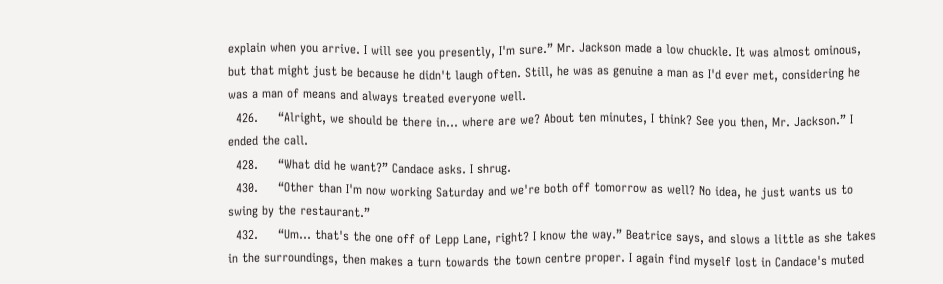explain when you arrive. I will see you presently, I'm sure.” Mr. Jackson made a low chuckle. It was almost ominous, but that might just be because he didn't laugh often. Still, he was as genuine a man as I'd ever met, considering he was a man of means and always treated everyone well.
  426.     “Alright, we should be there in... where are we? About ten minutes, I think? See you then, Mr. Jackson.” I ended the call.
  428.     “What did he want?” Candace asks. I shrug.
  430.     “Other than I'm now working Saturday and we're both off tomorrow as well? No idea, he just wants us to swing by the restaurant.”
  432.     “Um... that's the one off of Lepp Lane, right? I know the way.” Beatrice says, and slows a little as she takes in the surroundings, then makes a turn towards the town centre proper. I again find myself lost in Candace's muted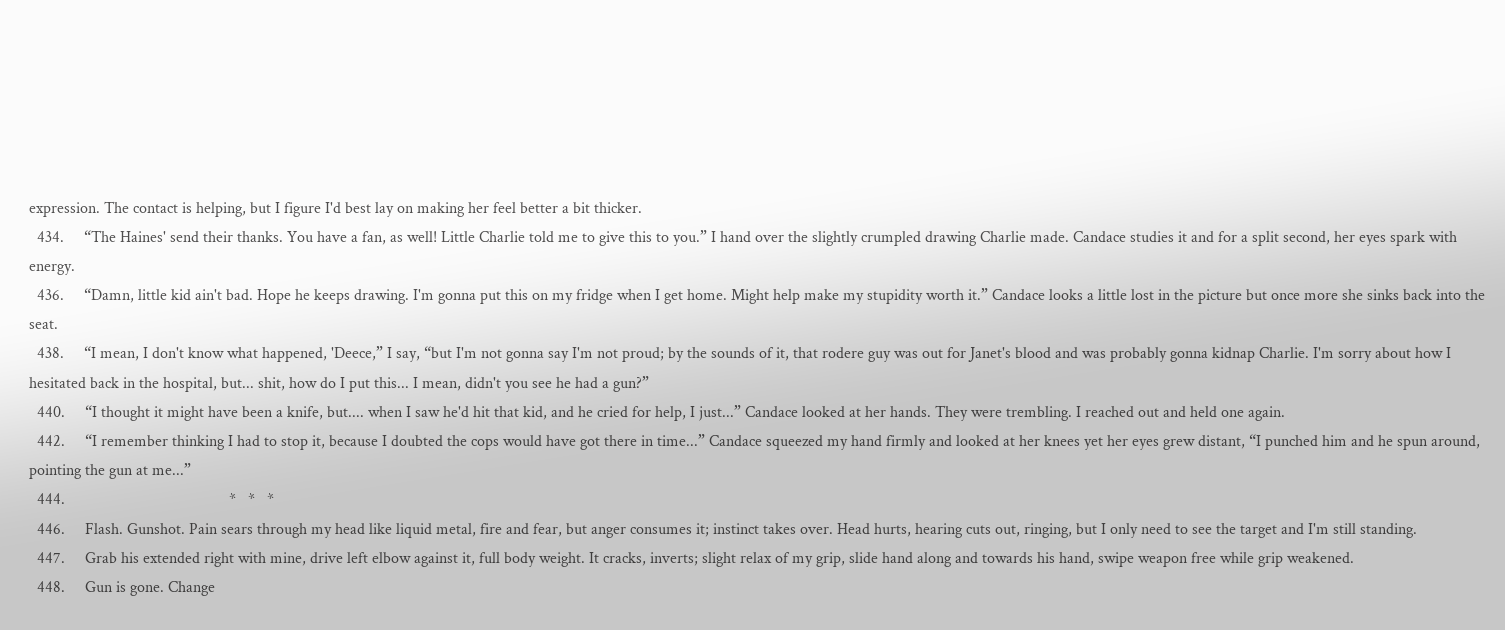expression. The contact is helping, but I figure I'd best lay on making her feel better a bit thicker.
  434.     “The Haines' send their thanks. You have a fan, as well! Little Charlie told me to give this to you.” I hand over the slightly crumpled drawing Charlie made. Candace studies it and for a split second, her eyes spark with energy.
  436.     “Damn, little kid ain't bad. Hope he keeps drawing. I'm gonna put this on my fridge when I get home. Might help make my stupidity worth it.” Candace looks a little lost in the picture but once more she sinks back into the seat.
  438.     “I mean, I don't know what happened, 'Deece,” I say, “but I'm not gonna say I'm not proud; by the sounds of it, that rodere guy was out for Janet's blood and was probably gonna kidnap Charlie. I'm sorry about how I hesitated back in the hospital, but... shit, how do I put this... I mean, didn't you see he had a gun?”
  440.     “I thought it might have been a knife, but.... when I saw he'd hit that kid, and he cried for help, I just...” Candace looked at her hands. They were trembling. I reached out and held one again.
  442.     “I remember thinking I had to stop it, because I doubted the cops would have got there in time...” Candace squeezed my hand firmly and looked at her knees yet her eyes grew distant, “I punched him and he spun around, pointing the gun at me...”
  444.                                         *   *   *
  446.     Flash. Gunshot. Pain sears through my head like liquid metal, fire and fear, but anger consumes it; instinct takes over. Head hurts, hearing cuts out, ringing, but I only need to see the target and I'm still standing.
  447.     Grab his extended right with mine, drive left elbow against it, full body weight. It cracks, inverts; slight relax of my grip, slide hand along and towards his hand, swipe weapon free while grip weakened.
  448.     Gun is gone. Change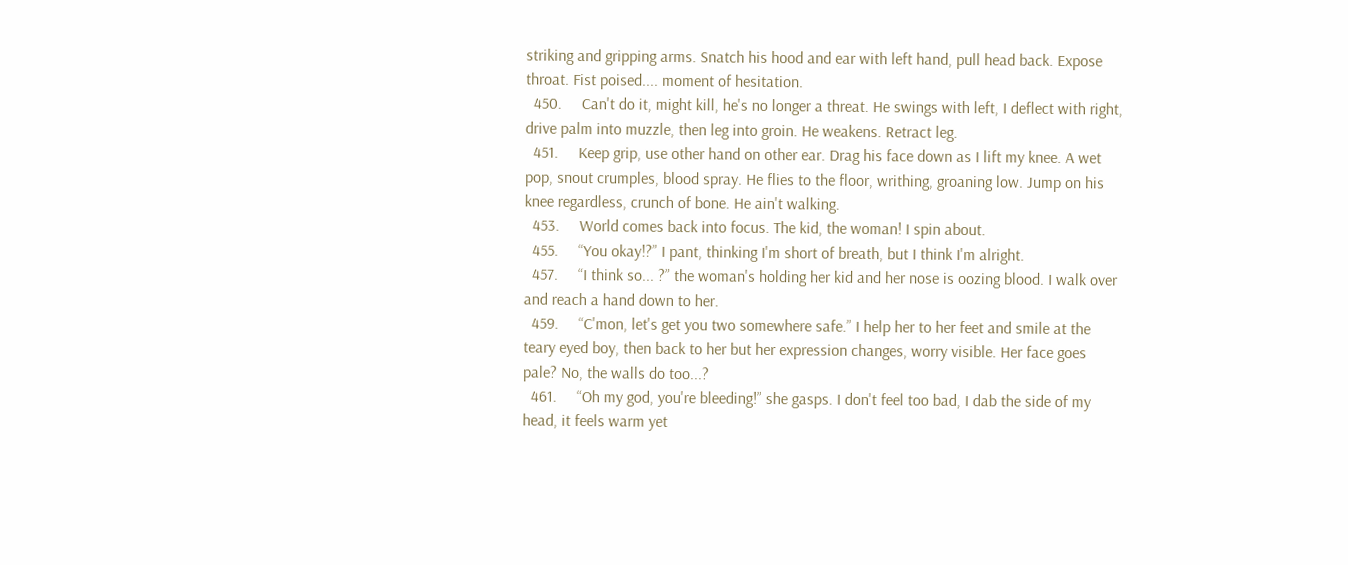striking and gripping arms. Snatch his hood and ear with left hand, pull head back. Expose throat. Fist poised.... moment of hesitation.
  450.     Can't do it, might kill, he's no longer a threat. He swings with left, I deflect with right, drive palm into muzzle, then leg into groin. He weakens. Retract leg.
  451.     Keep grip, use other hand on other ear. Drag his face down as I lift my knee. A wet pop, snout crumples, blood spray. He flies to the floor, writhing, groaning low. Jump on his knee regardless, crunch of bone. He ain't walking.
  453.     World comes back into focus. The kid, the woman! I spin about.
  455.     “You okay!?” I pant, thinking I'm short of breath, but I think I'm alright.
  457.     “I think so... ?” the woman's holding her kid and her nose is oozing blood. I walk over and reach a hand down to her.
  459.     “C'mon, let's get you two somewhere safe.” I help her to her feet and smile at the teary eyed boy, then back to her but her expression changes, worry visible. Her face goes pale? No, the walls do too...?
  461.     “Oh my god, you're bleeding!” she gasps. I don't feel too bad, I dab the side of my head, it feels warm yet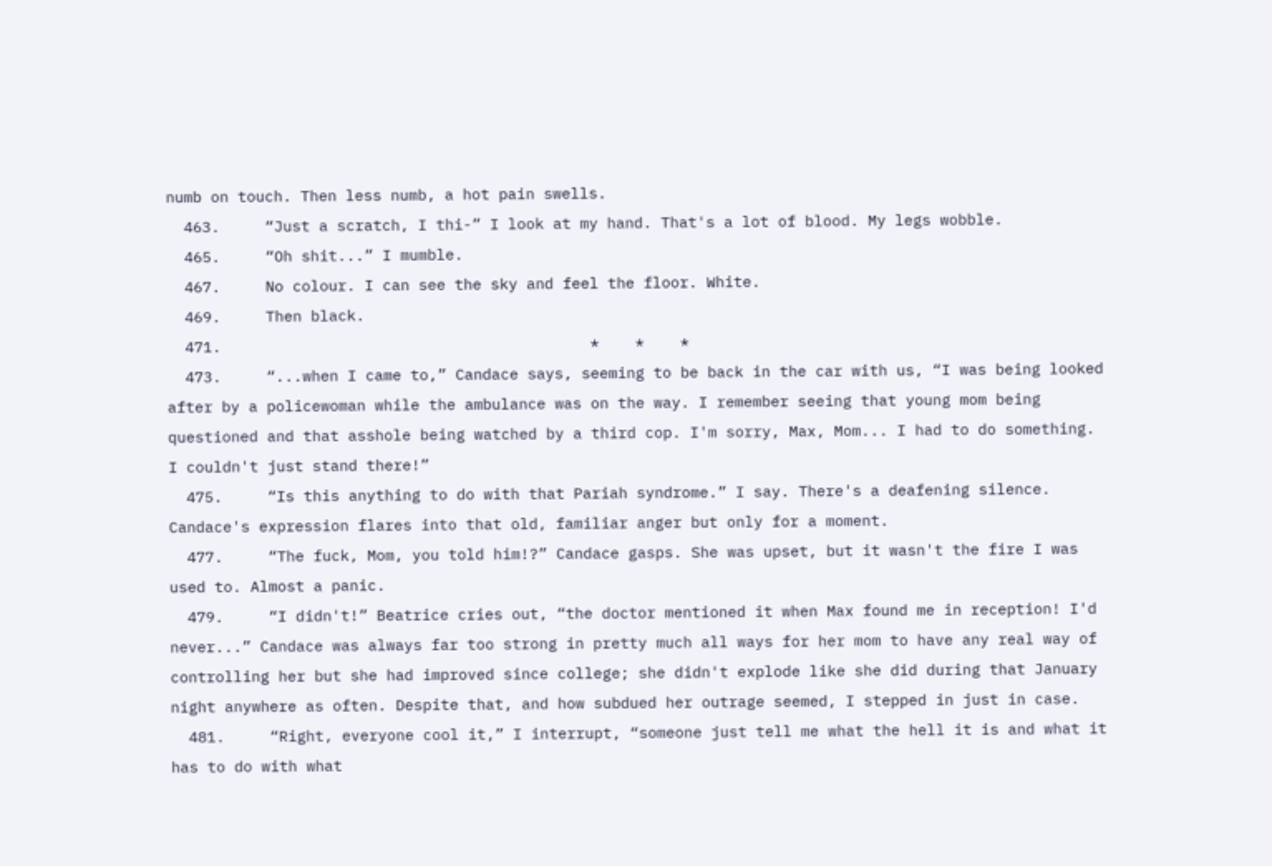numb on touch. Then less numb, a hot pain swells.
  463.     “Just a scratch, I thi-” I look at my hand. That's a lot of blood. My legs wobble.
  465.     “Oh shit...” I mumble.
  467.     No colour. I can see the sky and feel the floor. White.
  469.     Then black.
  471.                                         *    *    *
  473.     “...when I came to,” Candace says, seeming to be back in the car with us, “I was being looked after by a policewoman while the ambulance was on the way. I remember seeing that young mom being questioned and that asshole being watched by a third cop. I'm sorry, Max, Mom... I had to do something. I couldn't just stand there!”
  475.     “Is this anything to do with that Pariah syndrome.” I say. There's a deafening silence. Candace's expression flares into that old, familiar anger but only for a moment.
  477.     “The fuck, Mom, you told him!?” Candace gasps. She was upset, but it wasn't the fire I was used to. Almost a panic.
  479.     “I didn't!” Beatrice cries out, “the doctor mentioned it when Max found me in reception! I'd never...” Candace was always far too strong in pretty much all ways for her mom to have any real way of controlling her but she had improved since college; she didn't explode like she did during that January night anywhere as often. Despite that, and how subdued her outrage seemed, I stepped in just in case.
  481.     “Right, everyone cool it,” I interrupt, “someone just tell me what the hell it is and what it has to do with what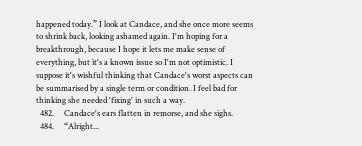happened today.” I look at Candace, and she once more seems to shrink back, looking ashamed again. I'm hoping for a breakthrough, because I hope it lets me make sense of everything, but it's a known issue so I'm not optimistic. I suppose it's wishful thinking that Candace's worst aspects can be summarised by a single term or condition. I feel bad for thinking she needed 'fixing' in such a way.
  482.     Candace's ears flatten in remorse, and she sighs.
  484.     “Alright...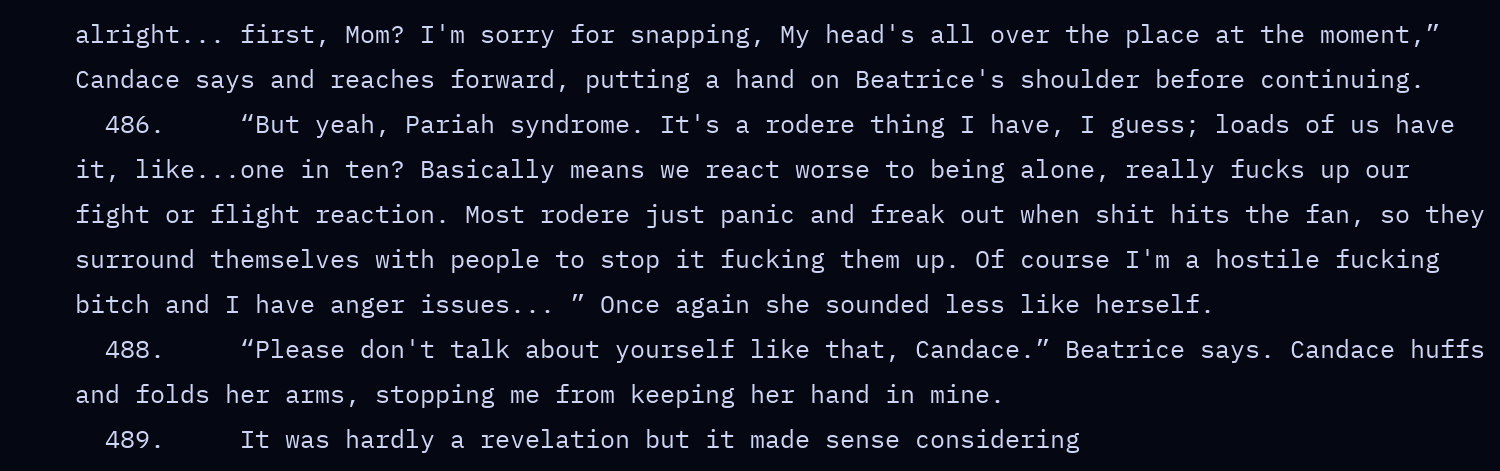alright... first, Mom? I'm sorry for snapping, My head's all over the place at the moment,” Candace says and reaches forward, putting a hand on Beatrice's shoulder before continuing.
  486.     “But yeah, Pariah syndrome. It's a rodere thing I have, I guess; loads of us have it, like...one in ten? Basically means we react worse to being alone, really fucks up our fight or flight reaction. Most rodere just panic and freak out when shit hits the fan, so they surround themselves with people to stop it fucking them up. Of course I'm a hostile fucking bitch and I have anger issues... ” Once again she sounded less like herself.
  488.     “Please don't talk about yourself like that, Candace.” Beatrice says. Candace huffs and folds her arms, stopping me from keeping her hand in mine.
  489.     It was hardly a revelation but it made sense considering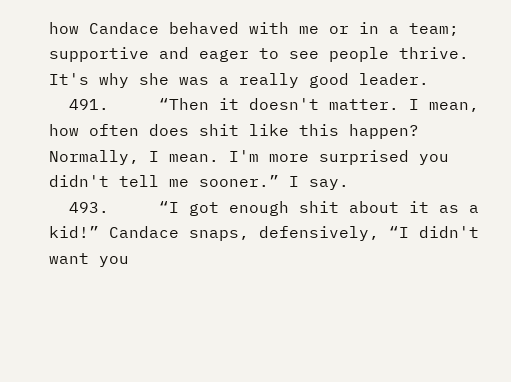how Candace behaved with me or in a team; supportive and eager to see people thrive. It's why she was a really good leader.
  491.     “Then it doesn't matter. I mean, how often does shit like this happen? Normally, I mean. I'm more surprised you didn't tell me sooner.” I say.
  493.     “I got enough shit about it as a kid!” Candace snaps, defensively, “I didn't want you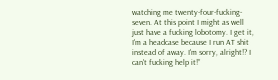watching me twenty-four-fucking-seven. At this point I might as well just have a fucking lobotomy. I get it, I'm a headcase because I run AT shit instead of away. I'm sorry, alright!? I can't fucking help it!”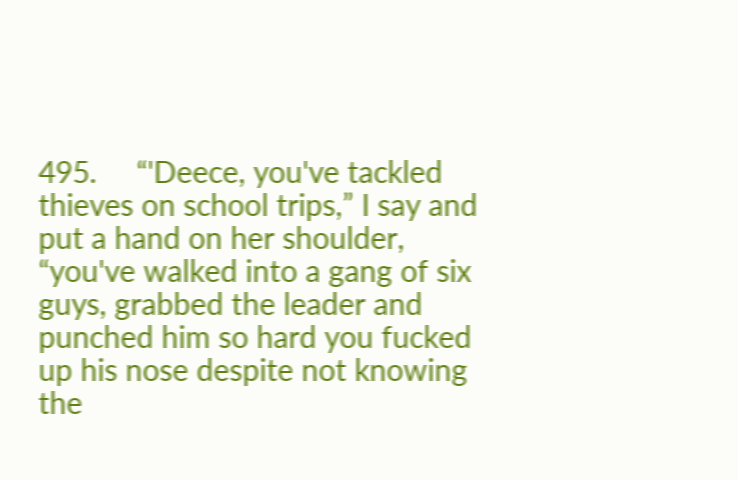495.     “'Deece, you've tackled thieves on school trips,” I say and put a hand on her shoulder, “you've walked into a gang of six guys, grabbed the leader and punched him so hard you fucked up his nose despite not knowing the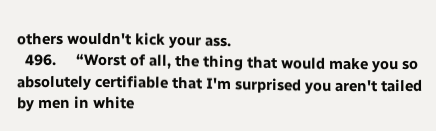others wouldn't kick your ass.
  496.     “Worst of all, the thing that would make you so absolutely certifiable that I'm surprised you aren't tailed by men in white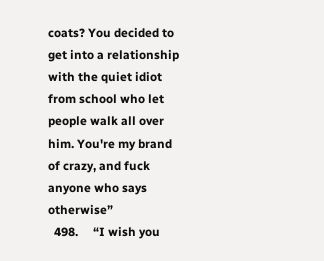coats? You decided to get into a relationship with the quiet idiot from school who let people walk all over him. You're my brand of crazy, and fuck anyone who says otherwise”
  498.     “I wish you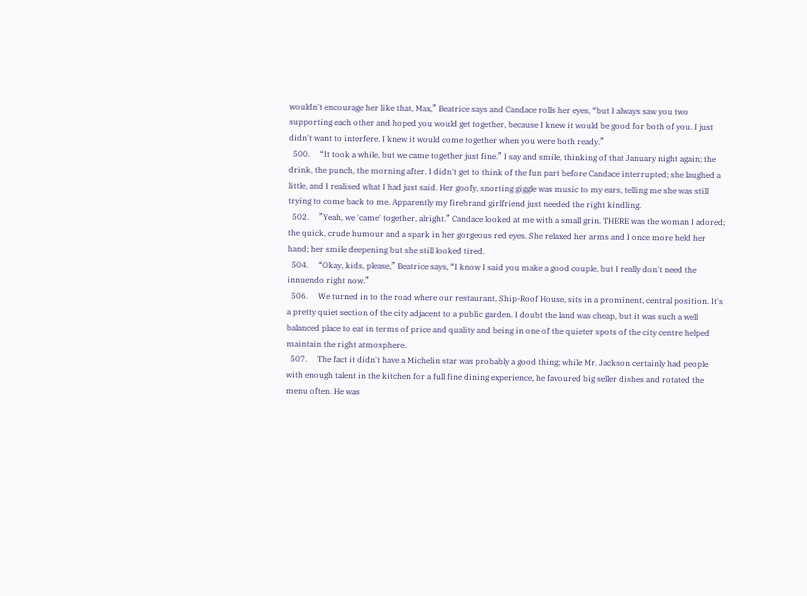wouldn't encourage her like that, Max,” Beatrice says and Candace rolls her eyes, “but I always saw you two supporting each other and hoped you would get together, because I knew it would be good for both of you. I just didn't want to interfere. I knew it would come together when you were both ready.”
  500.     “It took a while, but we came together just fine.” I say and smile, thinking of that January night again; the drink, the punch, the morning after. I didn't get to think of the fun part before Candace interrupted; she laughed a little, and I realised what I had just said. Her goofy, snorting giggle was music to my ears, telling me she was still trying to come back to me. Apparently my firebrand girlfriend just needed the right kindling.
  502.     ”Yeah, we 'came' together, alright.” Candace looked at me with a small grin. THERE was the woman I adored; the quick, crude humour and a spark in her gorgeous red eyes. She relaxed her arms and I once more held her hand; her smile deepening but she still looked tired.
  504.     “Okay, kids, please,” Beatrice says, “I know I said you make a good couple, but I really don't need the innuendo right now.”
  506.     We turned in to the road where our restaurant, Ship-Roof House, sits in a prominent, central position. It's a pretty quiet section of the city adjacent to a public garden. I doubt the land was cheap, but it was such a well balanced place to eat in terms of price and quality and being in one of the quieter spots of the city centre helped maintain the right atmosphere.
  507.     The fact it didn't have a Michelin star was probably a good thing; while Mr. Jackson certainly had people with enough talent in the kitchen for a full fine dining experience, he favoured big seller dishes and rotated the menu often. He was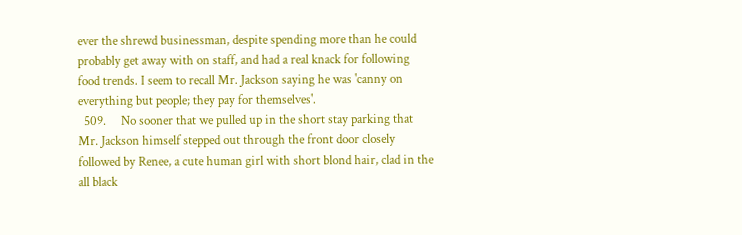ever the shrewd businessman, despite spending more than he could probably get away with on staff, and had a real knack for following food trends. I seem to recall Mr. Jackson saying he was 'canny on everything but people; they pay for themselves'.
  509.     No sooner that we pulled up in the short stay parking that Mr. Jackson himself stepped out through the front door closely followed by Renee, a cute human girl with short blond hair, clad in the all black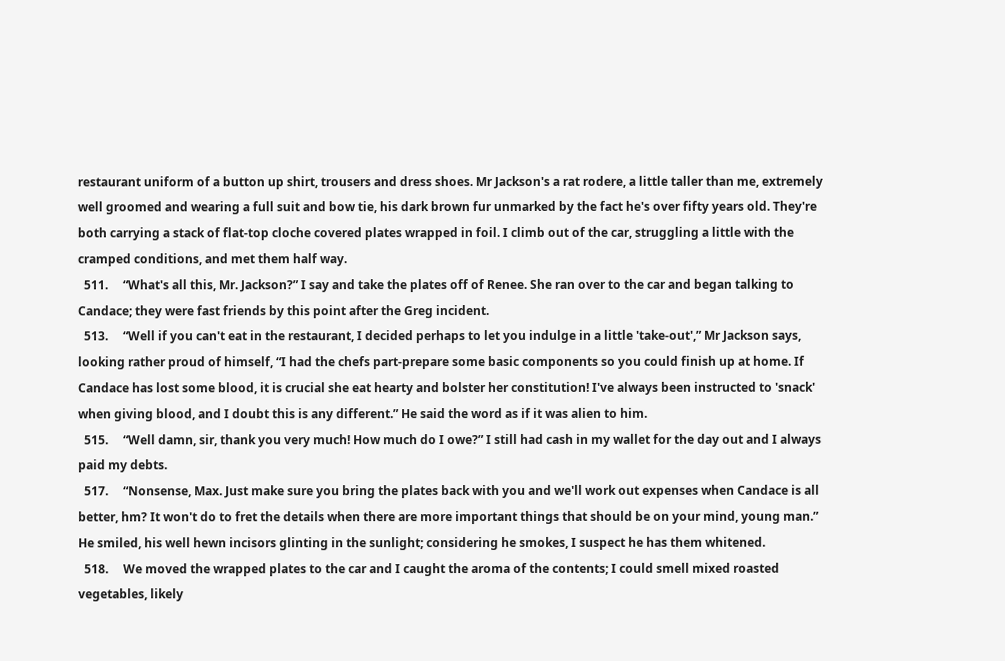restaurant uniform of a button up shirt, trousers and dress shoes. Mr Jackson's a rat rodere, a little taller than me, extremely well groomed and wearing a full suit and bow tie, his dark brown fur unmarked by the fact he's over fifty years old. They're both carrying a stack of flat-top cloche covered plates wrapped in foil. I climb out of the car, struggling a little with the cramped conditions, and met them half way.
  511.     “What's all this, Mr. Jackson?” I say and take the plates off of Renee. She ran over to the car and began talking to Candace; they were fast friends by this point after the Greg incident.
  513.     “Well if you can't eat in the restaurant, I decided perhaps to let you indulge in a little 'take-out',” Mr Jackson says, looking rather proud of himself, “I had the chefs part-prepare some basic components so you could finish up at home. If Candace has lost some blood, it is crucial she eat hearty and bolster her constitution! I've always been instructed to 'snack' when giving blood, and I doubt this is any different.” He said the word as if it was alien to him.
  515.     “Well damn, sir, thank you very much! How much do I owe?” I still had cash in my wallet for the day out and I always paid my debts.
  517.     “Nonsense, Max. Just make sure you bring the plates back with you and we'll work out expenses when Candace is all better, hm? It won't do to fret the details when there are more important things that should be on your mind, young man.” He smiled, his well hewn incisors glinting in the sunlight; considering he smokes, I suspect he has them whitened.
  518.     We moved the wrapped plates to the car and I caught the aroma of the contents; I could smell mixed roasted vegetables, likely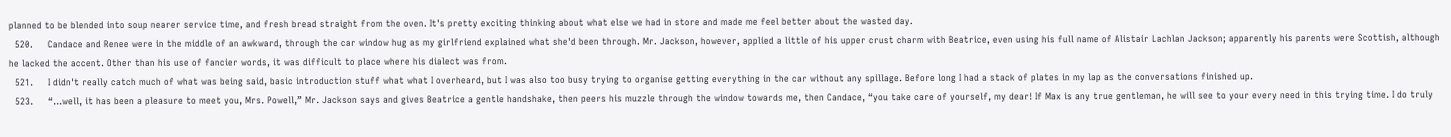planned to be blended into soup nearer service time, and fresh bread straight from the oven. It's pretty exciting thinking about what else we had in store and made me feel better about the wasted day.
  520.     Candace and Renee were in the middle of an awkward, through the car window hug as my girlfriend explained what she'd been through. Mr. Jackson, however, applied a little of his upper crust charm with Beatrice, even using his full name of Alistair Lachlan Jackson; apparently his parents were Scottish, although he lacked the accent. Other than his use of fancier words, it was difficult to place where his dialect was from.
  521.     I didn't really catch much of what was being said, basic introduction stuff what what I overheard, but I was also too busy trying to organise getting everything in the car without any spillage. Before long I had a stack of plates in my lap as the conversations finished up.
  523.     “...well, it has been a pleasure to meet you, Mrs. Powell,” Mr. Jackson says and gives Beatrice a gentle handshake, then peers his muzzle through the window towards me, then Candace, “you take care of yourself, my dear! If Max is any true gentleman, he will see to your every need in this trying time. I do truly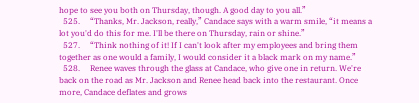hope to see you both on Thursday, though. A good day to you all.”
  525.     “Thanks, Mr. Jackson, really,” Candace says with a warm smile, “it means a lot you'd do this for me. I'll be there on Thursday, rain or shine.”
  527.     “Think nothing of it! If I can't look after my employees and bring them together as one would a family, I would consider it a black mark on my name.”
  528.     Renee waves through the glass at Candace, who give one in return. We're back on the road as Mr. Jackson and Renee head back into the restaurant. Once more, Candace deflates and grows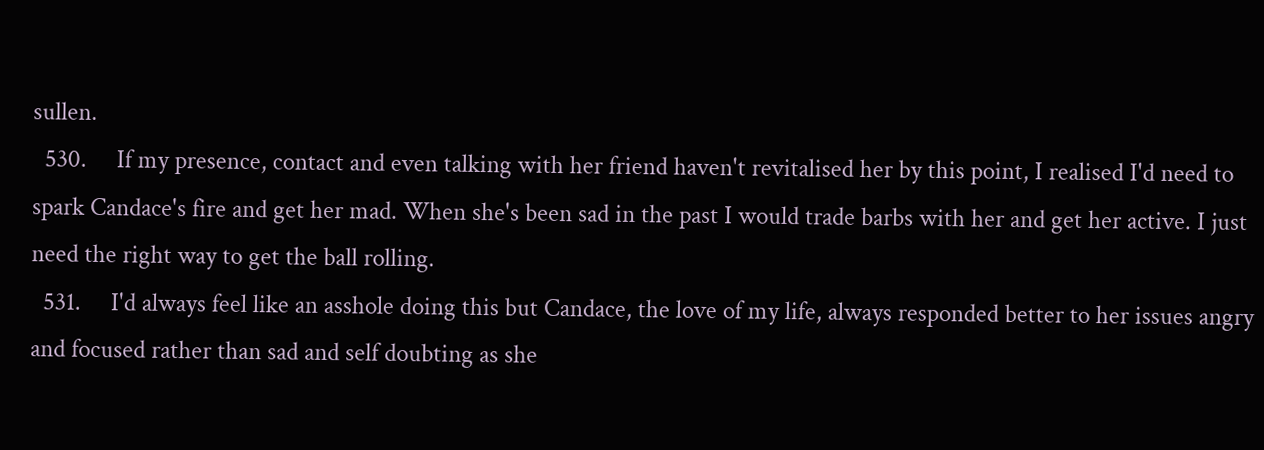sullen.
  530.     If my presence, contact and even talking with her friend haven't revitalised her by this point, I realised I'd need to spark Candace's fire and get her mad. When she's been sad in the past I would trade barbs with her and get her active. I just need the right way to get the ball rolling.
  531.     I'd always feel like an asshole doing this but Candace, the love of my life, always responded better to her issues angry and focused rather than sad and self doubting as she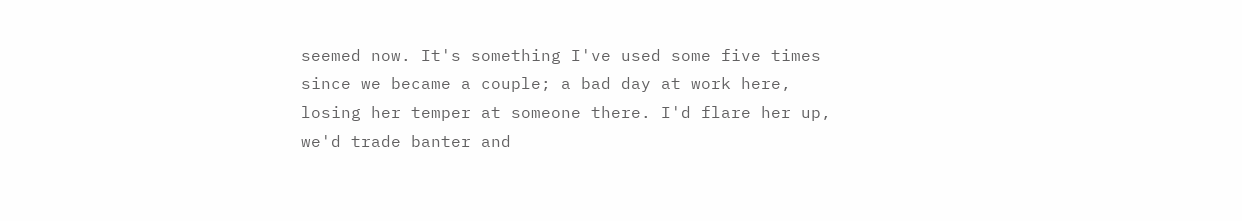seemed now. It's something I've used some five times since we became a couple; a bad day at work here, losing her temper at someone there. I'd flare her up, we'd trade banter and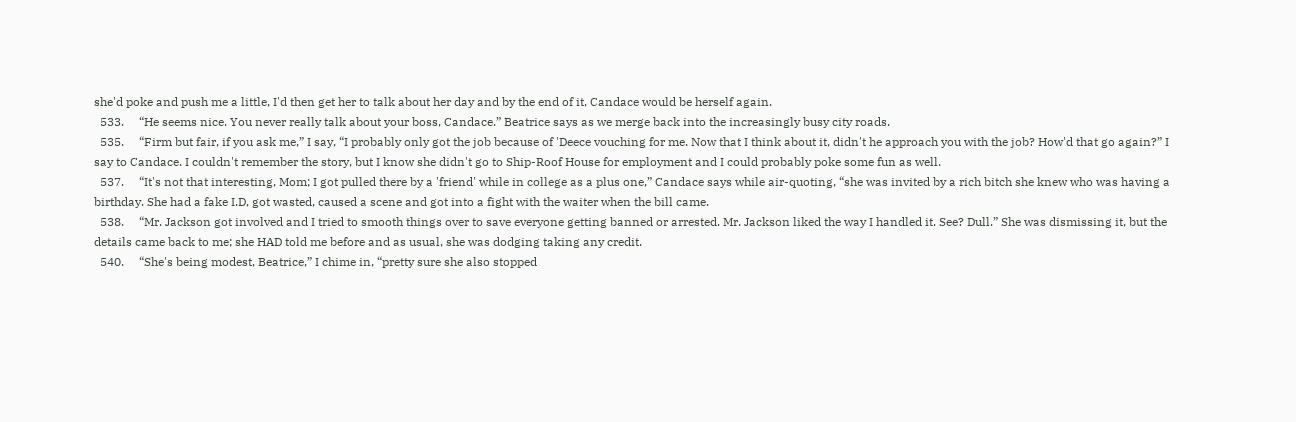she'd poke and push me a little, I'd then get her to talk about her day and by the end of it, Candace would be herself again.
  533.     “He seems nice. You never really talk about your boss, Candace.” Beatrice says as we merge back into the increasingly busy city roads.
  535.     “Firm but fair, if you ask me,” I say, “I probably only got the job because of 'Deece vouching for me. Now that I think about it, didn't he approach you with the job? How'd that go again?” I say to Candace. I couldn't remember the story, but I know she didn't go to Ship-Roof House for employment and I could probably poke some fun as well.
  537.     “It's not that interesting, Mom; I got pulled there by a 'friend' while in college as a plus one,” Candace says while air-quoting, “she was invited by a rich bitch she knew who was having a birthday. She had a fake I.D, got wasted, caused a scene and got into a fight with the waiter when the bill came.
  538.     “Mr. Jackson got involved and I tried to smooth things over to save everyone getting banned or arrested. Mr. Jackson liked the way I handled it. See? Dull.” She was dismissing it, but the details came back to me; she HAD told me before and as usual, she was dodging taking any credit.
  540.     “She's being modest, Beatrice,” I chime in, “pretty sure she also stopped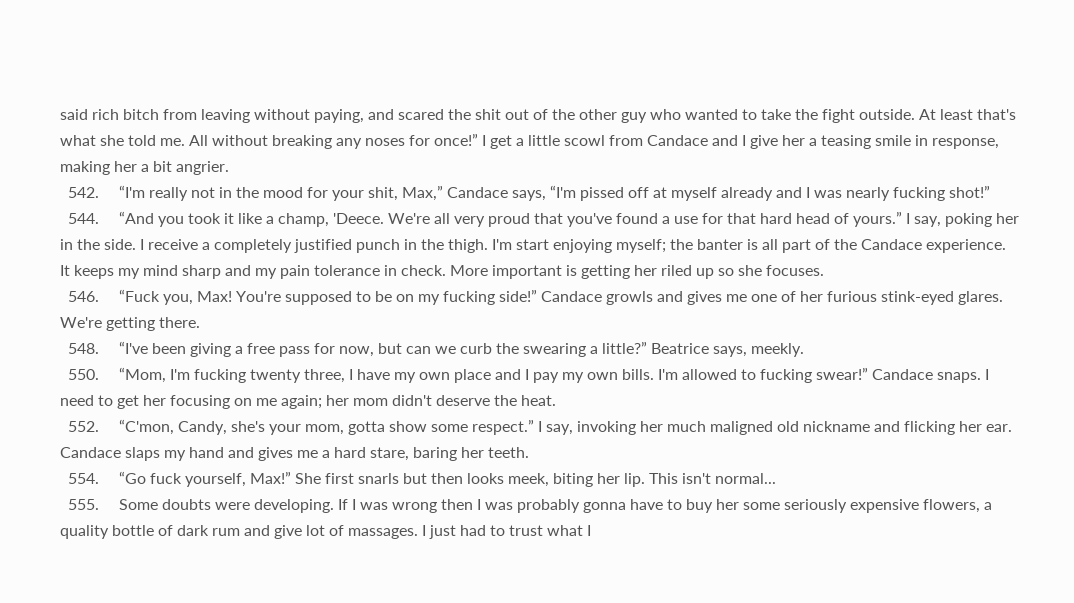said rich bitch from leaving without paying, and scared the shit out of the other guy who wanted to take the fight outside. At least that's what she told me. All without breaking any noses for once!” I get a little scowl from Candace and I give her a teasing smile in response, making her a bit angrier.
  542.     “I'm really not in the mood for your shit, Max,” Candace says, “I'm pissed off at myself already and I was nearly fucking shot!”
  544.     “And you took it like a champ, 'Deece. We're all very proud that you've found a use for that hard head of yours.” I say, poking her in the side. I receive a completely justified punch in the thigh. I'm start enjoying myself; the banter is all part of the Candace experience. It keeps my mind sharp and my pain tolerance in check. More important is getting her riled up so she focuses.
  546.     “Fuck you, Max! You're supposed to be on my fucking side!” Candace growls and gives me one of her furious stink-eyed glares. We're getting there.
  548.     “I've been giving a free pass for now, but can we curb the swearing a little?” Beatrice says, meekly.
  550.     “Mom, I'm fucking twenty three, I have my own place and I pay my own bills. I'm allowed to fucking swear!” Candace snaps. I need to get her focusing on me again; her mom didn't deserve the heat.
  552.     “C'mon, Candy, she's your mom, gotta show some respect.” I say, invoking her much maligned old nickname and flicking her ear. Candace slaps my hand and gives me a hard stare, baring her teeth.
  554.     “Go fuck yourself, Max!” She first snarls but then looks meek, biting her lip. This isn't normal...
  555.     Some doubts were developing. If I was wrong then I was probably gonna have to buy her some seriously expensive flowers, a quality bottle of dark rum and give lot of massages. I just had to trust what I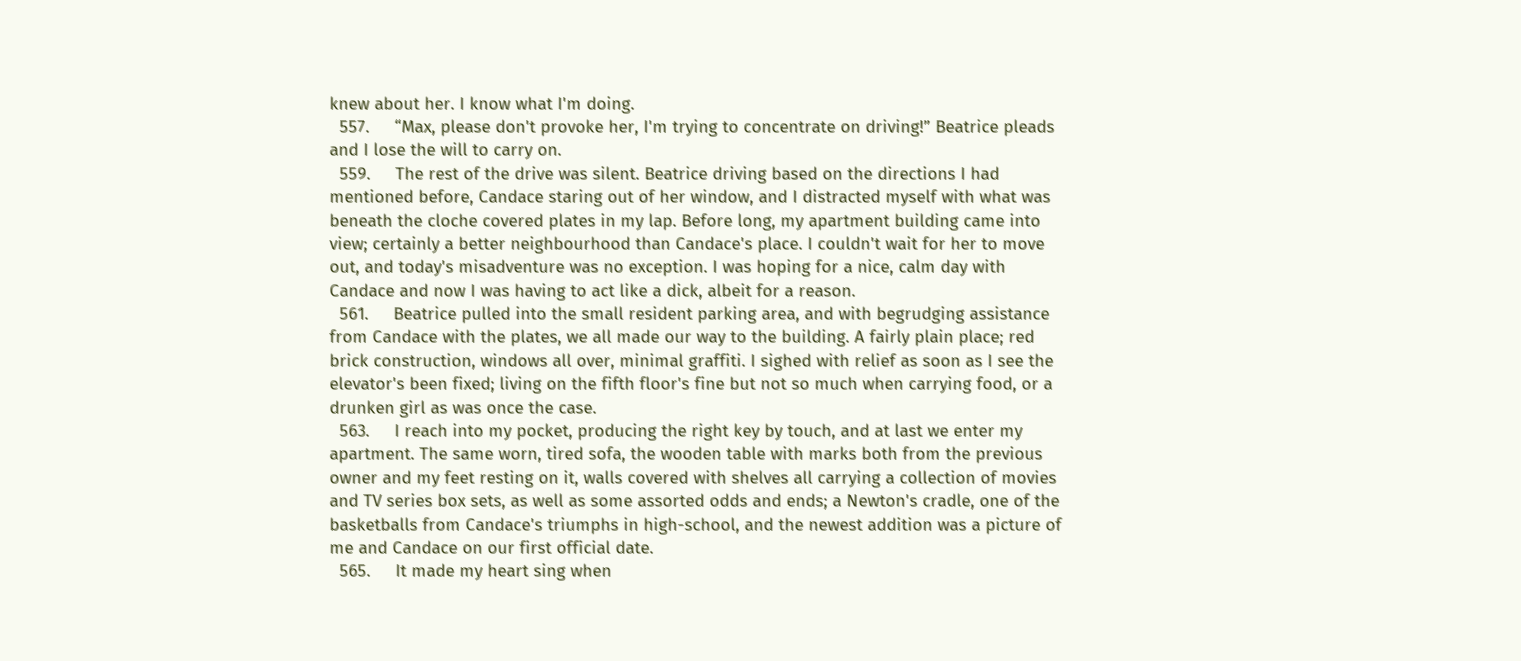knew about her. I know what I'm doing.
  557.     “Max, please don't provoke her, I'm trying to concentrate on driving!” Beatrice pleads and I lose the will to carry on.
  559.     The rest of the drive was silent. Beatrice driving based on the directions I had mentioned before, Candace staring out of her window, and I distracted myself with what was beneath the cloche covered plates in my lap. Before long, my apartment building came into view; certainly a better neighbourhood than Candace's place. I couldn't wait for her to move out, and today's misadventure was no exception. I was hoping for a nice, calm day with Candace and now I was having to act like a dick, albeit for a reason.
  561.     Beatrice pulled into the small resident parking area, and with begrudging assistance from Candace with the plates, we all made our way to the building. A fairly plain place; red brick construction, windows all over, minimal graffiti. I sighed with relief as soon as I see the elevator's been fixed; living on the fifth floor's fine but not so much when carrying food, or a drunken girl as was once the case.
  563.     I reach into my pocket, producing the right key by touch, and at last we enter my apartment. The same worn, tired sofa, the wooden table with marks both from the previous owner and my feet resting on it, walls covered with shelves all carrying a collection of movies and TV series box sets, as well as some assorted odds and ends; a Newton's cradle, one of the basketballs from Candace's triumphs in high-school, and the newest addition was a picture of me and Candace on our first official date.
  565.     It made my heart sing when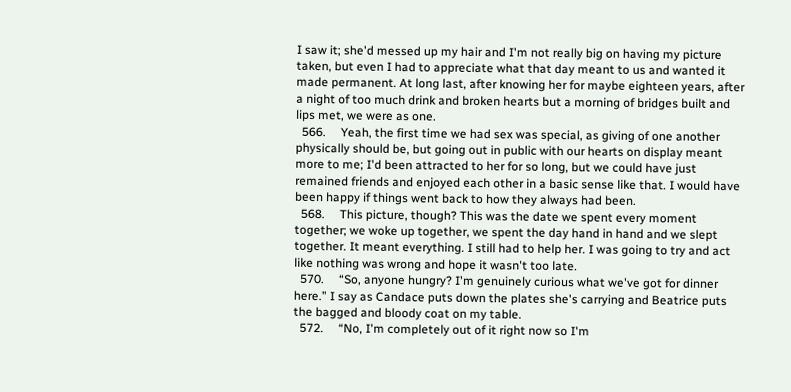I saw it; she'd messed up my hair and I'm not really big on having my picture taken, but even I had to appreciate what that day meant to us and wanted it made permanent. At long last, after knowing her for maybe eighteen years, after a night of too much drink and broken hearts but a morning of bridges built and lips met, we were as one.
  566.     Yeah, the first time we had sex was special, as giving of one another physically should be, but going out in public with our hearts on display meant more to me; I'd been attracted to her for so long, but we could have just remained friends and enjoyed each other in a basic sense like that. I would have been happy if things went back to how they always had been.
  568.     This picture, though? This was the date we spent every moment together; we woke up together, we spent the day hand in hand and we slept together. It meant everything. I still had to help her. I was going to try and act like nothing was wrong and hope it wasn't too late.
  570.     “So, anyone hungry? I'm genuinely curious what we've got for dinner here.” I say as Candace puts down the plates she's carrying and Beatrice puts the bagged and bloody coat on my table.
  572.     “No, I'm completely out of it right now so I'm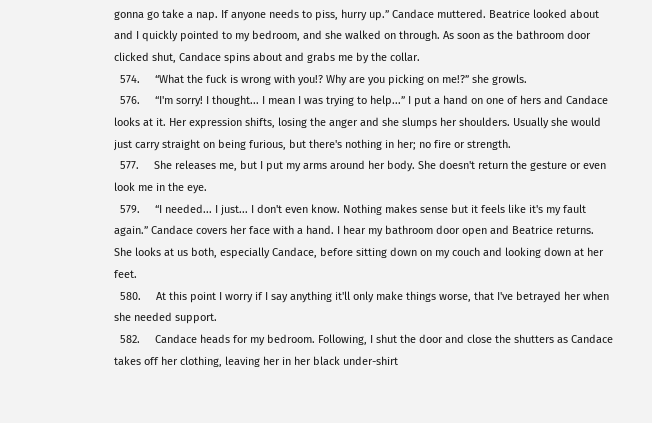gonna go take a nap. If anyone needs to piss, hurry up.” Candace muttered. Beatrice looked about and I quickly pointed to my bedroom, and she walked on through. As soon as the bathroom door clicked shut, Candace spins about and grabs me by the collar.
  574.     “What the fuck is wrong with you!? Why are you picking on me!?” she growls.
  576.     “I'm sorry! I thought... I mean I was trying to help...” I put a hand on one of hers and Candace looks at it. Her expression shifts, losing the anger and she slumps her shoulders. Usually she would just carry straight on being furious, but there's nothing in her; no fire or strength.
  577.     She releases me, but I put my arms around her body. She doesn't return the gesture or even look me in the eye.
  579.     “I needed... I just... I don't even know. Nothing makes sense but it feels like it's my fault again.” Candace covers her face with a hand. I hear my bathroom door open and Beatrice returns. She looks at us both, especially Candace, before sitting down on my couch and looking down at her feet.
  580.     At this point I worry if I say anything it'll only make things worse, that I've betrayed her when she needed support.
  582.     Candace heads for my bedroom. Following, I shut the door and close the shutters as Candace takes off her clothing, leaving her in her black under-shirt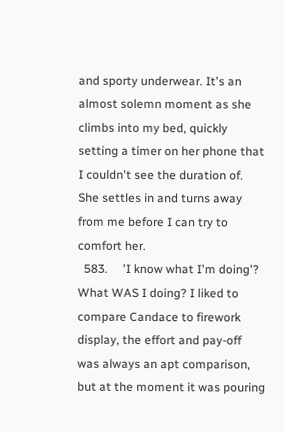and sporty underwear. It's an almost solemn moment as she climbs into my bed, quickly setting a timer on her phone that I couldn't see the duration of. She settles in and turns away from me before I can try to comfort her.
  583.     'I know what I'm doing'? What WAS I doing? I liked to compare Candace to firework display, the effort and pay-off was always an apt comparison, but at the moment it was pouring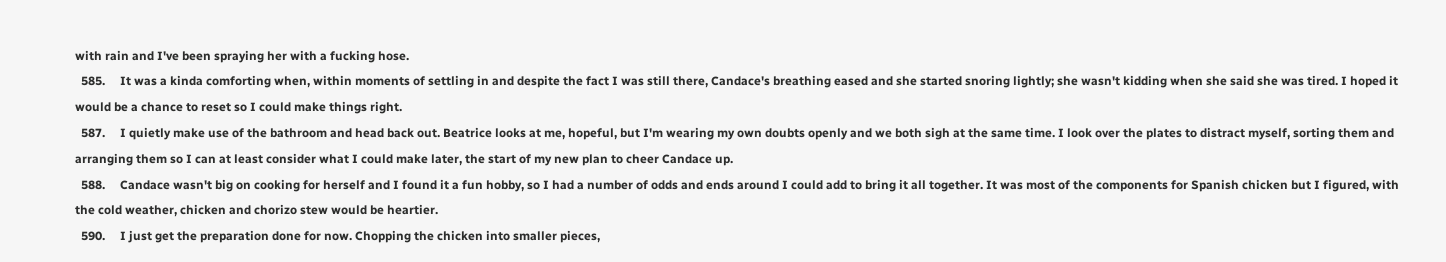with rain and I've been spraying her with a fucking hose.
  585.     It was a kinda comforting when, within moments of settling in and despite the fact I was still there, Candace's breathing eased and she started snoring lightly; she wasn't kidding when she said she was tired. I hoped it would be a chance to reset so I could make things right.
  587.     I quietly make use of the bathroom and head back out. Beatrice looks at me, hopeful, but I'm wearing my own doubts openly and we both sigh at the same time. I look over the plates to distract myself, sorting them and arranging them so I can at least consider what I could make later, the start of my new plan to cheer Candace up.
  588.     Candace wasn't big on cooking for herself and I found it a fun hobby, so I had a number of odds and ends around I could add to bring it all together. It was most of the components for Spanish chicken but I figured, with the cold weather, chicken and chorizo stew would be heartier.
  590.     I just get the preparation done for now. Chopping the chicken into smaller pieces,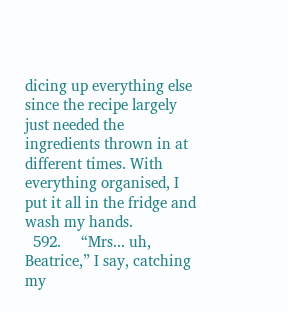dicing up everything else since the recipe largely just needed the ingredients thrown in at different times. With everything organised, I put it all in the fridge and wash my hands.
  592.     “Mrs... uh, Beatrice,” I say, catching my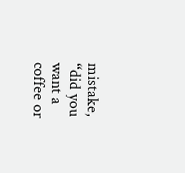mistake, “did you want a coffee or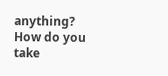anything? How do you take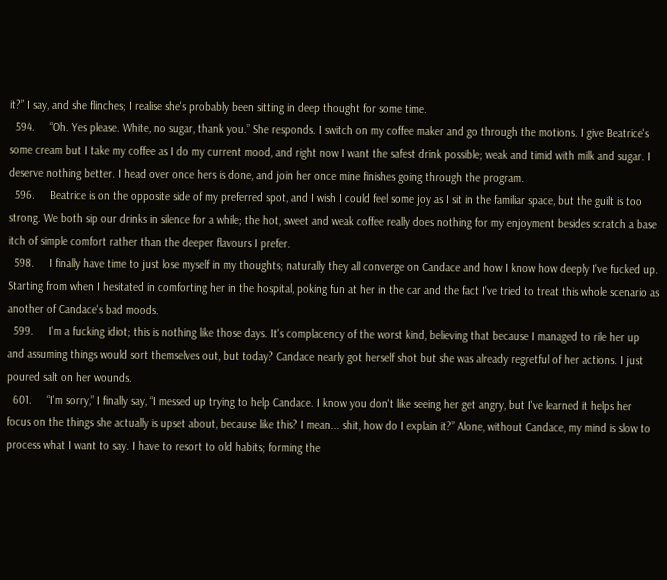it?” I say, and she flinches; I realise she's probably been sitting in deep thought for some time.
  594.     “Oh. Yes please. White, no sugar, thank you.” She responds. I switch on my coffee maker and go through the motions. I give Beatrice's some cream but I take my coffee as I do my current mood, and right now I want the safest drink possible; weak and timid with milk and sugar. I deserve nothing better. I head over once hers is done, and join her once mine finishes going through the program.
  596.     Beatrice is on the opposite side of my preferred spot, and I wish I could feel some joy as I sit in the familiar space, but the guilt is too strong. We both sip our drinks in silence for a while; the hot, sweet and weak coffee really does nothing for my enjoyment besides scratch a base itch of simple comfort rather than the deeper flavours I prefer.
  598.     I finally have time to just lose myself in my thoughts; naturally they all converge on Candace and how I know how deeply I've fucked up. Starting from when I hesitated in comforting her in the hospital, poking fun at her in the car and the fact I've tried to treat this whole scenario as another of Candace's bad moods.
  599.     I'm a fucking idiot; this is nothing like those days. It's complacency of the worst kind, believing that because I managed to rile her up and assuming things would sort themselves out, but today? Candace nearly got herself shot but she was already regretful of her actions. I just poured salt on her wounds.
  601.     “I'm sorry,” I finally say, “I messed up trying to help Candace. I know you don't like seeing her get angry, but I've learned it helps her focus on the things she actually is upset about, because like this? I mean... shit, how do I explain it?” Alone, without Candace, my mind is slow to process what I want to say. I have to resort to old habits; forming the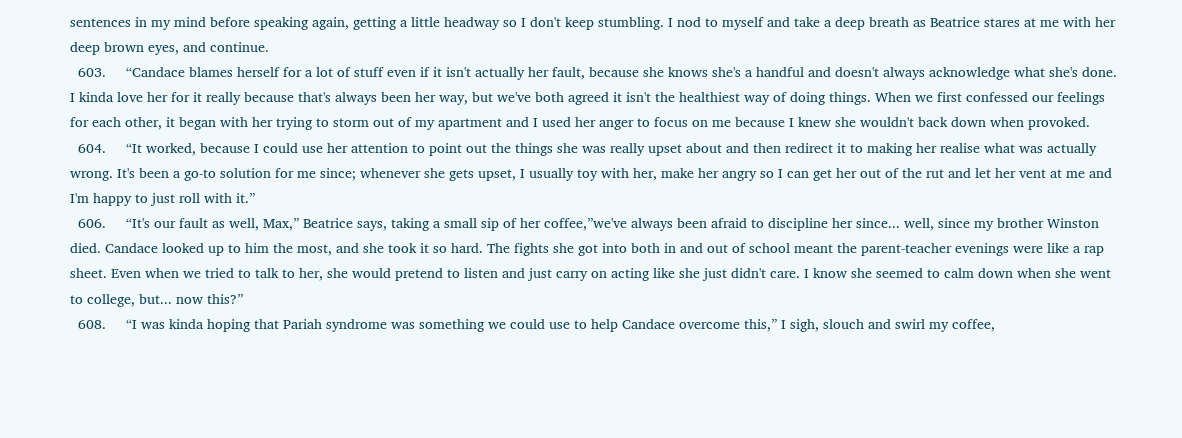sentences in my mind before speaking again, getting a little headway so I don't keep stumbling. I nod to myself and take a deep breath as Beatrice stares at me with her deep brown eyes, and continue.
  603.     “Candace blames herself for a lot of stuff even if it isn't actually her fault, because she knows she's a handful and doesn't always acknowledge what she's done. I kinda love her for it really because that's always been her way, but we've both agreed it isn't the healthiest way of doing things. When we first confessed our feelings for each other, it began with her trying to storm out of my apartment and I used her anger to focus on me because I knew she wouldn't back down when provoked.
  604.     “It worked, because I could use her attention to point out the things she was really upset about and then redirect it to making her realise what was actually wrong. It's been a go-to solution for me since; whenever she gets upset, I usually toy with her, make her angry so I can get her out of the rut and let her vent at me and I'm happy to just roll with it.”
  606.     “It's our fault as well, Max,” Beatrice says, taking a small sip of her coffee,”we've always been afraid to discipline her since... well, since my brother Winston died. Candace looked up to him the most, and she took it so hard. The fights she got into both in and out of school meant the parent-teacher evenings were like a rap sheet. Even when we tried to talk to her, she would pretend to listen and just carry on acting like she just didn't care. I know she seemed to calm down when she went to college, but... now this?”
  608.     “I was kinda hoping that Pariah syndrome was something we could use to help Candace overcome this,” I sigh, slouch and swirl my coffee,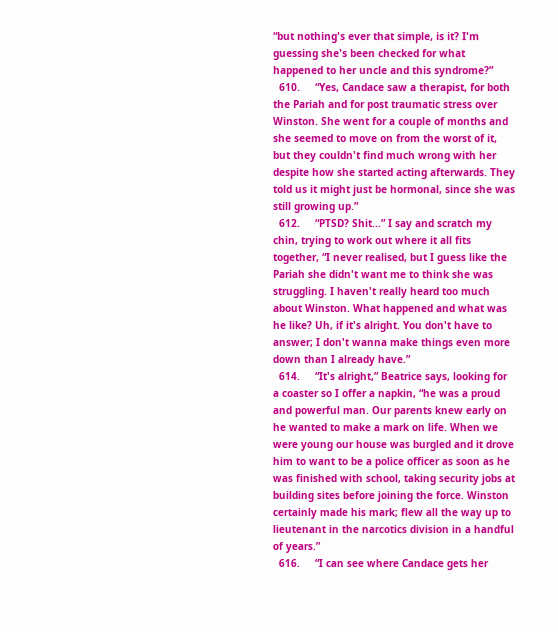“but nothing's ever that simple, is it? I'm guessing she's been checked for what happened to her uncle and this syndrome?”
  610.     “Yes, Candace saw a therapist, for both the Pariah and for post traumatic stress over Winston. She went for a couple of months and she seemed to move on from the worst of it, but they couldn't find much wrong with her despite how she started acting afterwards. They told us it might just be hormonal, since she was still growing up.”
  612.     “PTSD? Shit...” I say and scratch my chin, trying to work out where it all fits together, “I never realised, but I guess like the Pariah she didn't want me to think she was struggling. I haven't really heard too much about Winston. What happened and what was he like? Uh, if it's alright. You don't have to answer; I don't wanna make things even more down than I already have.”
  614.     “It's alright,” Beatrice says, looking for a coaster so I offer a napkin, “he was a proud and powerful man. Our parents knew early on he wanted to make a mark on life. When we were young our house was burgled and it drove him to want to be a police officer as soon as he was finished with school, taking security jobs at building sites before joining the force. Winston certainly made his mark; flew all the way up to lieutenant in the narcotics division in a handful of years.”
  616.     “I can see where Candace gets her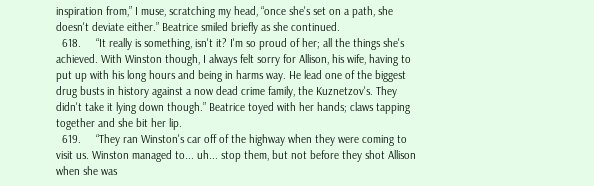inspiration from,” I muse, scratching my head, “once she's set on a path, she doesn't deviate either.” Beatrice smiled briefly as she continued.
  618.     “It really is something, isn't it? I'm so proud of her; all the things she's achieved. With Winston though, I always felt sorry for Allison, his wife, having to put up with his long hours and being in harms way. He lead one of the biggest drug busts in history against a now dead crime family, the Kuznetzov's. They didn't take it lying down though.” Beatrice toyed with her hands; claws tapping together and she bit her lip.
  619.     “They ran Winston's car off of the highway when they were coming to visit us. Winston managed to... uh... stop them, but not before they shot Allison when she was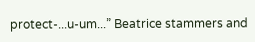protect-...u-um...” Beatrice stammers and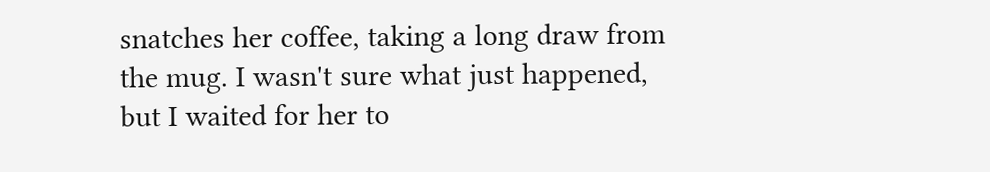snatches her coffee, taking a long draw from the mug. I wasn't sure what just happened, but I waited for her to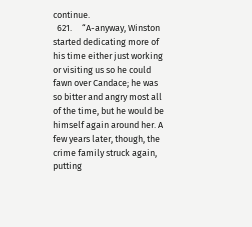continue.
  621.     “A-anyway, Winston started dedicating more of his time either just working or visiting us so he could fawn over Candace; he was so bitter and angry most all of the time, but he would be himself again around her. A few years later, though, the crime family struck again, putting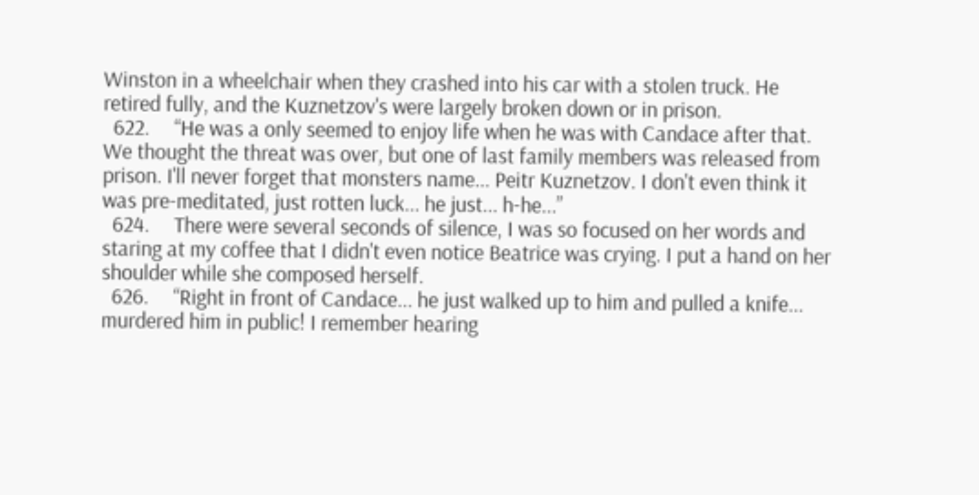Winston in a wheelchair when they crashed into his car with a stolen truck. He retired fully, and the Kuznetzov's were largely broken down or in prison.
  622.     “He was a only seemed to enjoy life when he was with Candace after that. We thought the threat was over, but one of last family members was released from prison. I'll never forget that monsters name... Peitr Kuznetzov. I don't even think it was pre-meditated, just rotten luck... he just... h-he...”
  624.     There were several seconds of silence, I was so focused on her words and staring at my coffee that I didn't even notice Beatrice was crying. I put a hand on her shoulder while she composed herself.
  626.     “Right in front of Candace... he just walked up to him and pulled a knife... murdered him in public! I remember hearing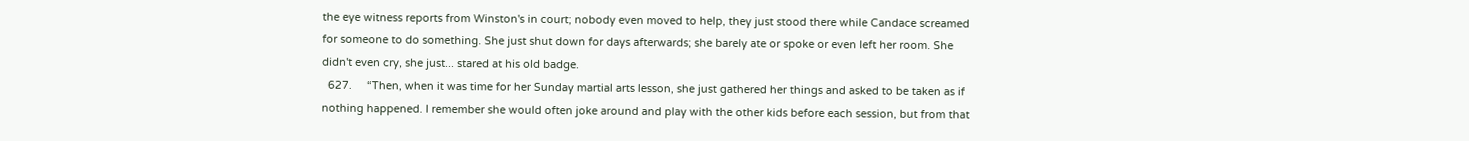the eye witness reports from Winston's in court; nobody even moved to help, they just stood there while Candace screamed for someone to do something. She just shut down for days afterwards; she barely ate or spoke or even left her room. She didn't even cry, she just... stared at his old badge.
  627.     “Then, when it was time for her Sunday martial arts lesson, she just gathered her things and asked to be taken as if nothing happened. I remember she would often joke around and play with the other kids before each session, but from that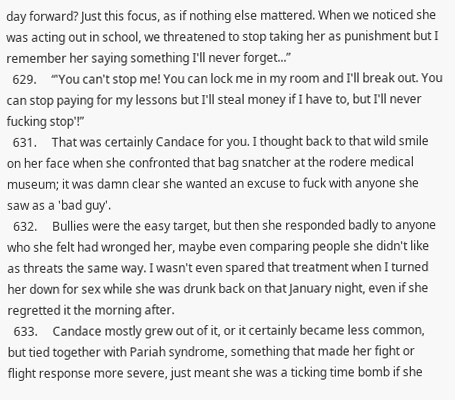day forward? Just this focus, as if nothing else mattered. When we noticed she was acting out in school, we threatened to stop taking her as punishment but I remember her saying something I'll never forget...”
  629.     “'You can't stop me! You can lock me in my room and I'll break out. You can stop paying for my lessons but I'll steal money if I have to, but I'll never fucking stop'!”
  631.     That was certainly Candace for you. I thought back to that wild smile on her face when she confronted that bag snatcher at the rodere medical museum; it was damn clear she wanted an excuse to fuck with anyone she saw as a 'bad guy'.
  632.     Bullies were the easy target, but then she responded badly to anyone who she felt had wronged her, maybe even comparing people she didn't like as threats the same way. I wasn't even spared that treatment when I turned her down for sex while she was drunk back on that January night, even if she regretted it the morning after.
  633.     Candace mostly grew out of it, or it certainly became less common, but tied together with Pariah syndrome, something that made her fight or flight response more severe, just meant she was a ticking time bomb if she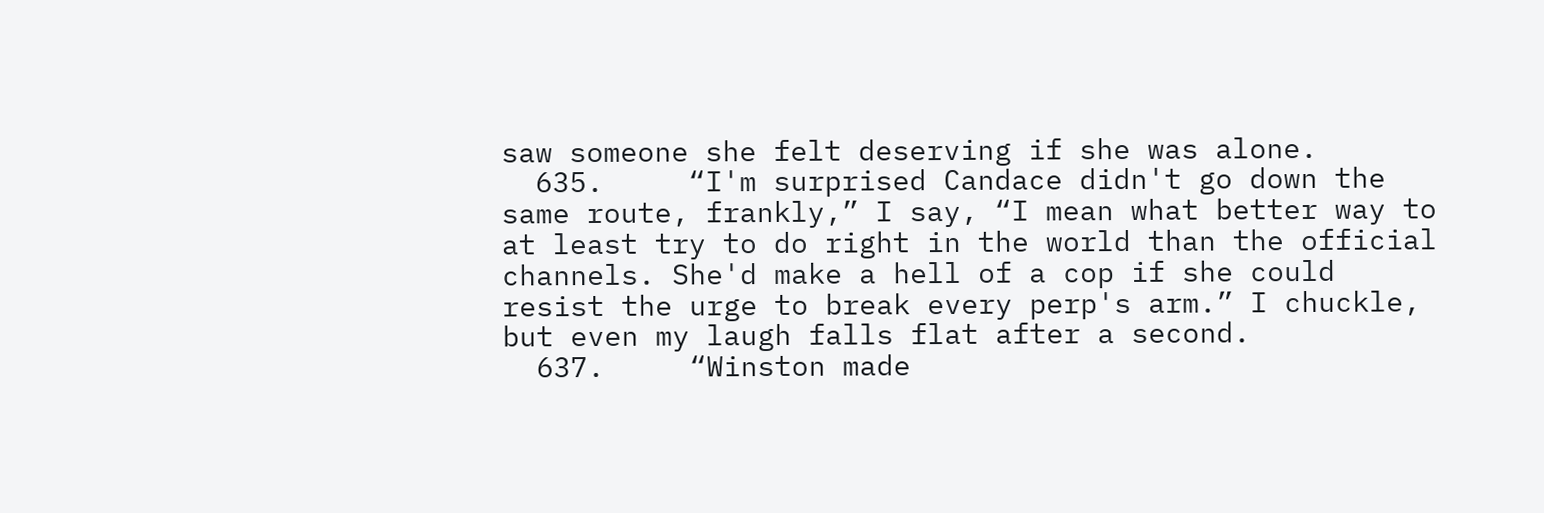saw someone she felt deserving if she was alone.
  635.     “I'm surprised Candace didn't go down the same route, frankly,” I say, “I mean what better way to at least try to do right in the world than the official channels. She'd make a hell of a cop if she could resist the urge to break every perp's arm.” I chuckle, but even my laugh falls flat after a second.
  637.     “Winston made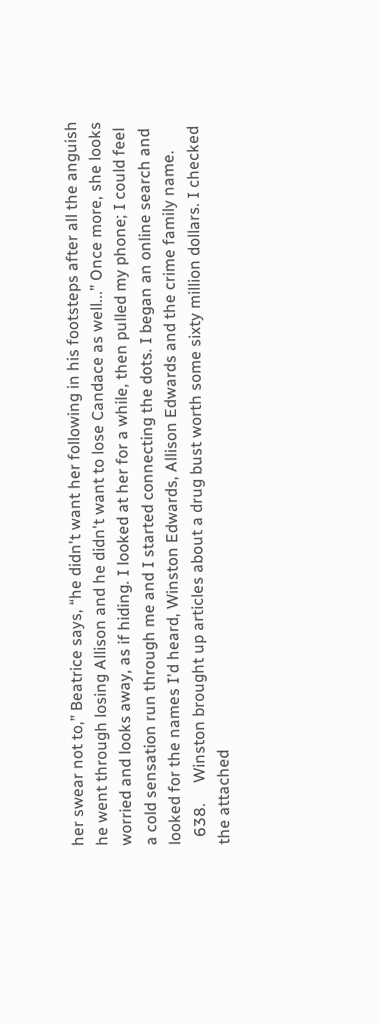her swear not to,” Beatrice says, “he didn't want her following in his footsteps after all the anguish he went through losing Allison and he didn't want to lose Candace as well...” Once more, she looks worried and looks away, as if hiding. I looked at her for a while, then pulled my phone; I could feel a cold sensation run through me and I started connecting the dots. I began an online search and looked for the names I'd heard, Winston Edwards, Allison Edwards and the crime family name.
  638.     Winston brought up articles about a drug bust worth some sixty million dollars. I checked the attached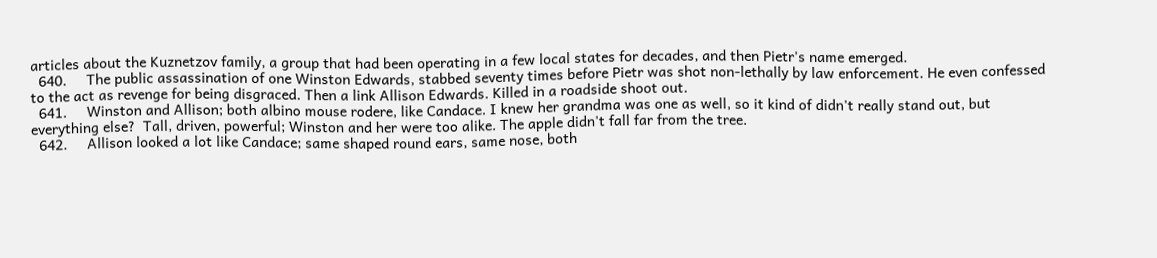articles about the Kuznetzov family, a group that had been operating in a few local states for decades, and then Pietr's name emerged.
  640.     The public assassination of one Winston Edwards, stabbed seventy times before Pietr was shot non-lethally by law enforcement. He even confessed to the act as revenge for being disgraced. Then a link Allison Edwards. Killed in a roadside shoot out.
  641.     Winston and Allison; both albino mouse rodere, like Candace. I knew her grandma was one as well, so it kind of didn't really stand out, but everything else?  Tall, driven, powerful; Winston and her were too alike. The apple didn't fall far from the tree.
  642.     Allison looked a lot like Candace; same shaped round ears, same nose, both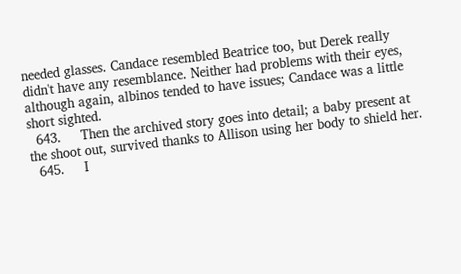needed glasses. Candace resembled Beatrice too, but Derek really didn't have any resemblance. Neither had problems with their eyes, although again, albinos tended to have issues; Candace was a little short sighted.
  643.     Then the archived story goes into detail; a baby present at the shoot out, survived thanks to Allison using her body to shield her.
  645.     I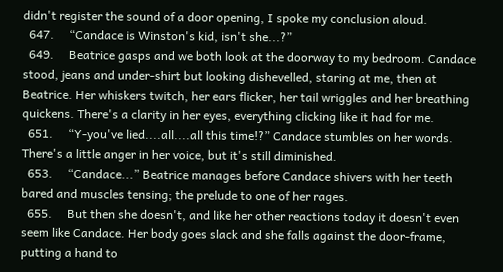didn't register the sound of a door opening, I spoke my conclusion aloud.
  647.     “Candace is Winston's kid, isn't she...?”
  649.     Beatrice gasps and we both look at the doorway to my bedroom. Candace stood, jeans and under-shirt but looking dishevelled, staring at me, then at Beatrice. Her whiskers twitch, her ears flicker, her tail wriggles and her breathing quickens. There's a clarity in her eyes, everything clicking like it had for me.
  651.     “Y-you've lied....all....all this time!?” Candace stumbles on her words. There's a little anger in her voice, but it's still diminished.
  653.     “Candace...” Beatrice manages before Candace shivers with her teeth bared and muscles tensing; the prelude to one of her rages.
  655.     But then she doesn't, and like her other reactions today it doesn't even seem like Candace. Her body goes slack and she falls against the door-frame, putting a hand to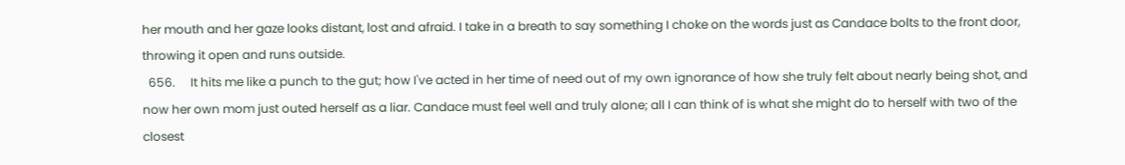her mouth and her gaze looks distant, lost and afraid. I take in a breath to say something I choke on the words just as Candace bolts to the front door, throwing it open and runs outside.
  656.     It hits me like a punch to the gut; how I've acted in her time of need out of my own ignorance of how she truly felt about nearly being shot, and now her own mom just outed herself as a liar. Candace must feel well and truly alone; all I can think of is what she might do to herself with two of the closest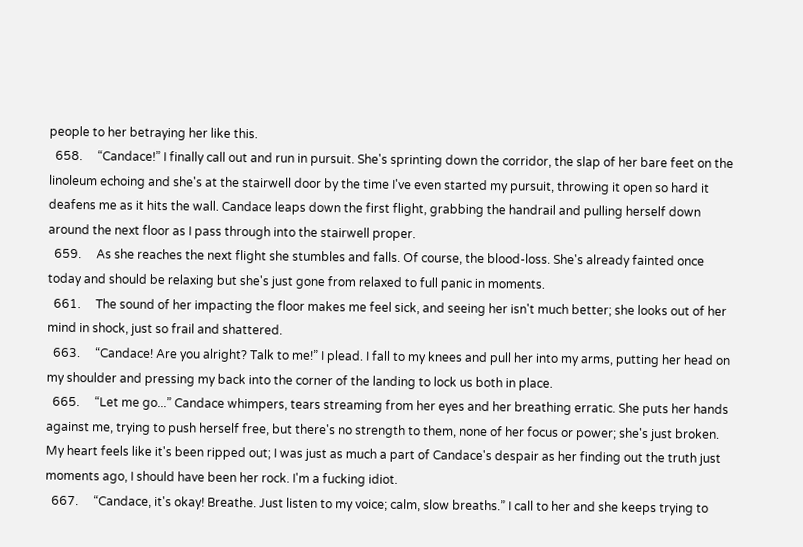people to her betraying her like this.
  658.     “Candace!” I finally call out and run in pursuit. She's sprinting down the corridor, the slap of her bare feet on the linoleum echoing and she's at the stairwell door by the time I've even started my pursuit, throwing it open so hard it deafens me as it hits the wall. Candace leaps down the first flight, grabbing the handrail and pulling herself down around the next floor as I pass through into the stairwell proper.
  659.     As she reaches the next flight she stumbles and falls. Of course, the blood-loss. She's already fainted once today and should be relaxing but she's just gone from relaxed to full panic in moments.
  661.     The sound of her impacting the floor makes me feel sick, and seeing her isn't much better; she looks out of her mind in shock, just so frail and shattered.
  663.     “Candace! Are you alright? Talk to me!” I plead. I fall to my knees and pull her into my arms, putting her head on my shoulder and pressing my back into the corner of the landing to lock us both in place.
  665.     “Let me go...” Candace whimpers, tears streaming from her eyes and her breathing erratic. She puts her hands against me, trying to push herself free, but there's no strength to them, none of her focus or power; she's just broken. My heart feels like it's been ripped out; I was just as much a part of Candace's despair as her finding out the truth just moments ago, I should have been her rock. I'm a fucking idiot.
  667.     “Candace, it's okay! Breathe. Just listen to my voice; calm, slow breaths.” I call to her and she keeps trying to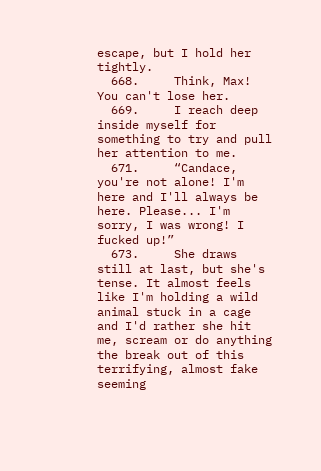escape, but I hold her tightly.
  668.     Think, Max! You can't lose her.
  669.     I reach deep inside myself for something to try and pull her attention to me.
  671.     “Candace, you're not alone! I'm here and I'll always be here. Please... I'm sorry, I was wrong! I fucked up!”
  673.     She draws still at last, but she's tense. It almost feels like I'm holding a wild animal stuck in a cage and I'd rather she hit me, scream or do anything the break out of this terrifying, almost fake seeming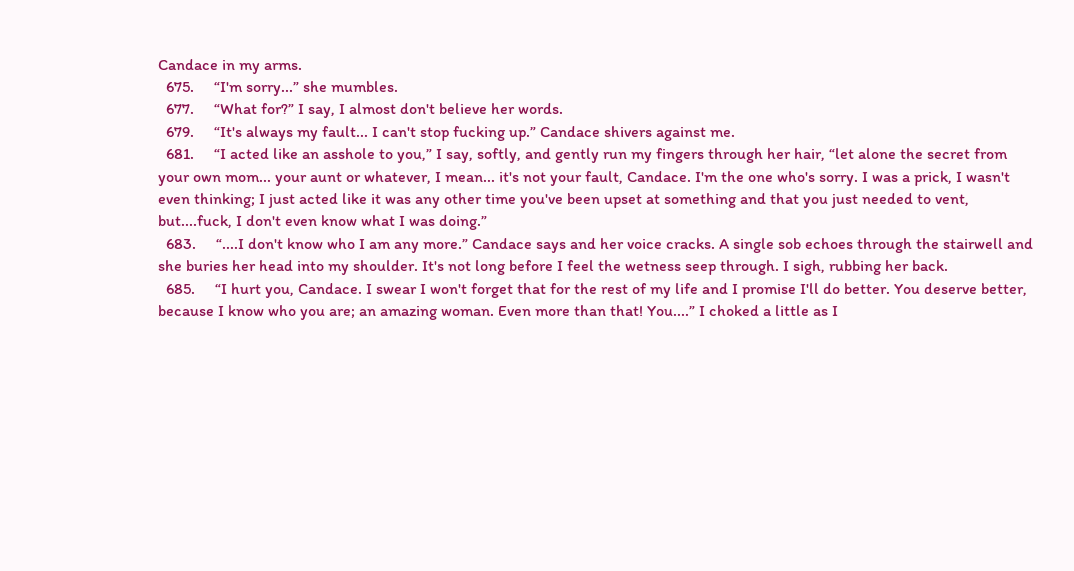Candace in my arms.
  675.     “I'm sorry...” she mumbles.
  677.     “What for?” I say, I almost don't believe her words.
  679.     “It's always my fault... I can't stop fucking up.” Candace shivers against me.
  681.     “I acted like an asshole to you,” I say, softly, and gently run my fingers through her hair, “let alone the secret from your own mom... your aunt or whatever, I mean... it's not your fault, Candace. I'm the one who's sorry. I was a prick, I wasn't even thinking; I just acted like it was any other time you've been upset at something and that you just needed to vent, but....fuck, I don't even know what I was doing.”
  683.     “....I don't know who I am any more.” Candace says and her voice cracks. A single sob echoes through the stairwell and she buries her head into my shoulder. It's not long before I feel the wetness seep through. I sigh, rubbing her back.
  685.     “I hurt you, Candace. I swear I won't forget that for the rest of my life and I promise I'll do better. You deserve better, because I know who you are; an amazing woman. Even more than that! You....” I choked a little as I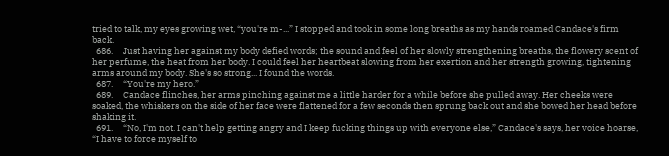tried to talk, my eyes growing wet, “you're m-...” I stopped and took in some long breaths as my hands roamed Candace's firm back.
  686.     Just having her against my body defied words; the sound and feel of her slowly strengthening breaths, the flowery scent of her perfume, the heat from her body. I could feel her heartbeat slowing from her exertion and her strength growing, tightening arms around my body. She's so strong... I found the words.
  687.     “You're my hero.”
  689.     Candace flinches, her arms pinching against me a little harder for a while before she pulled away. Her cheeks were soaked, the whiskers on the side of her face were flattened for a few seconds then sprung back out and she bowed her head before shaking it.
  691.     “No, I'm not. I can't help getting angry and I keep fucking things up with everyone else,” Candace's says, her voice hoarse, “I have to force myself to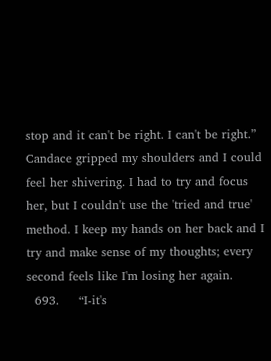stop and it can't be right. I can't be right.” Candace gripped my shoulders and I could feel her shivering. I had to try and focus her, but I couldn't use the 'tried and true' method. I keep my hands on her back and I try and make sense of my thoughts; every second feels like I'm losing her again.
  693.     “I-it's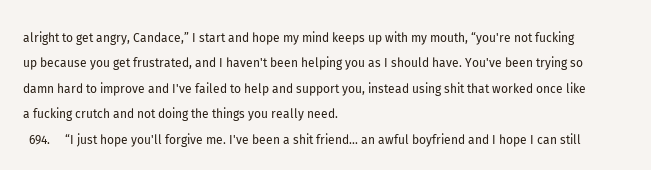alright to get angry, Candace,” I start and hope my mind keeps up with my mouth, “you're not fucking up because you get frustrated, and I haven't been helping you as I should have. You've been trying so damn hard to improve and I've failed to help and support you, instead using shit that worked once like a fucking crutch and not doing the things you really need.
  694.     “I just hope you'll forgive me. I've been a shit friend... an awful boyfriend and I hope I can still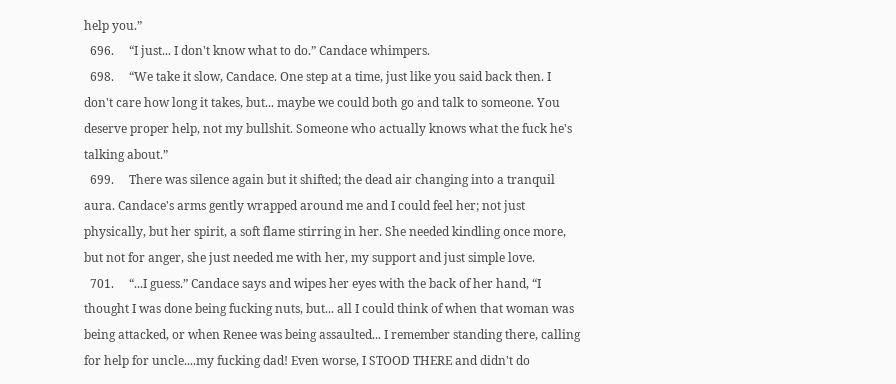help you.”
  696.     “I just... I don't know what to do.” Candace whimpers.
  698.     “We take it slow, Candace. One step at a time, just like you said back then. I don't care how long it takes, but... maybe we could both go and talk to someone. You deserve proper help, not my bullshit. Someone who actually knows what the fuck he's talking about.”
  699.     There was silence again but it shifted; the dead air changing into a tranquil aura. Candace's arms gently wrapped around me and I could feel her; not just physically, but her spirit, a soft flame stirring in her. She needed kindling once more, but not for anger, she just needed me with her, my support and just simple love.
  701.     “...I guess.” Candace says and wipes her eyes with the back of her hand, “I thought I was done being fucking nuts, but... all I could think of when that woman was being attacked, or when Renee was being assaulted... I remember standing there, calling for help for uncle....my fucking dad! Even worse, I STOOD THERE and didn't do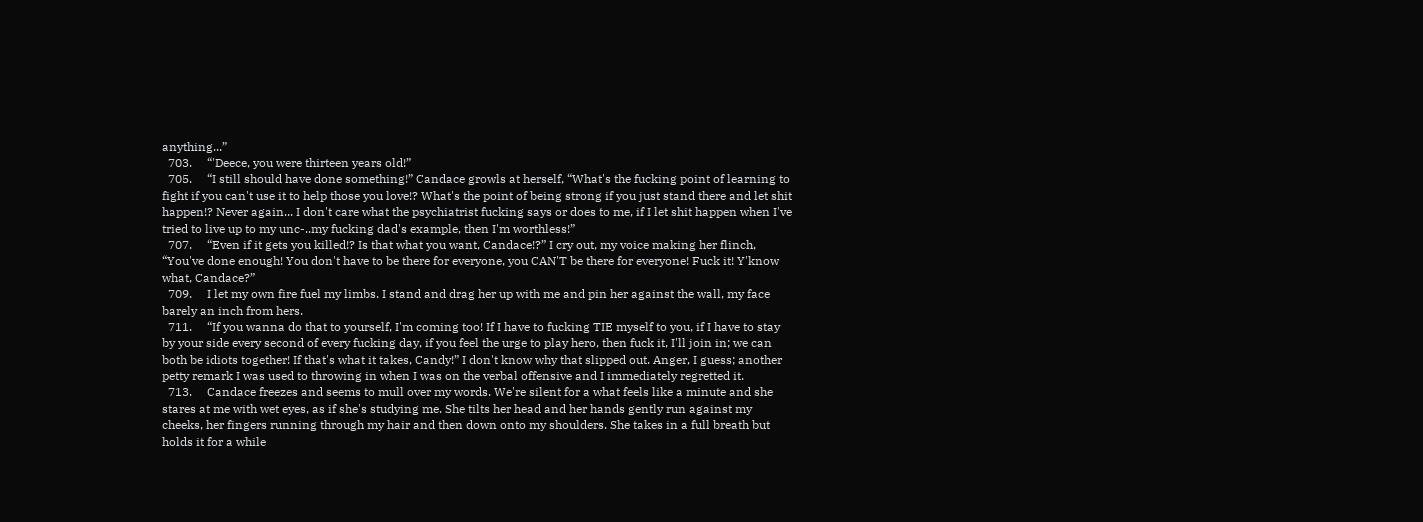anything...”
  703.     “'Deece, you were thirteen years old!”
  705.     “I still should have done something!” Candace growls at herself, “What's the fucking point of learning to fight if you can't use it to help those you love!? What's the point of being strong if you just stand there and let shit happen!? Never again... I don't care what the psychiatrist fucking says or does to me, if I let shit happen when I've tried to live up to my unc-..my fucking dad's example, then I'm worthless!”
  707.     “Even if it gets you killed!? Is that what you want, Candace!?” I cry out, my voice making her flinch, “You've done enough! You don't have to be there for everyone, you CAN'T be there for everyone! Fuck it! Y'know what, Candace?”
  709.     I let my own fire fuel my limbs. I stand and drag her up with me and pin her against the wall, my face barely an inch from hers.
  711.     “If you wanna do that to yourself, I'm coming too! If I have to fucking TIE myself to you, if I have to stay by your side every second of every fucking day, if you feel the urge to play hero, then fuck it, I'll join in; we can both be idiots together! If that's what it takes, Candy!” I don't know why that slipped out. Anger, I guess; another petty remark I was used to throwing in when I was on the verbal offensive and I immediately regretted it.
  713.     Candace freezes and seems to mull over my words. We're silent for a what feels like a minute and she stares at me with wet eyes, as if she's studying me. She tilts her head and her hands gently run against my cheeks, her fingers running through my hair and then down onto my shoulders. She takes in a full breath but holds it for a while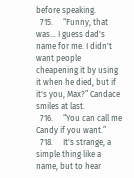before speaking.
  715.     “Funny, that was... I guess dad's name for me. I didn't want people cheapening it by using it when he died, but if it's you, Max?” Candace smiles at last.
  716.     “You can call me Candy if you want.”
  718.     It's strange, a simple thing like a name, but to hear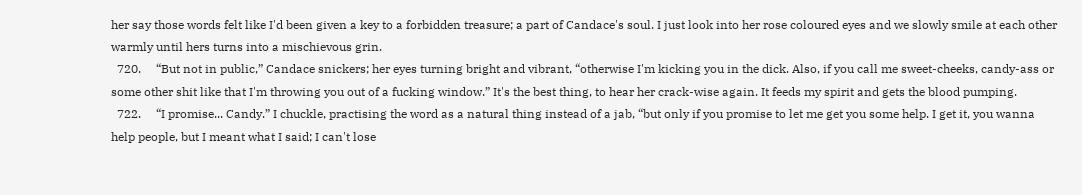her say those words felt like I'd been given a key to a forbidden treasure; a part of Candace's soul. I just look into her rose coloured eyes and we slowly smile at each other warmly until hers turns into a mischievous grin.
  720.     “But not in public,” Candace snickers; her eyes turning bright and vibrant, “otherwise I'm kicking you in the dick. Also, if you call me sweet-cheeks, candy-ass or some other shit like that I'm throwing you out of a fucking window.” It's the best thing, to hear her crack-wise again. It feeds my spirit and gets the blood pumping.
  722.     “I promise... Candy.” I chuckle, practising the word as a natural thing instead of a jab, “but only if you promise to let me get you some help. I get it, you wanna help people, but I meant what I said; I can't lose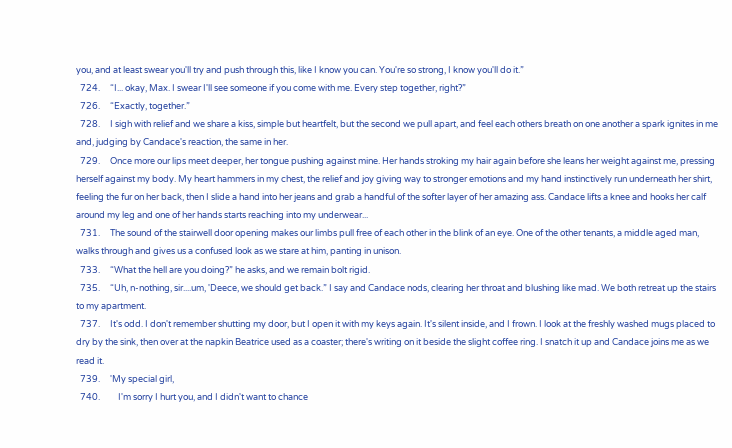you, and at least swear you'll try and push through this, like I know you can. You're so strong, I know you'll do it.”
  724.     “I... okay, Max. I swear I'll see someone if you come with me. Every step together, right?”
  726.     “Exactly, together.”
  728.     I sigh with relief and we share a kiss, simple but heartfelt, but the second we pull apart, and feel each others breath on one another a spark ignites in me and, judging by Candace's reaction, the same in her.
  729.     Once more our lips meet deeper, her tongue pushing against mine. Her hands stroking my hair again before she leans her weight against me, pressing herself against my body. My heart hammers in my chest, the relief and joy giving way to stronger emotions and my hand instinctively run underneath her shirt, feeling the fur on her back, then I slide a hand into her jeans and grab a handful of the softer layer of her amazing ass. Candace lifts a knee and hooks her calf around my leg and one of her hands starts reaching into my underwear...
  731.     The sound of the stairwell door opening makes our limbs pull free of each other in the blink of an eye. One of the other tenants, a middle aged man, walks through and gives us a confused look as we stare at him, panting in unison.
  733.     “What the hell are you doing?” he asks, and we remain bolt rigid.
  735.     “Uh, n-nothing, sir....um, 'Deece, we should get back.” I say and Candace nods, clearing her throat and blushing like mad. We both retreat up the stairs to my apartment.
  737.     It's odd. I don't remember shutting my door, but I open it with my keys again. It's silent inside, and I frown. I look at the freshly washed mugs placed to dry by the sink, then over at the napkin Beatrice used as a coaster; there's writing on it beside the slight coffee ring. I snatch it up and Candace joins me as we read it.
  739.     'My special girl,
  740.         I'm sorry I hurt you, and I didn't want to chance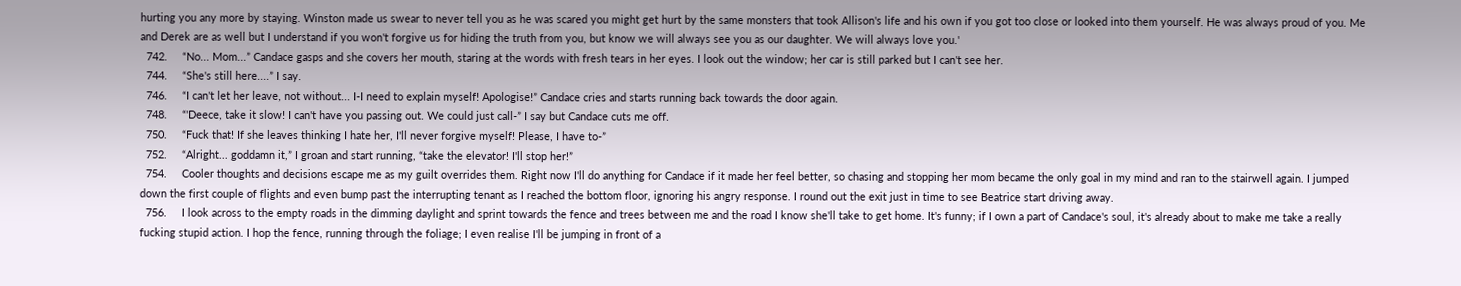hurting you any more by staying. Winston made us swear to never tell you as he was scared you might get hurt by the same monsters that took Allison's life and his own if you got too close or looked into them yourself. He was always proud of you. Me and Derek are as well but I understand if you won't forgive us for hiding the truth from you, but know we will always see you as our daughter. We will always love you.'
  742.     “No... Mom...” Candace gasps and she covers her mouth, staring at the words with fresh tears in her eyes. I look out the window; her car is still parked but I can't see her.
  744.     “She's still here....” I say.
  746.     “I can't let her leave, not without... I-I need to explain myself! Apologise!” Candace cries and starts running back towards the door again.
  748.     “'Deece, take it slow! I can't have you passing out. We could just call-” I say but Candace cuts me off.
  750.     “Fuck that! If she leaves thinking I hate her, I'll never forgive myself! Please, I have to-”
  752.     “Alright... goddamn it,” I groan and start running, “take the elevator! I'll stop her!”
  754.     Cooler thoughts and decisions escape me as my guilt overrides them. Right now I'll do anything for Candace if it made her feel better, so chasing and stopping her mom became the only goal in my mind and ran to the stairwell again. I jumped down the first couple of flights and even bump past the interrupting tenant as I reached the bottom floor, ignoring his angry response. I round out the exit just in time to see Beatrice start driving away.
  756.     I look across to the empty roads in the dimming daylight and sprint towards the fence and trees between me and the road I know she'll take to get home. It's funny; if I own a part of Candace's soul, it's already about to make me take a really fucking stupid action. I hop the fence, running through the foliage; I even realise I'll be jumping in front of a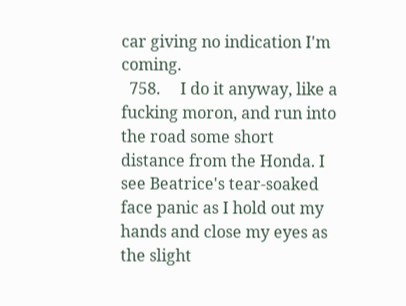car giving no indication I'm coming.
  758.     I do it anyway, like a fucking moron, and run into the road some short distance from the Honda. I see Beatrice's tear-soaked face panic as I hold out my hands and close my eyes as the slight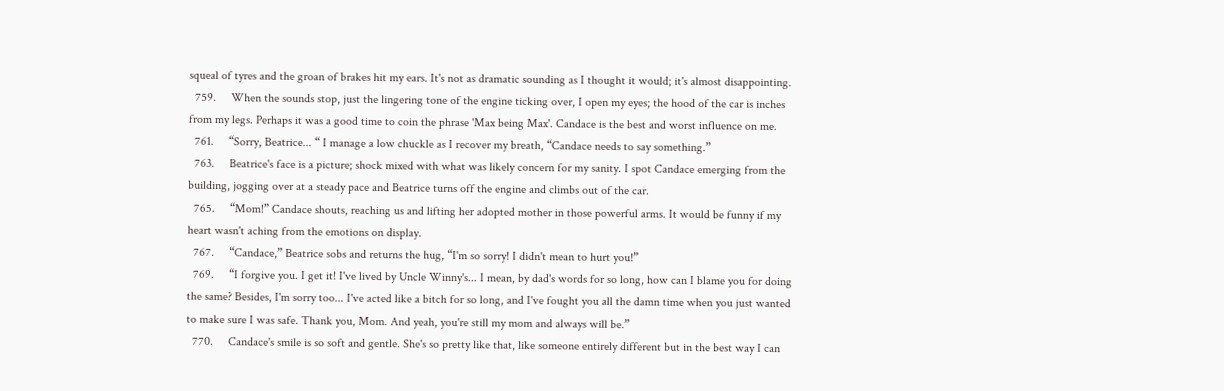squeal of tyres and the groan of brakes hit my ears. It's not as dramatic sounding as I thought it would; it's almost disappointing.
  759.     When the sounds stop, just the lingering tone of the engine ticking over, I open my eyes; the hood of the car is inches from my legs. Perhaps it was a good time to coin the phrase 'Max being Max'. Candace is the best and worst influence on me.
  761.     “Sorry, Beatrice... “ I manage a low chuckle as I recover my breath, “Candace needs to say something.”
  763.     Beatrice's face is a picture; shock mixed with what was likely concern for my sanity. I spot Candace emerging from the building, jogging over at a steady pace and Beatrice turns off the engine and climbs out of the car.
  765.     “Mom!” Candace shouts, reaching us and lifting her adopted mother in those powerful arms. It would be funny if my heart wasn't aching from the emotions on display.
  767.     “Candace,” Beatrice sobs and returns the hug, “I'm so sorry! I didn't mean to hurt you!”
  769.     “I forgive you. I get it! I've lived by Uncle Winny's... I mean, by dad's words for so long, how can I blame you for doing the same? Besides, I'm sorry too... I've acted like a bitch for so long, and I've fought you all the damn time when you just wanted to make sure I was safe. Thank you, Mom. And yeah, you're still my mom and always will be.”
  770.     Candace's smile is so soft and gentle. She's so pretty like that, like someone entirely different but in the best way I can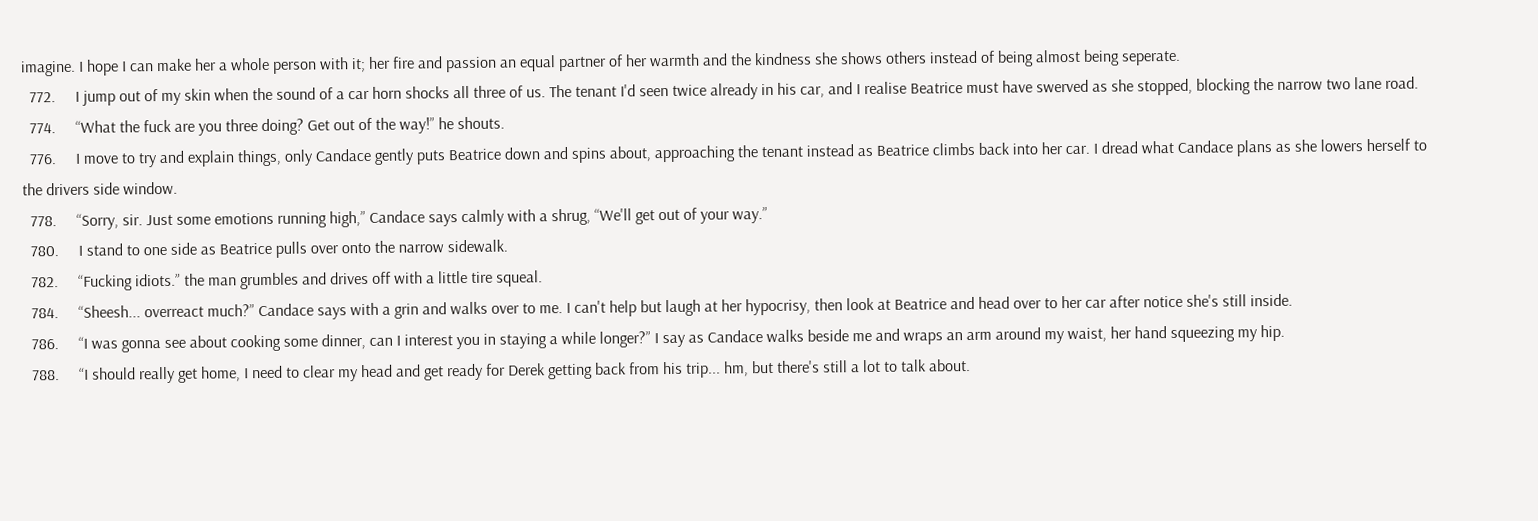imagine. I hope I can make her a whole person with it; her fire and passion an equal partner of her warmth and the kindness she shows others instead of being almost being seperate.
  772.     I jump out of my skin when the sound of a car horn shocks all three of us. The tenant I'd seen twice already in his car, and I realise Beatrice must have swerved as she stopped, blocking the narrow two lane road.
  774.     “What the fuck are you three doing? Get out of the way!” he shouts.
  776.     I move to try and explain things, only Candace gently puts Beatrice down and spins about, approaching the tenant instead as Beatrice climbs back into her car. I dread what Candace plans as she lowers herself to the drivers side window.
  778.     “Sorry, sir. Just some emotions running high,” Candace says calmly with a shrug, “We'll get out of your way.”
  780.     I stand to one side as Beatrice pulls over onto the narrow sidewalk.
  782.     “Fucking idiots.” the man grumbles and drives off with a little tire squeal.
  784.     “Sheesh... overreact much?” Candace says with a grin and walks over to me. I can't help but laugh at her hypocrisy, then look at Beatrice and head over to her car after notice she's still inside.
  786.     “I was gonna see about cooking some dinner, can I interest you in staying a while longer?” I say as Candace walks beside me and wraps an arm around my waist, her hand squeezing my hip.
  788.     “I should really get home, I need to clear my head and get ready for Derek getting back from his trip... hm, but there's still a lot to talk about.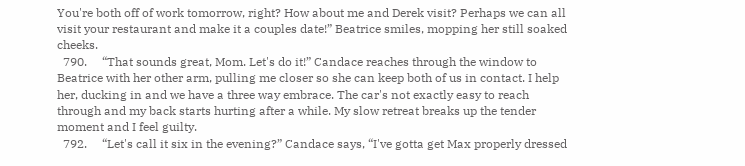You're both off of work tomorrow, right? How about me and Derek visit? Perhaps we can all visit your restaurant and make it a couples date!” Beatrice smiles, mopping her still soaked cheeks.
  790.     “That sounds great, Mom. Let's do it!” Candace reaches through the window to Beatrice with her other arm, pulling me closer so she can keep both of us in contact. I help her, ducking in and we have a three way embrace. The car's not exactly easy to reach through and my back starts hurting after a while. My slow retreat breaks up the tender moment and I feel guilty.
  792.     “Let's call it six in the evening?” Candace says, “I've gotta get Max properly dressed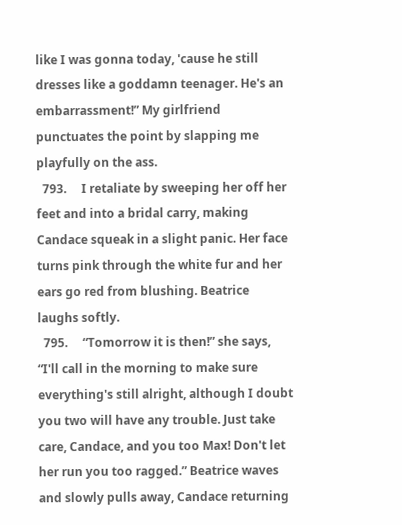like I was gonna today, 'cause he still dresses like a goddamn teenager. He's an embarrassment!” My girlfriend punctuates the point by slapping me playfully on the ass.
  793.     I retaliate by sweeping her off her feet and into a bridal carry, making Candace squeak in a slight panic. Her face turns pink through the white fur and her ears go red from blushing. Beatrice laughs softly.
  795.     “Tomorrow it is then!” she says, “I'll call in the morning to make sure everything's still alright, although I doubt you two will have any trouble. Just take care, Candace, and you too Max! Don't let her run you too ragged.” Beatrice waves and slowly pulls away, Candace returning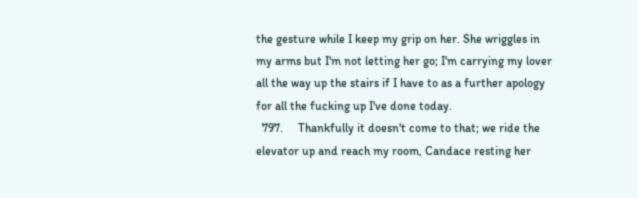the gesture while I keep my grip on her. She wriggles in my arms but I'm not letting her go; I'm carrying my lover all the way up the stairs if I have to as a further apology for all the fucking up I've done today.
  797.     Thankfully it doesn't come to that; we ride the elevator up and reach my room, Candace resting her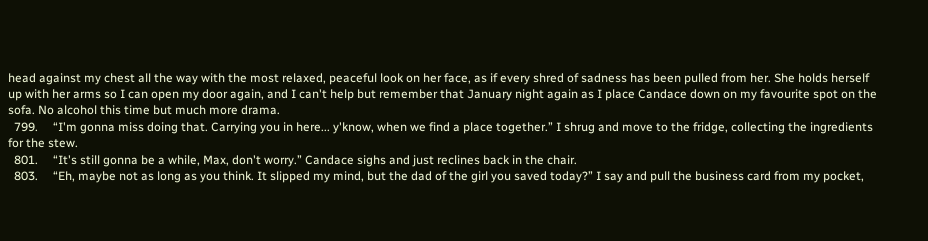head against my chest all the way with the most relaxed, peaceful look on her face, as if every shred of sadness has been pulled from her. She holds herself up with her arms so I can open my door again, and I can't help but remember that January night again as I place Candace down on my favourite spot on the sofa. No alcohol this time but much more drama.
  799.     “I'm gonna miss doing that. Carrying you in here... y'know, when we find a place together.” I shrug and move to the fridge, collecting the ingredients for the stew.
  801.     “It's still gonna be a while, Max, don't worry.” Candace sighs and just reclines back in the chair.
  803.     “Eh, maybe not as long as you think. It slipped my mind, but the dad of the girl you saved today?” I say and pull the business card from my pocket,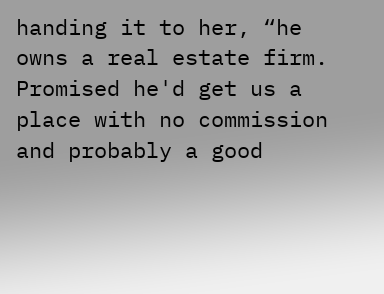handing it to her, “he owns a real estate firm. Promised he'd get us a place with no commission and probably a good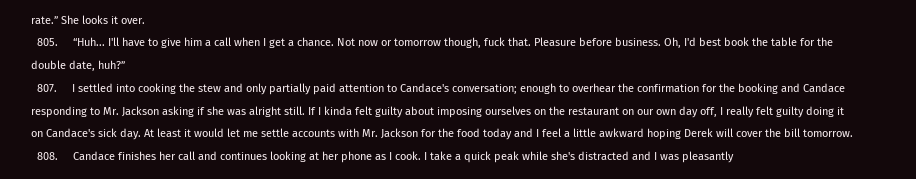rate.” She looks it over.
  805.     “Huh... I'll have to give him a call when I get a chance. Not now or tomorrow though, fuck that. Pleasure before business. Oh, I'd best book the table for the double date, huh?”
  807.     I settled into cooking the stew and only partially paid attention to Candace's conversation; enough to overhear the confirmation for the booking and Candace responding to Mr. Jackson asking if she was alright still. If I kinda felt guilty about imposing ourselves on the restaurant on our own day off, I really felt guilty doing it on Candace's sick day. At least it would let me settle accounts with Mr. Jackson for the food today and I feel a little awkward hoping Derek will cover the bill tomorrow.
  808.     Candace finishes her call and continues looking at her phone as I cook. I take a quick peak while she's distracted and I was pleasantly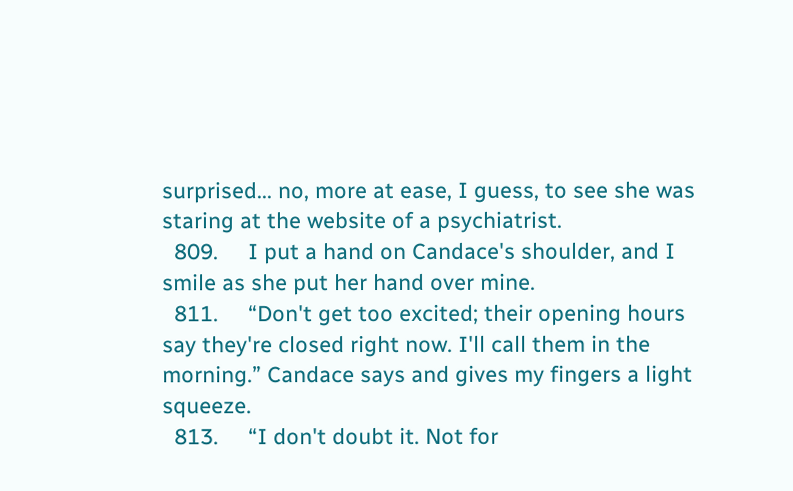surprised... no, more at ease, I guess, to see she was staring at the website of a psychiatrist.
  809.     I put a hand on Candace's shoulder, and I smile as she put her hand over mine.
  811.     “Don't get too excited; their opening hours say they're closed right now. I'll call them in the morning.” Candace says and gives my fingers a light squeeze.
  813.     “I don't doubt it. Not for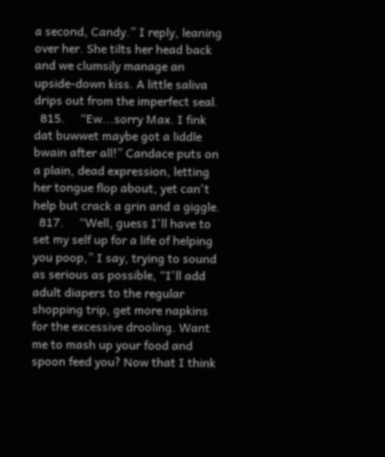a second, Candy.” I reply, leaning over her. She tilts her head back and we clumsily manage an upside-down kiss. A little saliva drips out from the imperfect seal.
  815.     “Ew...sorry Max. I fink dat buwwet maybe got a liddle bwain after all!” Candace puts on a plain, dead expression, letting her tongue flop about, yet can't help but crack a grin and a giggle.
  817.     “Well, guess I'll have to set my self up for a life of helping you poop,” I say, trying to sound as serious as possible, “I'll add adult diapers to the regular shopping trip, get more napkins for the excessive drooling. Want me to mash up your food and spoon feed you? Now that I think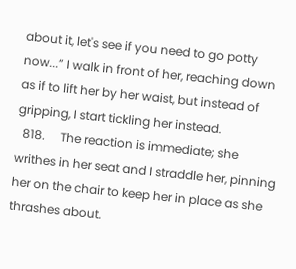about it, let's see if you need to go potty now...” I walk in front of her, reaching down as if to lift her by her waist, but instead of gripping, I start tickling her instead.
  818.     The reaction is immediate; she writhes in her seat and I straddle her, pinning her on the chair to keep her in place as she thrashes about.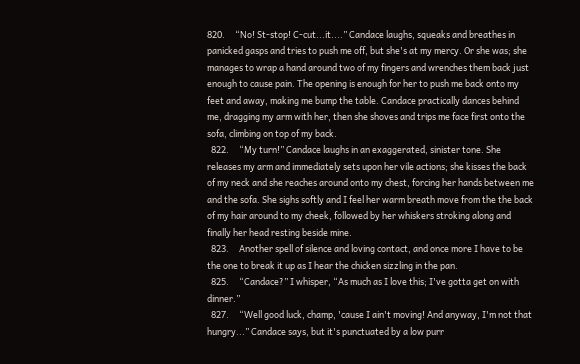820.     “No! St-stop! C-cut...it....” Candace laughs, squeaks and breathes in panicked gasps and tries to push me off, but she's at my mercy. Or she was; she manages to wrap a hand around two of my fingers and wrenches them back just enough to cause pain. The opening is enough for her to push me back onto my feet and away, making me bump the table. Candace practically dances behind me, dragging my arm with her, then she shoves and trips me face first onto the sofa, climbing on top of my back.
  822.     “My turn!” Candace laughs in an exaggerated, sinister tone. She releases my arm and immediately sets upon her vile actions; she kisses the back of my neck and she reaches around onto my chest, forcing her hands between me and the sofa. She sighs softly and I feel her warm breath move from the the back of my hair around to my cheek, followed by her whiskers stroking along and finally her head resting beside mine.
  823.     Another spell of silence and loving contact, and once more I have to be the one to break it up as I hear the chicken sizzling in the pan.
  825.     “Candace?” I whisper, “As much as I love this; I've gotta get on with dinner.”
  827.     “Well good luck, champ, 'cause I ain't moving! And anyway, I'm not that hungry...” Candace says, but it's punctuated by a low purr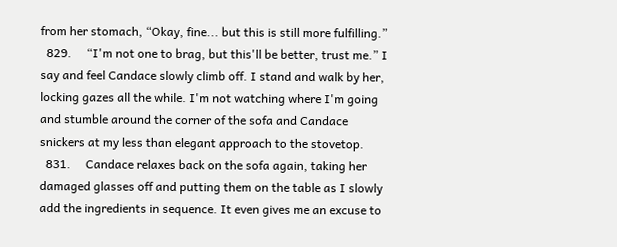from her stomach, “Okay, fine... but this is still more fulfilling.”
  829.     “I'm not one to brag, but this'll be better, trust me.” I say and feel Candace slowly climb off. I stand and walk by her, locking gazes all the while. I'm not watching where I'm going and stumble around the corner of the sofa and Candace snickers at my less than elegant approach to the stovetop.
  831.     Candace relaxes back on the sofa again, taking her damaged glasses off and putting them on the table as I slowly add the ingredients in sequence. It even gives me an excuse to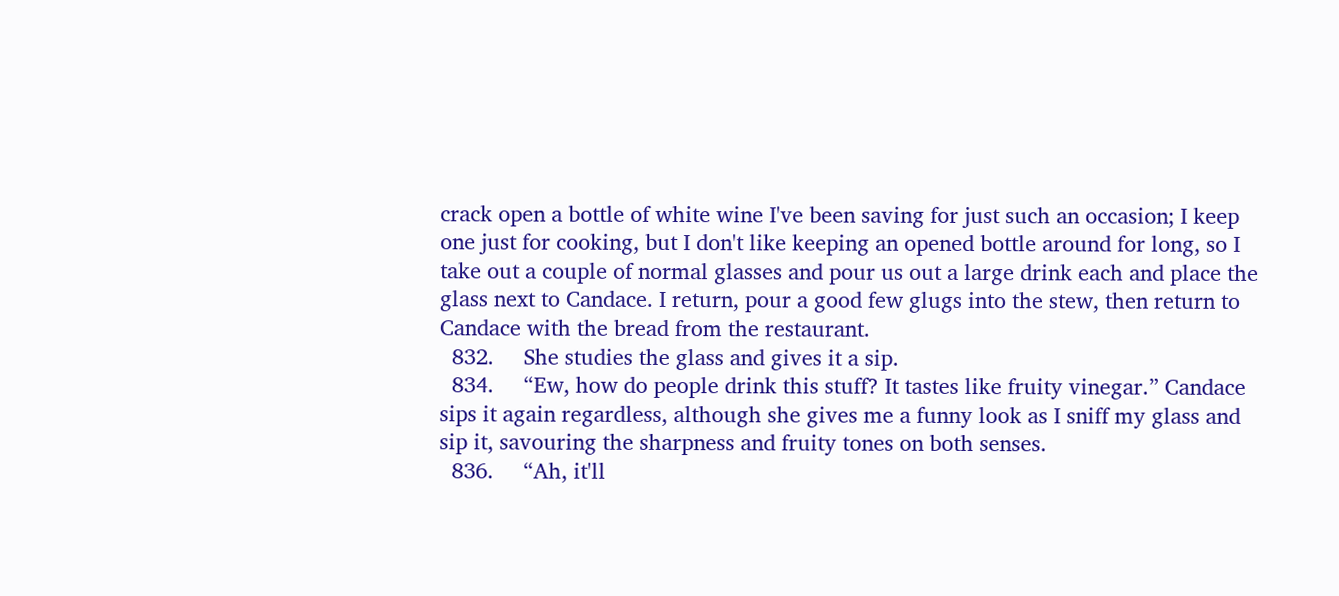crack open a bottle of white wine I've been saving for just such an occasion; I keep one just for cooking, but I don't like keeping an opened bottle around for long, so I take out a couple of normal glasses and pour us out a large drink each and place the glass next to Candace. I return, pour a good few glugs into the stew, then return to Candace with the bread from the restaurant.
  832.     She studies the glass and gives it a sip.
  834.     “Ew, how do people drink this stuff? It tastes like fruity vinegar.” Candace sips it again regardless, although she gives me a funny look as I sniff my glass and sip it, savouring the sharpness and fruity tones on both senses.
  836.     “Ah, it'll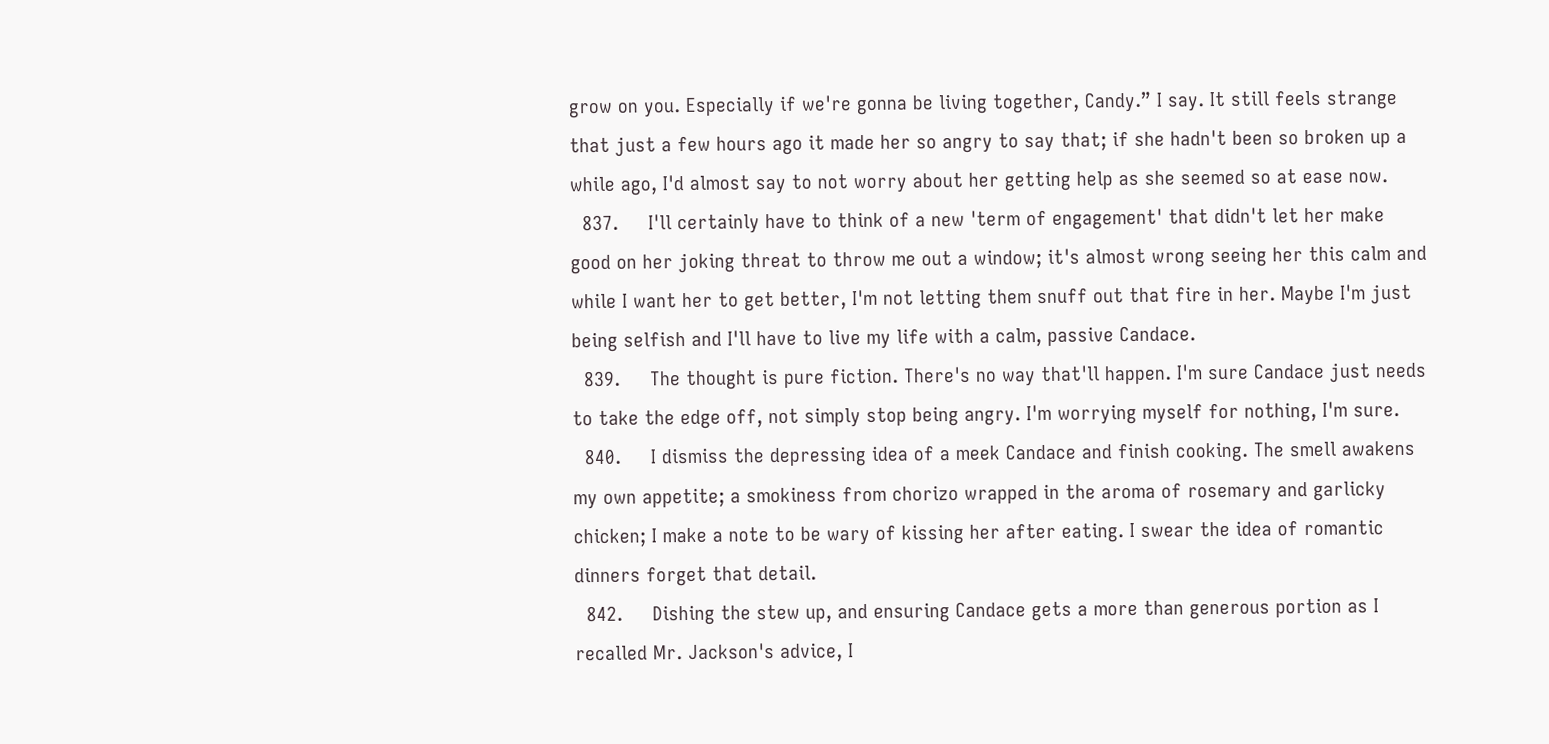grow on you. Especially if we're gonna be living together, Candy.” I say. It still feels strange that just a few hours ago it made her so angry to say that; if she hadn't been so broken up a while ago, I'd almost say to not worry about her getting help as she seemed so at ease now.
  837.     I'll certainly have to think of a new 'term of engagement' that didn't let her make good on her joking threat to throw me out a window; it's almost wrong seeing her this calm and while I want her to get better, I'm not letting them snuff out that fire in her. Maybe I'm just being selfish and I'll have to live my life with a calm, passive Candace.
  839.     The thought is pure fiction. There's no way that'll happen. I'm sure Candace just needs to take the edge off, not simply stop being angry. I'm worrying myself for nothing, I'm sure.
  840.     I dismiss the depressing idea of a meek Candace and finish cooking. The smell awakens my own appetite; a smokiness from chorizo wrapped in the aroma of rosemary and garlicky chicken; I make a note to be wary of kissing her after eating. I swear the idea of romantic dinners forget that detail.
  842.     Dishing the stew up, and ensuring Candace gets a more than generous portion as I recalled Mr. Jackson's advice, I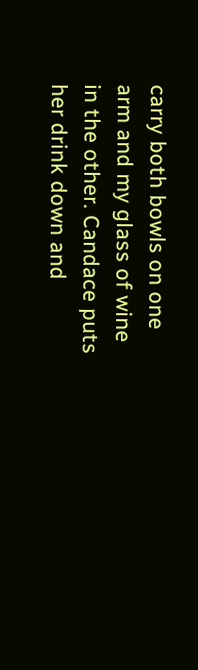carry both bowls on one arm and my glass of wine in the other. Candace puts her drink down and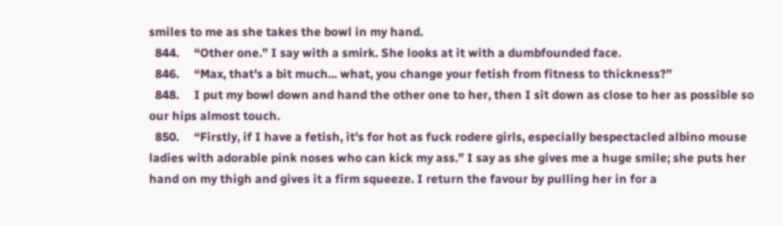smiles to me as she takes the bowl in my hand.
  844.     “Other one.” I say with a smirk. She looks at it with a dumbfounded face.
  846.     “Max, that's a bit much... what, you change your fetish from fitness to thickness?”
  848.     I put my bowl down and hand the other one to her, then I sit down as close to her as possible so our hips almost touch.
  850.     “Firstly, if I have a fetish, it's for hot as fuck rodere girls, especially bespectacled albino mouse ladies with adorable pink noses who can kick my ass.” I say as she gives me a huge smile; she puts her hand on my thigh and gives it a firm squeeze. I return the favour by pulling her in for a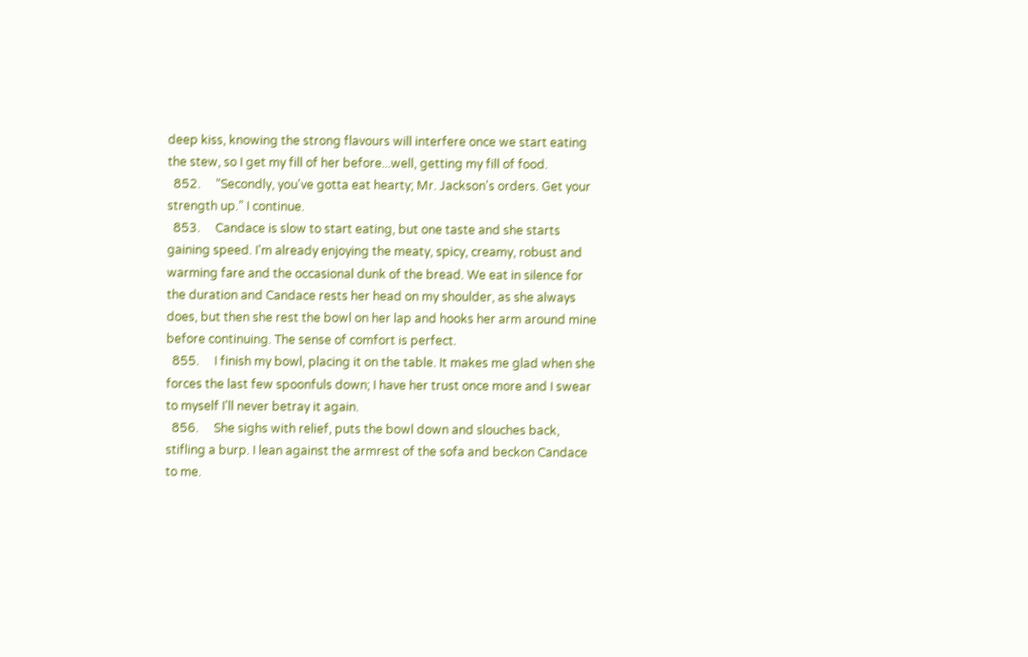deep kiss, knowing the strong flavours will interfere once we start eating the stew, so I get my fill of her before...well, getting my fill of food.
  852.     “Secondly, you've gotta eat hearty; Mr. Jackson's orders. Get your strength up.” I continue.
  853.     Candace is slow to start eating, but one taste and she starts gaining speed. I'm already enjoying the meaty, spicy, creamy, robust and warming fare and the occasional dunk of the bread. We eat in silence for the duration and Candace rests her head on my shoulder, as she always does, but then she rest the bowl on her lap and hooks her arm around mine before continuing. The sense of comfort is perfect.
  855.     I finish my bowl, placing it on the table. It makes me glad when she forces the last few spoonfuls down; I have her trust once more and I swear to myself I'll never betray it again.
  856.     She sighs with relief, puts the bowl down and slouches back, stifling a burp. I lean against the armrest of the sofa and beckon Candace to me.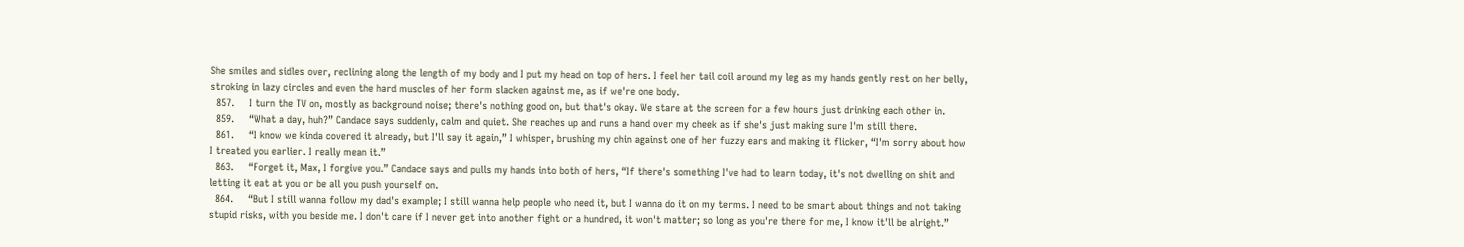She smiles and sidles over, reclining along the length of my body and I put my head on top of hers. I feel her tail coil around my leg as my hands gently rest on her belly, stroking in lazy circles and even the hard muscles of her form slacken against me, as if we're one body.
  857.     I turn the TV on, mostly as background noise; there's nothing good on, but that's okay. We stare at the screen for a few hours just drinking each other in.
  859.     “What a day, huh?” Candace says suddenly, calm and quiet. She reaches up and runs a hand over my cheek as if she's just making sure I'm still there.
  861.     “I know we kinda covered it already, but I'll say it again,” I whisper, brushing my chin against one of her fuzzy ears and making it flicker, “I'm sorry about how I treated you earlier. I really mean it.”
  863.     “Forget it, Max, I forgive you.” Candace says and pulls my hands into both of hers, “If there's something I've had to learn today, it's not dwelling on shit and letting it eat at you or be all you push yourself on.
  864.     “But I still wanna follow my dad's example; I still wanna help people who need it, but I wanna do it on my terms. I need to be smart about things and not taking stupid risks, with you beside me. I don't care if I never get into another fight or a hundred, it won't matter; so long as you're there for me, I know it'll be alright.”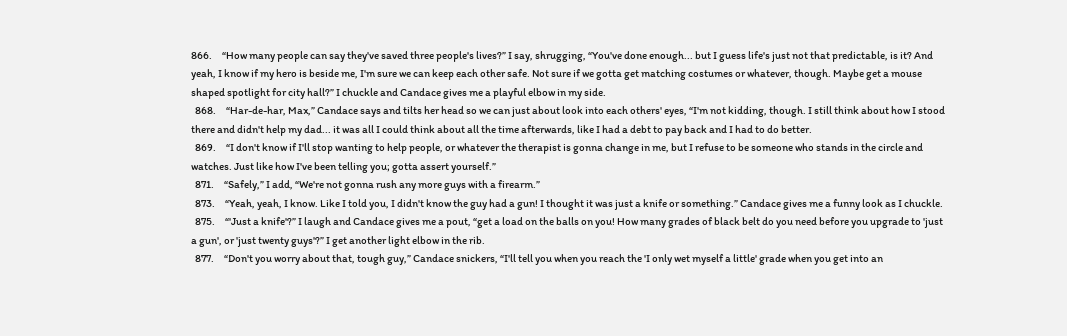866.     “How many people can say they've saved three people's lives?” I say, shrugging, “You've done enough... but I guess life's just not that predictable, is it? And yeah, I know if my hero is beside me, I'm sure we can keep each other safe. Not sure if we gotta get matching costumes or whatever, though. Maybe get a mouse shaped spotlight for city hall?” I chuckle and Candace gives me a playful elbow in my side.
  868.     “Har-de-har, Max,” Candace says and tilts her head so we can just about look into each others' eyes, “I'm not kidding, though. I still think about how I stood there and didn't help my dad... it was all I could think about all the time afterwards, like I had a debt to pay back and I had to do better.
  869.     “I don't know if I'll stop wanting to help people, or whatever the therapist is gonna change in me, but I refuse to be someone who stands in the circle and watches. Just like how I've been telling you; gotta assert yourself.”
  871.     “Safely,” I add, “We're not gonna rush any more guys with a firearm.”
  873.     “Yeah, yeah, I know. Like I told you, I didn't know the guy had a gun! I thought it was just a knife or something.” Candace gives me a funny look as I chuckle.
  875.     “'Just a knife'?” I laugh and Candace gives me a pout, “get a load on the balls on you! How many grades of black belt do you need before you upgrade to 'just a gun', or 'just twenty guys'?” I get another light elbow in the rib.
  877.     “Don't you worry about that, tough guy,” Candace snickers, “I'll tell you when you reach the 'I only wet myself a little' grade when you get into an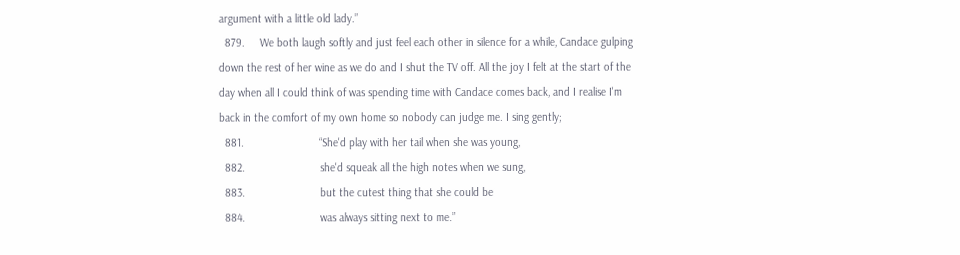argument with a little old lady.”
  879.     We both laugh softly and just feel each other in silence for a while, Candace gulping down the rest of her wine as we do and I shut the TV off. All the joy I felt at the start of the day when all I could think of was spending time with Candace comes back, and I realise I'm back in the comfort of my own home so nobody can judge me. I sing gently;
  881.                         “She'd play with her tail when she was young,
  882.                         she'd squeak all the high notes when we sung,
  883.                         but the cutest thing that she could be
  884.                         was always sitting next to me.”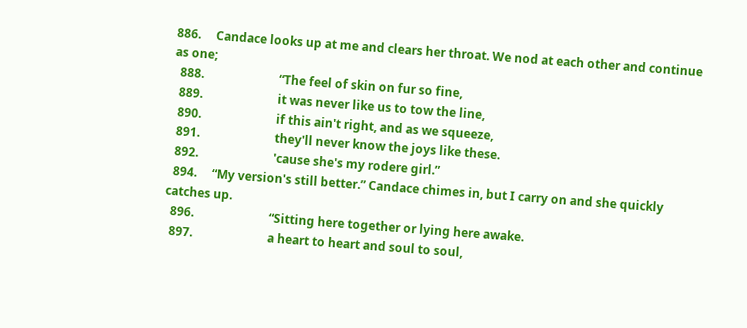886.     Candace looks up at me and clears her throat. We nod at each other and continue as one;
  888.                         “The feel of skin on fur so fine,
  889.                         it was never like us to tow the line,
  890.                         if this ain't right, and as we squeeze,
  891.                         they'll never know the joys like these.
  892.                         'cause she's my rodere girl.”
  894.     “My version's still better.” Candace chimes in, but I carry on and she quickly catches up.
  896.                         “Sitting here together or lying here awake.
  897.                         a heart to heart and soul to soul,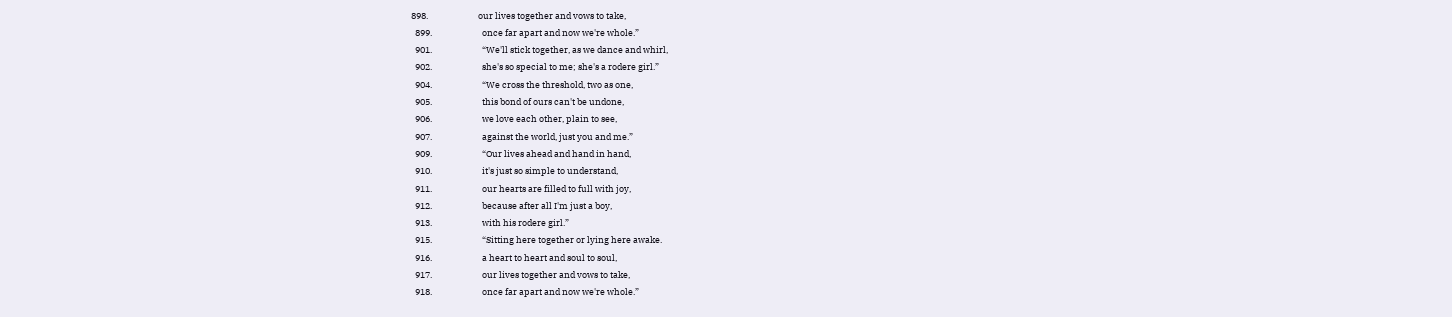898.                         our lives together and vows to take,
  899.                         once far apart and now we're whole.”
  901.                         “We'll stick together, as we dance and whirl,
  902.                         she's so special to me; she's a rodere girl.”
  904.                         “We cross the threshold, two as one,
  905.                         this bond of ours can't be undone,
  906.                         we love each other, plain to see,
  907.                         against the world, just you and me.”
  909.                         “Our lives ahead and hand in hand,
  910.                         it's just so simple to understand,
  911.                         our hearts are filled to full with joy,
  912.                         because after all I'm just a boy,
  913.                         with his rodere girl.”
  915.                         “Sitting here together or lying here awake.
  916.                         a heart to heart and soul to soul,
  917.                         our lives together and vows to take,
  918.                         once far apart and now we're whole.”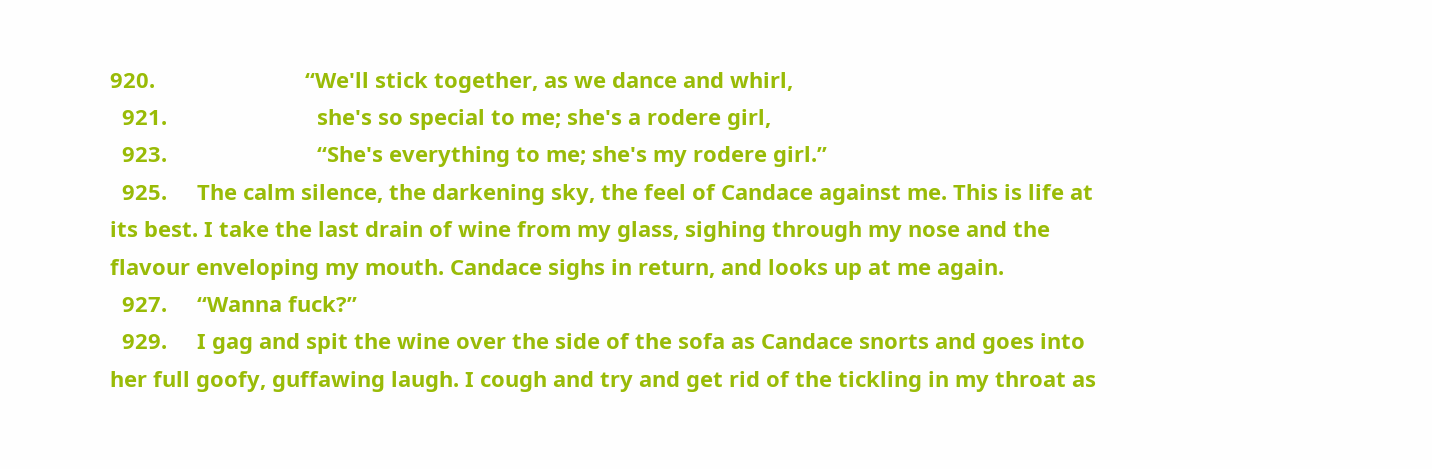920.                         “We'll stick together, as we dance and whirl,
  921.                         she's so special to me; she's a rodere girl,
  923.                         “She's everything to me; she's my rodere girl.”
  925.     The calm silence, the darkening sky, the feel of Candace against me. This is life at its best. I take the last drain of wine from my glass, sighing through my nose and the flavour enveloping my mouth. Candace sighs in return, and looks up at me again.
  927.     “Wanna fuck?”
  929.     I gag and spit the wine over the side of the sofa as Candace snorts and goes into her full goofy, guffawing laugh. I cough and try and get rid of the tickling in my throat as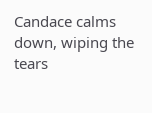Candace calms down, wiping the tears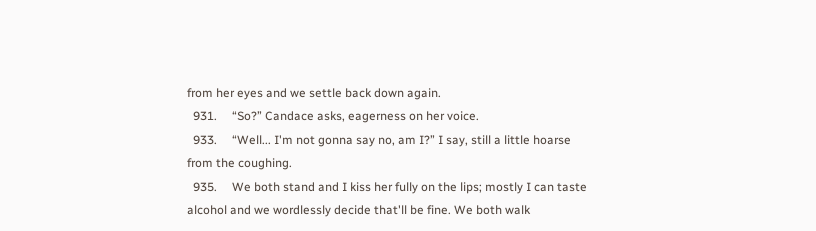from her eyes and we settle back down again.
  931.     “So?” Candace asks, eagerness on her voice.
  933.     “Well... I'm not gonna say no, am I?” I say, still a little hoarse from the coughing.
  935.     We both stand and I kiss her fully on the lips; mostly I can taste alcohol and we wordlessly decide that'll be fine. We both walk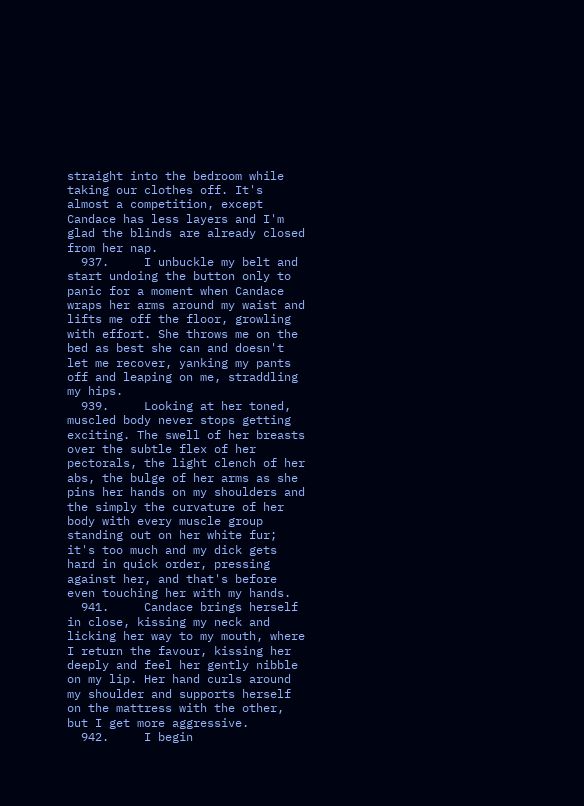straight into the bedroom while taking our clothes off. It's almost a competition, except Candace has less layers and I'm glad the blinds are already closed from her nap.
  937.     I unbuckle my belt and start undoing the button only to panic for a moment when Candace wraps her arms around my waist and lifts me off the floor, growling with effort. She throws me on the bed as best she can and doesn't let me recover, yanking my pants off and leaping on me, straddling my hips.
  939.     Looking at her toned, muscled body never stops getting exciting. The swell of her breasts over the subtle flex of her pectorals, the light clench of her abs, the bulge of her arms as she pins her hands on my shoulders and the simply the curvature of her body with every muscle group standing out on her white fur; it's too much and my dick gets hard in quick order, pressing against her, and that's before even touching her with my hands.
  941.     Candace brings herself in close, kissing my neck and licking her way to my mouth, where I return the favour, kissing her deeply and feel her gently nibble on my lip. Her hand curls around my shoulder and supports herself on the mattress with the other, but I get more aggressive.
  942.     I begin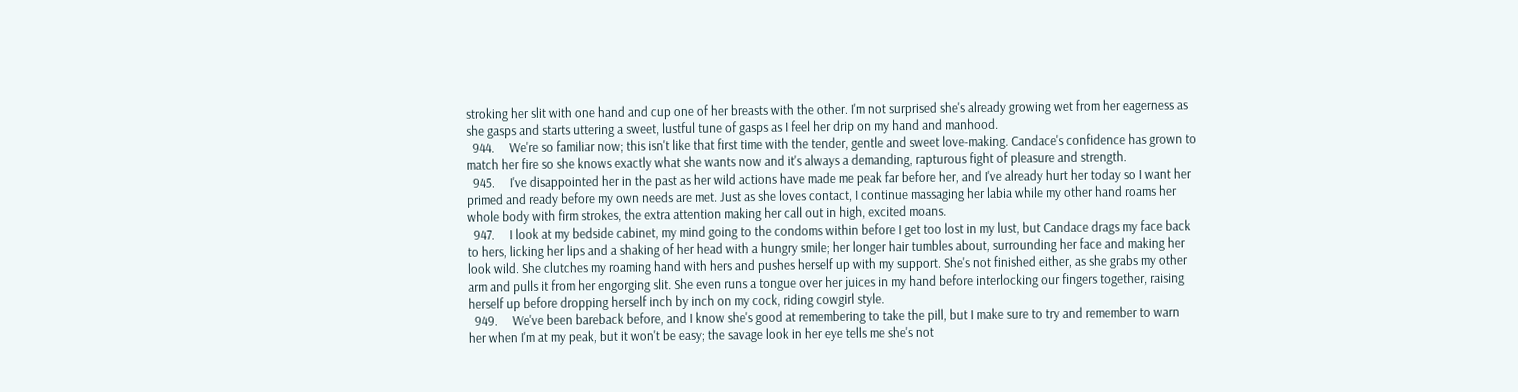stroking her slit with one hand and cup one of her breasts with the other. I'm not surprised she's already growing wet from her eagerness as she gasps and starts uttering a sweet, lustful tune of gasps as I feel her drip on my hand and manhood.
  944.     We're so familiar now; this isn't like that first time with the tender, gentle and sweet love-making. Candace's confidence has grown to match her fire so she knows exactly what she wants now and it's always a demanding, rapturous fight of pleasure and strength.
  945.     I've disappointed her in the past as her wild actions have made me peak far before her, and I've already hurt her today so I want her primed and ready before my own needs are met. Just as she loves contact, I continue massaging her labia while my other hand roams her whole body with firm strokes, the extra attention making her call out in high, excited moans.
  947.     I look at my bedside cabinet, my mind going to the condoms within before I get too lost in my lust, but Candace drags my face back to hers, licking her lips and a shaking of her head with a hungry smile; her longer hair tumbles about, surrounding her face and making her look wild. She clutches my roaming hand with hers and pushes herself up with my support. She's not finished either, as she grabs my other arm and pulls it from her engorging slit. She even runs a tongue over her juices in my hand before interlocking our fingers together, raising herself up before dropping herself inch by inch on my cock, riding cowgirl style.
  949.     We've been bareback before, and I know she's good at remembering to take the pill, but I make sure to try and remember to warn her when I'm at my peak, but it won't be easy; the savage look in her eye tells me she's not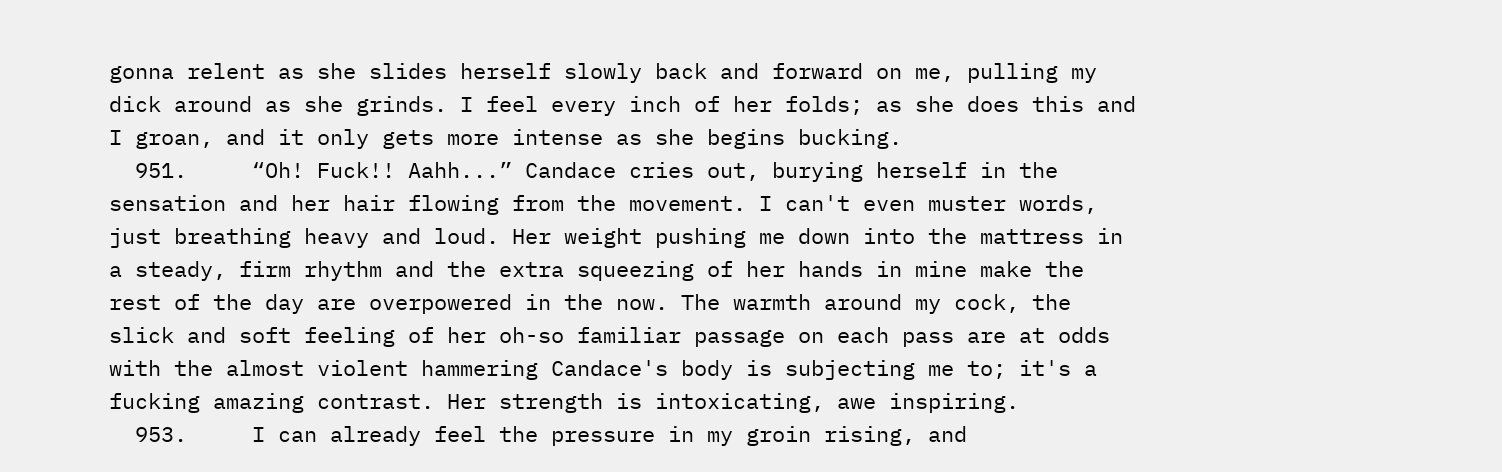gonna relent as she slides herself slowly back and forward on me, pulling my dick around as she grinds. I feel every inch of her folds; as she does this and I groan, and it only gets more intense as she begins bucking.
  951.     “Oh! Fuck!! Aahh...” Candace cries out, burying herself in the sensation and her hair flowing from the movement. I can't even muster words, just breathing heavy and loud. Her weight pushing me down into the mattress in a steady, firm rhythm and the extra squeezing of her hands in mine make the rest of the day are overpowered in the now. The warmth around my cock, the slick and soft feeling of her oh-so familiar passage on each pass are at odds with the almost violent hammering Candace's body is subjecting me to; it's a fucking amazing contrast. Her strength is intoxicating, awe inspiring.
  953.     I can already feel the pressure in my groin rising, and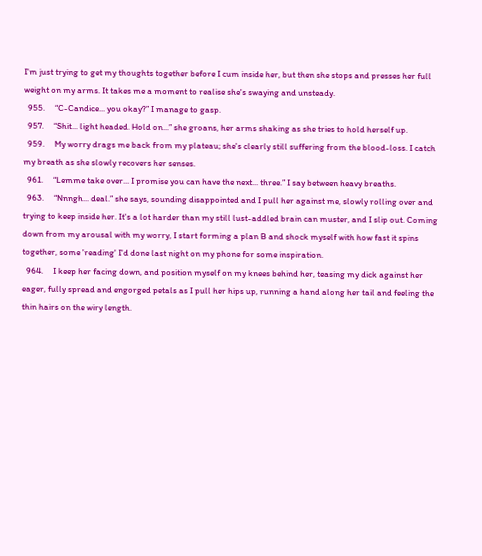I'm just trying to get my thoughts together before I cum inside her, but then she stops and presses her full weight on my arms. It takes me a moment to realise she's swaying and unsteady.
  955.     “C-Candice... you okay?” I manage to gasp.
  957.     “Shit... light headed. Hold on...” she groans, her arms shaking as she tries to hold herself up.
  959.     My worry drags me back from my plateau; she's clearly still suffering from the blood-loss. I catch my breath as she slowly recovers her senses.
  961.     “Lemme take over... I promise you can have the next... three.” I say between heavy breaths.
  963.     “Nnngh... deal.” she says, sounding disappointed and I pull her against me, slowly rolling over and trying to keep inside her. It's a lot harder than my still lust-addled brain can muster, and I slip out. Coming down from my arousal with my worry, I start forming a plan B and shock myself with how fast it spins together, some 'reading' I'd done last night on my phone for some inspiration.
  964.     I keep her facing down, and position myself on my knees behind her, teasing my dick against her eager, fully spread and engorged petals as I pull her hips up, running a hand along her tail and feeling the thin hairs on the wiry length.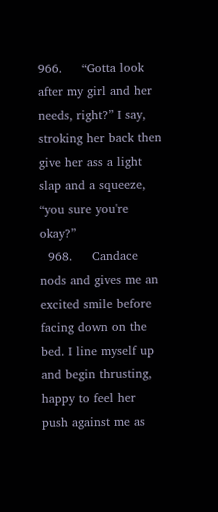966.     “Gotta look after my girl and her needs, right?” I say, stroking her back then give her ass a light slap and a squeeze, “you sure you're okay?”
  968.     Candace nods and gives me an excited smile before facing down on the bed. I line myself up and begin thrusting, happy to feel her push against me as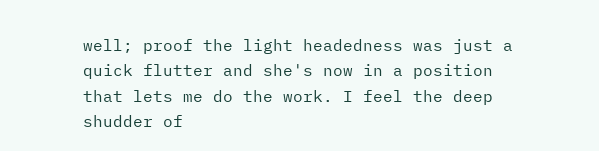well; proof the light headedness was just a quick flutter and she's now in a position that lets me do the work. I feel the deep shudder of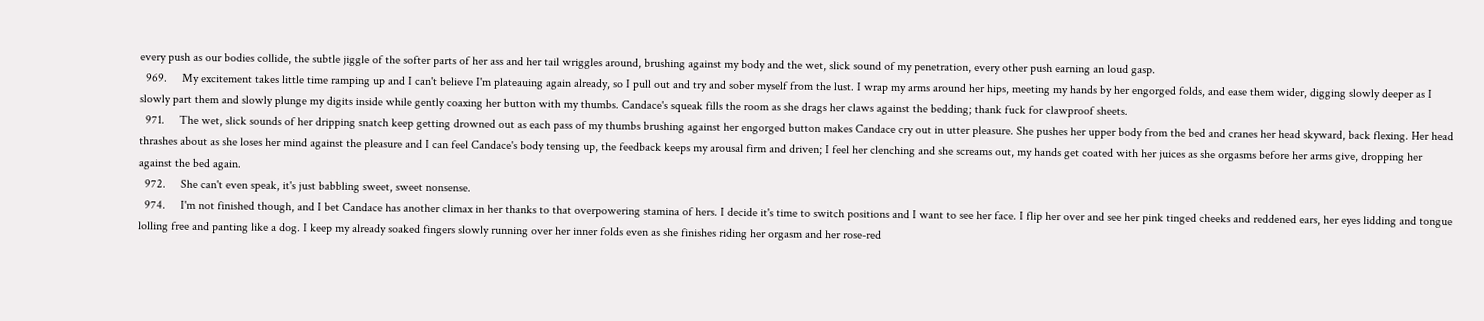every push as our bodies collide, the subtle jiggle of the softer parts of her ass and her tail wriggles around, brushing against my body and the wet, slick sound of my penetration, every other push earning an loud gasp.
  969.     My excitement takes little time ramping up and I can't believe I'm plateauing again already, so I pull out and try and sober myself from the lust. I wrap my arms around her hips, meeting my hands by her engorged folds, and ease them wider, digging slowly deeper as I slowly part them and slowly plunge my digits inside while gently coaxing her button with my thumbs. Candace's squeak fills the room as she drags her claws against the bedding; thank fuck for clawproof sheets.
  971.     The wet, slick sounds of her dripping snatch keep getting drowned out as each pass of my thumbs brushing against her engorged button makes Candace cry out in utter pleasure. She pushes her upper body from the bed and cranes her head skyward, back flexing. Her head thrashes about as she loses her mind against the pleasure and I can feel Candace's body tensing up, the feedback keeps my arousal firm and driven; I feel her clenching and she screams out, my hands get coated with her juices as she orgasms before her arms give, dropping her against the bed again.
  972.     She can't even speak, it's just babbling sweet, sweet nonsense.
  974.     I'm not finished though, and I bet Candace has another climax in her thanks to that overpowering stamina of hers. I decide it's time to switch positions and I want to see her face. I flip her over and see her pink tinged cheeks and reddened ears, her eyes lidding and tongue lolling free and panting like a dog. I keep my already soaked fingers slowly running over her inner folds even as she finishes riding her orgasm and her rose-red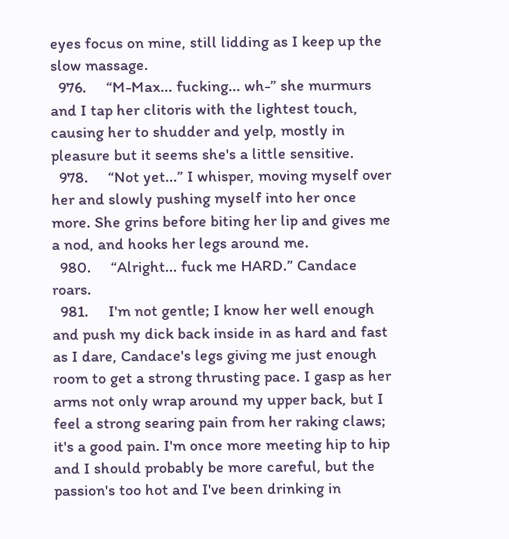eyes focus on mine, still lidding as I keep up the slow massage.
  976.     “M-Max... fucking... wh-” she murmurs and I tap her clitoris with the lightest touch, causing her to shudder and yelp, mostly in pleasure but it seems she's a little sensitive.
  978.     “Not yet...” I whisper, moving myself over her and slowly pushing myself into her once more. She grins before biting her lip and gives me a nod, and hooks her legs around me.
  980.     “Alright... fuck me HARD.” Candace roars.
  981.     I'm not gentle; I know her well enough and push my dick back inside in as hard and fast as I dare, Candace's legs giving me just enough room to get a strong thrusting pace. I gasp as her arms not only wrap around my upper back, but I feel a strong searing pain from her raking claws; it's a good pain. I'm once more meeting hip to hip and I should probably be more careful, but the passion's too hot and I've been drinking in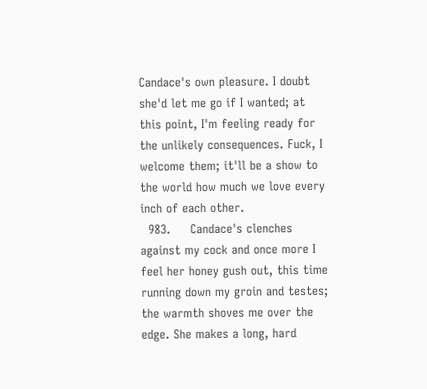Candace's own pleasure. I doubt she'd let me go if I wanted; at this point, I'm feeling ready for the unlikely consequences. Fuck, I welcome them; it'll be a show to the world how much we love every inch of each other.
  983.     Candace's clenches against my cock and once more I feel her honey gush out, this time running down my groin and testes; the warmth shoves me over the edge. She makes a long, hard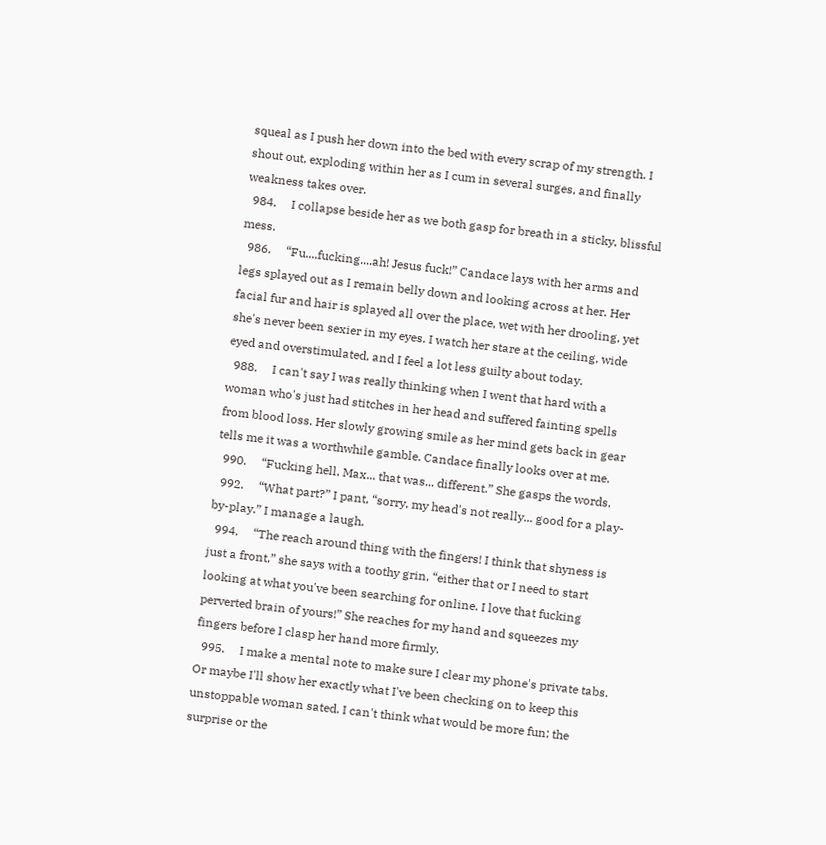squeal as I push her down into the bed with every scrap of my strength. I shout out, exploding within her as I cum in several surges, and finally weakness takes over.
  984.     I collapse beside her as we both gasp for breath in a sticky, blissful mess.
  986.     “Fu....fucking....ah! Jesus fuck!” Candace lays with her arms and legs splayed out as I remain belly down and looking across at her. Her facial fur and hair is splayed all over the place, wet with her drooling, yet she's never been sexier in my eyes. I watch her stare at the ceiling, wide eyed and overstimulated, and I feel a lot less guilty about today.
  988.     I can't say I was really thinking when I went that hard with a woman who's just had stitches in her head and suffered fainting spells from blood loss. Her slowly growing smile as her mind gets back in gear tells me it was a worthwhile gamble. Candace finally looks over at me.
  990.     “Fucking hell, Max... that was... different.” She gasps the words.
  992.     “What part?” I pant, “sorry, my head's not really... good for a play-by-play.” I manage a laugh.
  994.     “The reach around thing with the fingers! I think that shyness is just a front,” she says with a toothy grin, “either that or I need to start looking at what you've been searching for online. I love that fucking perverted brain of yours!” She reaches for my hand and squeezes my fingers before I clasp her hand more firmly.
  995.     I make a mental note to make sure I clear my phone's private tabs. Or maybe I'll show her exactly what I've been checking on to keep this unstoppable woman sated. I can't think what would be more fun; the surprise or the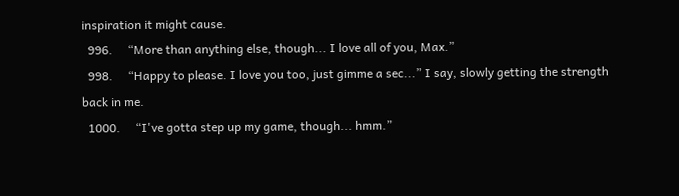inspiration it might cause.
  996.     “More than anything else, though... I love all of you, Max.”
  998.     “Happy to please. I love you too, just gimme a sec...” I say, slowly getting the strength back in me.
  1000.     “I've gotta step up my game, though... hmm.”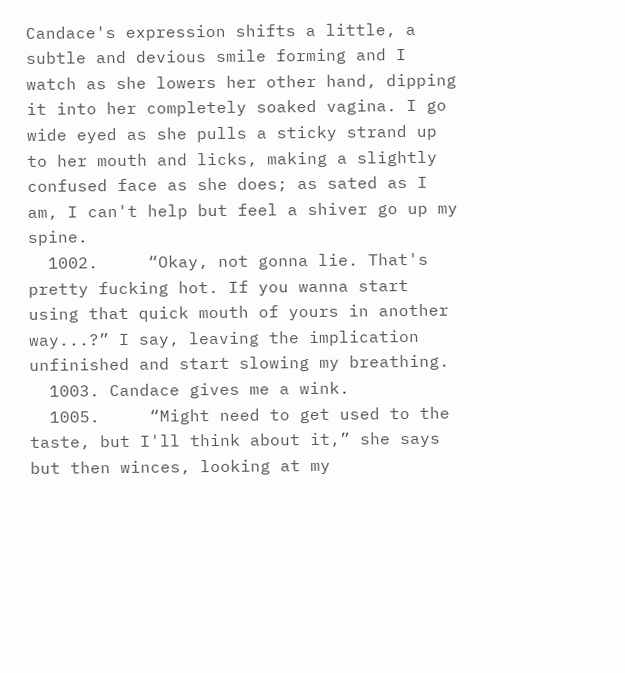Candace's expression shifts a little, a subtle and devious smile forming and I watch as she lowers her other hand, dipping it into her completely soaked vagina. I go wide eyed as she pulls a sticky strand up to her mouth and licks, making a slightly confused face as she does; as sated as I am, I can't help but feel a shiver go up my spine.
  1002.     “Okay, not gonna lie. That's pretty fucking hot. If you wanna start using that quick mouth of yours in another way...?” I say, leaving the implication unfinished and start slowing my breathing.
  1003. Candace gives me a wink.
  1005.     “Might need to get used to the taste, but I'll think about it,” she says but then winces, looking at my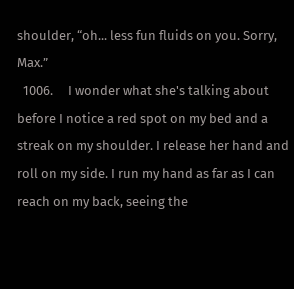shoulder, “oh... less fun fluids on you. Sorry, Max.”
  1006.     I wonder what she's talking about before I notice a red spot on my bed and a streak on my shoulder. I release her hand and roll on my side. I run my hand as far as I can reach on my back, seeing the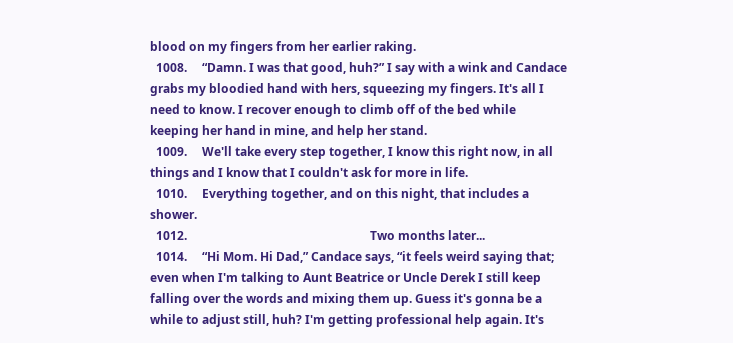blood on my fingers from her earlier raking.
  1008.     “Damn. I was that good, huh?” I say with a wink and Candace grabs my bloodied hand with hers, squeezing my fingers. It's all I need to know. I recover enough to climb off of the bed while keeping her hand in mine, and help her stand.
  1009.     We'll take every step together, I know this right now, in all things and I know that I couldn't ask for more in life.
  1010.     Everything together, and on this night, that includes a shower.
  1012.                                                             Two months later...
  1014.     “Hi Mom. Hi Dad,” Candace says, “it feels weird saying that; even when I'm talking to Aunt Beatrice or Uncle Derek I still keep falling over the words and mixing them up. Guess it's gonna be a while to adjust still, huh? I'm getting professional help again. It's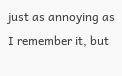just as annoying as I remember it, but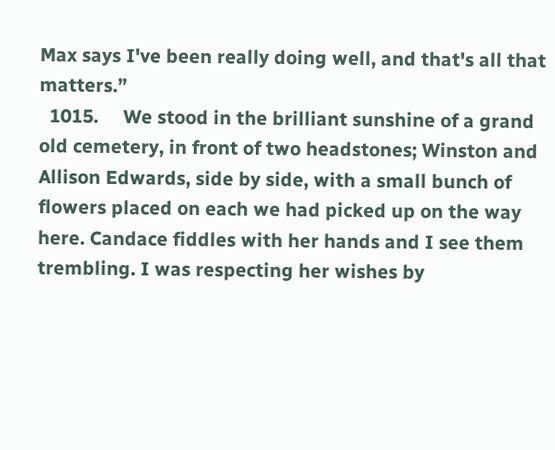Max says I've been really doing well, and that's all that matters.”
  1015.     We stood in the brilliant sunshine of a grand old cemetery, in front of two headstones; Winston and Allison Edwards, side by side, with a small bunch of flowers placed on each we had picked up on the way here. Candace fiddles with her hands and I see them trembling. I was respecting her wishes by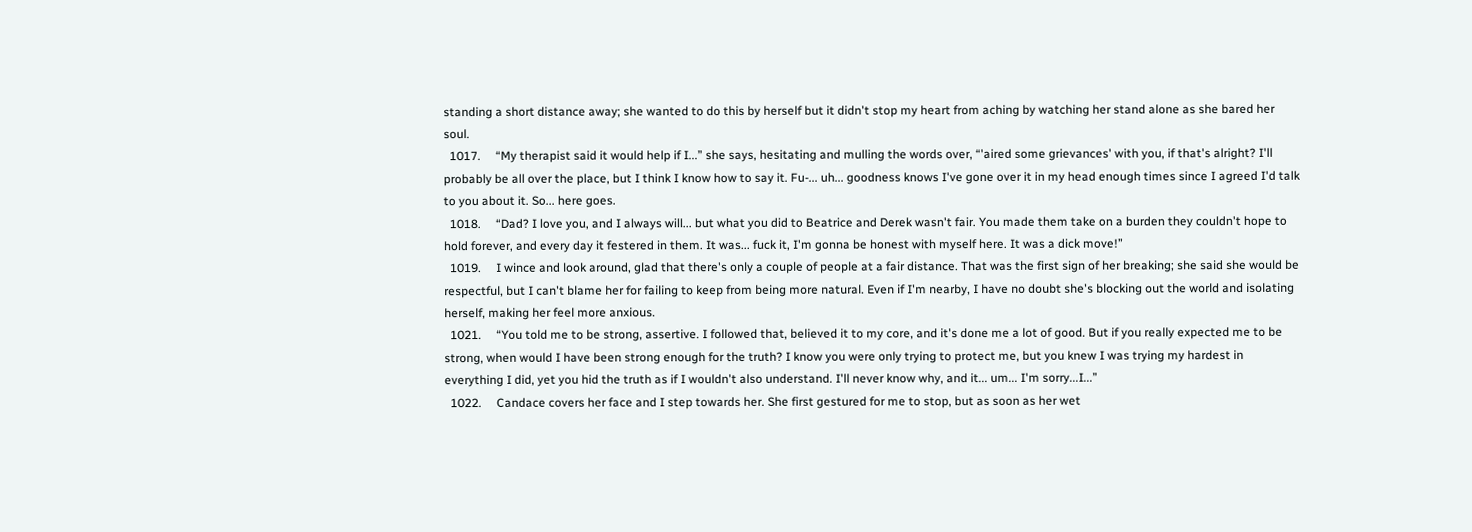standing a short distance away; she wanted to do this by herself but it didn't stop my heart from aching by watching her stand alone as she bared her soul.
  1017.     “My therapist said it would help if I...” she says, hesitating and mulling the words over, “'aired some grievances' with you, if that's alright? I'll probably be all over the place, but I think I know how to say it. Fu-... uh... goodness knows I've gone over it in my head enough times since I agreed I'd talk to you about it. So... here goes.
  1018.     “Dad? I love you, and I always will... but what you did to Beatrice and Derek wasn't fair. You made them take on a burden they couldn't hope to hold forever, and every day it festered in them. It was... fuck it, I'm gonna be honest with myself here. It was a dick move!”
  1019.     I wince and look around, glad that there's only a couple of people at a fair distance. That was the first sign of her breaking; she said she would be respectful, but I can't blame her for failing to keep from being more natural. Even if I'm nearby, I have no doubt she's blocking out the world and isolating herself, making her feel more anxious.
  1021.     “You told me to be strong, assertive. I followed that, believed it to my core, and it's done me a lot of good. But if you really expected me to be strong, when would I have been strong enough for the truth? I know you were only trying to protect me, but you knew I was trying my hardest in everything I did, yet you hid the truth as if I wouldn't also understand. I'll never know why, and it... um... I'm sorry...I...”
  1022.     Candace covers her face and I step towards her. She first gestured for me to stop, but as soon as her wet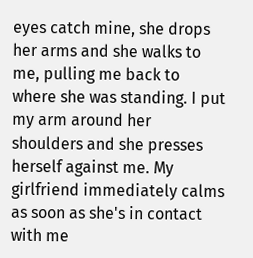eyes catch mine, she drops her arms and she walks to me, pulling me back to where she was standing. I put my arm around her shoulders and she presses herself against me. My girlfriend immediately calms as soon as she's in contact with me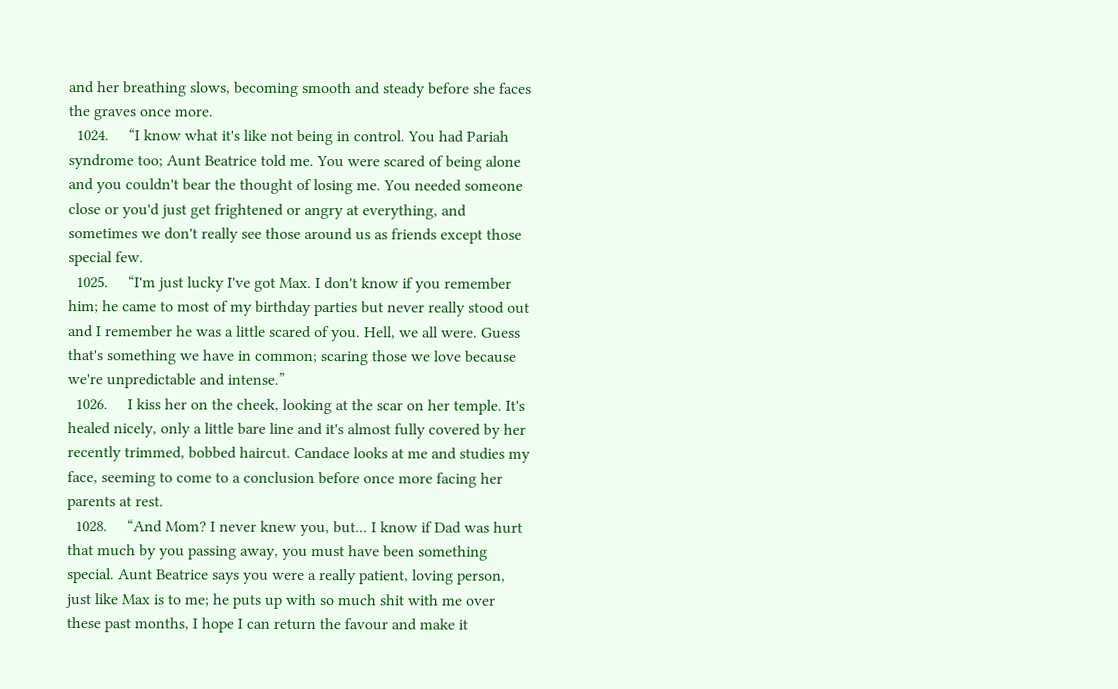and her breathing slows, becoming smooth and steady before she faces the graves once more.
  1024.     “I know what it's like not being in control. You had Pariah syndrome too; Aunt Beatrice told me. You were scared of being alone and you couldn't bear the thought of losing me. You needed someone close or you'd just get frightened or angry at everything, and sometimes we don't really see those around us as friends except those special few.
  1025.     “I'm just lucky I've got Max. I don't know if you remember him; he came to most of my birthday parties but never really stood out and I remember he was a little scared of you. Hell, we all were. Guess that's something we have in common; scaring those we love because we're unpredictable and intense.”
  1026.     I kiss her on the cheek, looking at the scar on her temple. It's healed nicely, only a little bare line and it's almost fully covered by her recently trimmed, bobbed haircut. Candace looks at me and studies my face, seeming to come to a conclusion before once more facing her parents at rest.
  1028.     “And Mom? I never knew you, but... I know if Dad was hurt that much by you passing away, you must have been something special. Aunt Beatrice says you were a really patient, loving person, just like Max is to me; he puts up with so much shit with me over these past months, I hope I can return the favour and make it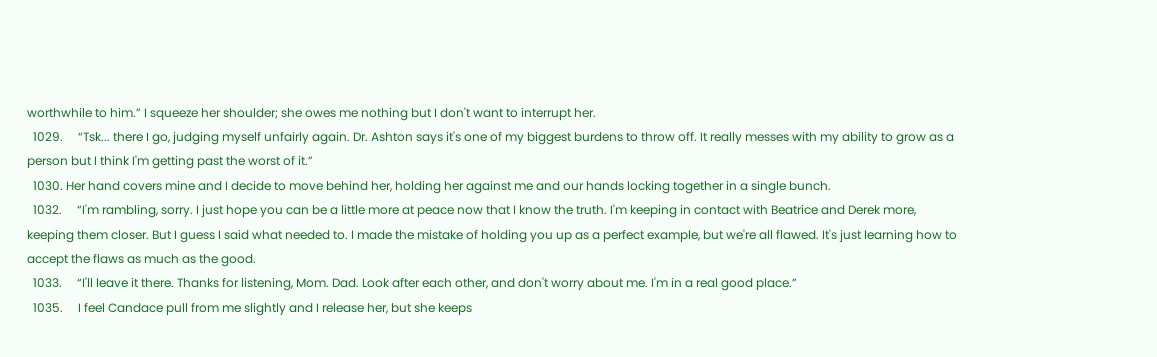worthwhile to him.” I squeeze her shoulder; she owes me nothing but I don't want to interrupt her.
  1029.     “Tsk... there I go, judging myself unfairly again. Dr. Ashton says it's one of my biggest burdens to throw off. It really messes with my ability to grow as a person but I think I'm getting past the worst of it.”
  1030. Her hand covers mine and I decide to move behind her, holding her against me and our hands locking together in a single bunch.
  1032.     “I'm rambling, sorry. I just hope you can be a little more at peace now that I know the truth. I'm keeping in contact with Beatrice and Derek more, keeping them closer. But I guess I said what needed to. I made the mistake of holding you up as a perfect example, but we're all flawed. It's just learning how to accept the flaws as much as the good.
  1033.     “I'll leave it there. Thanks for listening, Mom. Dad. Look after each other, and don't worry about me. I'm in a real good place.”
  1035.     I feel Candace pull from me slightly and I release her, but she keeps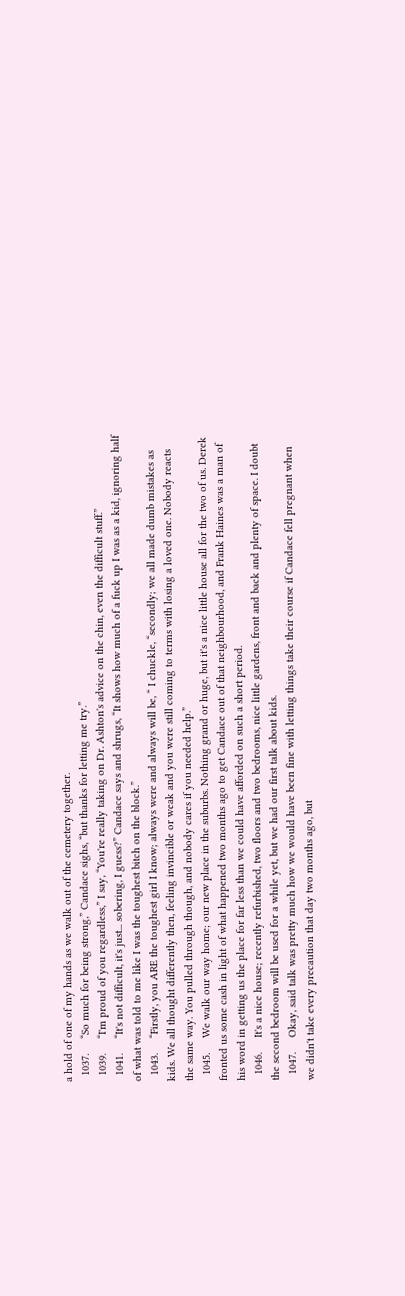a hold of one of my hands as we walk out of the cemetery together.
  1037.     “So much for being strong,” Candace sighs, “but thanks for letting me try.”
  1039.     “I'm proud of you regardless,” I say, “You're really taking on Dr. Ashton's advice on the chin, even the difficult stuff.”
  1041.     “It's not difficult, it's just... sobering, I guess?” Candace says and shrugs, “It shows how much of a fuck up I was as a kid, ignoring half of what was told to me like I was the toughest bitch on the block.”
  1043.     “Firstly, you ARE the toughest girl I know; always were and always will be, “ I chuckle, “secondly; we all made dumb mistakes as kids. We all thought differently then, feeling invincible or weak and you were still coming to terms with losing a loved one. Nobody reacts the same way. You pulled through though, and nobody cares if you needed help.”
  1045.     We walk our way home; our new place in the suburbs. Nothing grand or huge, but it's a nice little house all for the two of us. Derek fronted us some cash in light of what happened two months ago to get Candace out of that neighbourhood, and Frank Haines was a man of his word in getting us the place for far less than we could have afforded on such a short period.
  1046.     It's a nice house; recently refurbished, two floors and two bedrooms, nice little gardens, front and back and plenty of space. I doubt the second bedroom will be used for a while yet, but we had our first talk about kids.
  1047.     Okay, said talk was pretty much how we would have been fine with letting things take their course if Candace fell pregnant when we didn't take every precaution that day two months ago, but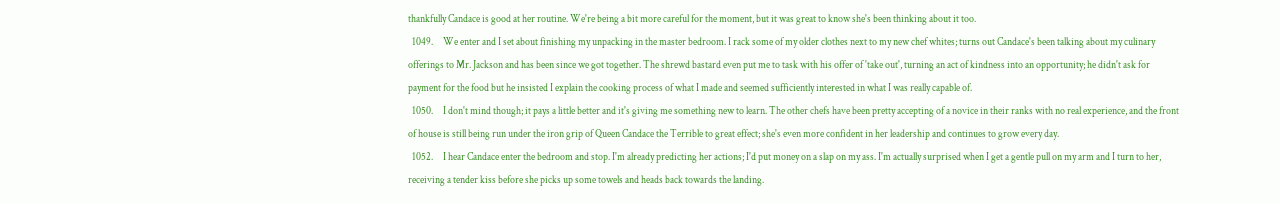thankfully Candace is good at her routine. We're being a bit more careful for the moment, but it was great to know she's been thinking about it too.
  1049.     We enter and I set about finishing my unpacking in the master bedroom. I rack some of my older clothes next to my new chef whites; turns out Candace's been talking about my culinary offerings to Mr. Jackson and has been since we got together. The shrewd bastard even put me to task with his offer of 'take out', turning an act of kindness into an opportunity; he didn't ask for payment for the food but he insisted I explain the cooking process of what I made and seemed sufficiently interested in what I was really capable of.
  1050.     I don't mind though; it pays a little better and it's giving me something new to learn. The other chefs have been pretty accepting of a novice in their ranks with no real experience, and the front of house is still being run under the iron grip of Queen Candace the Terrible to great effect; she's even more confident in her leadership and continues to grow every day.
  1052.     I hear Candace enter the bedroom and stop. I'm already predicting her actions; I'd put money on a slap on my ass. I'm actually surprised when I get a gentle pull on my arm and I turn to her, receiving a tender kiss before she picks up some towels and heads back towards the landing.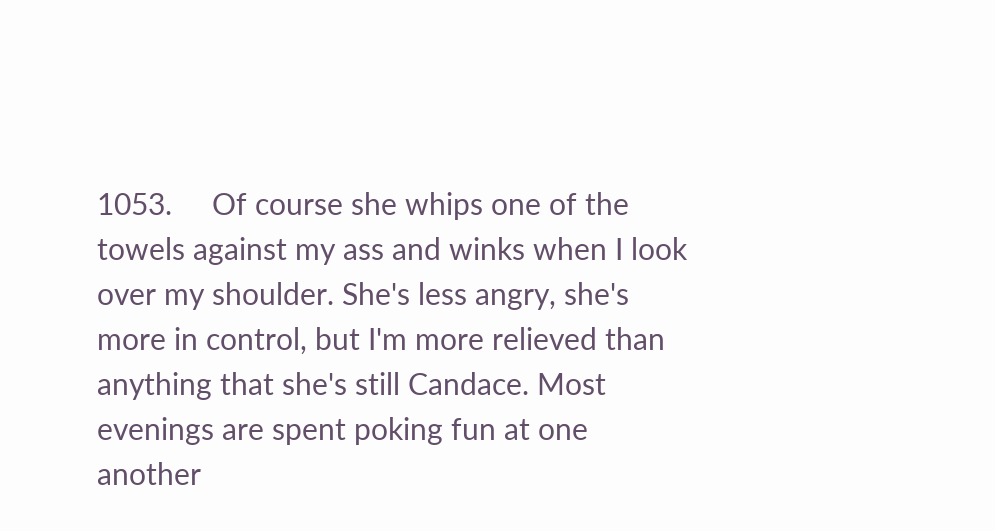1053.     Of course she whips one of the towels against my ass and winks when I look over my shoulder. She's less angry, she's more in control, but I'm more relieved than anything that she's still Candace. Most evenings are spent poking fun at one another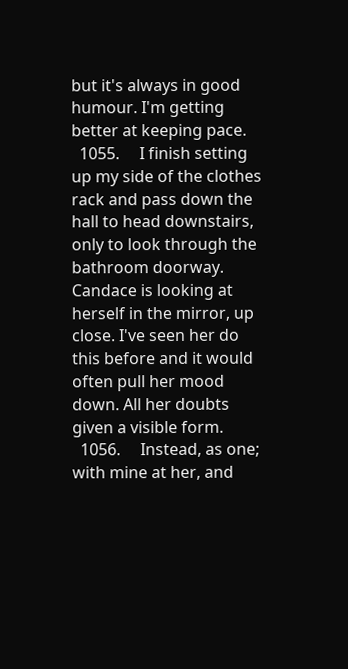but it's always in good humour. I'm getting better at keeping pace.
  1055.     I finish setting up my side of the clothes rack and pass down the hall to head downstairs, only to look through the bathroom doorway. Candace is looking at herself in the mirror, up close. I've seen her do this before and it would often pull her mood down. All her doubts given a visible form.
  1056.     Instead, as one; with mine at her, and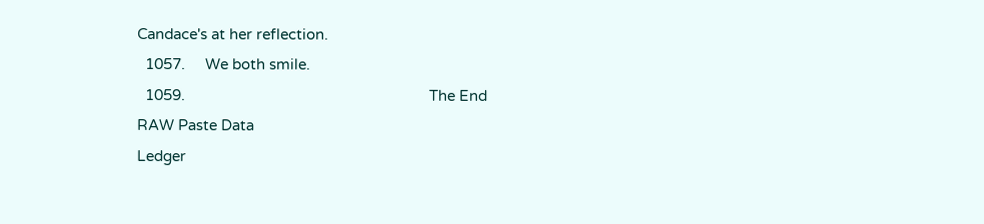Candace's at her reflection.
  1057.     We both smile.
  1059.                                                             The End
RAW Paste Data
Ledger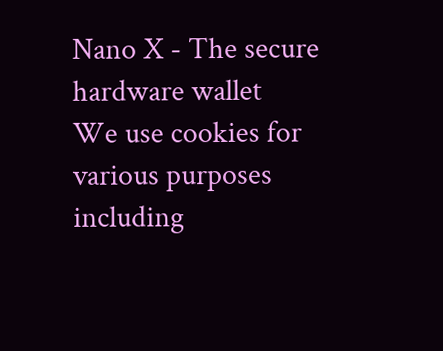Nano X - The secure hardware wallet
We use cookies for various purposes including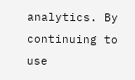analytics. By continuing to use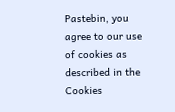Pastebin, you agree to our use of cookies as described in the Cookies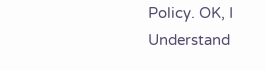Policy. OK, I Understand